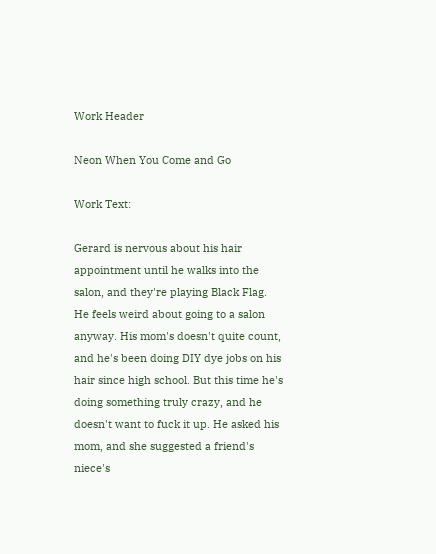Work Header

Neon When You Come and Go

Work Text:

Gerard is nervous about his hair appointment until he walks into the salon, and they're playing Black Flag. He feels weird about going to a salon anyway. His mom's doesn't quite count, and he's been doing DIY dye jobs on his hair since high school. But this time he's doing something truly crazy, and he doesn't want to fuck it up. He asked his mom, and she suggested a friend's niece's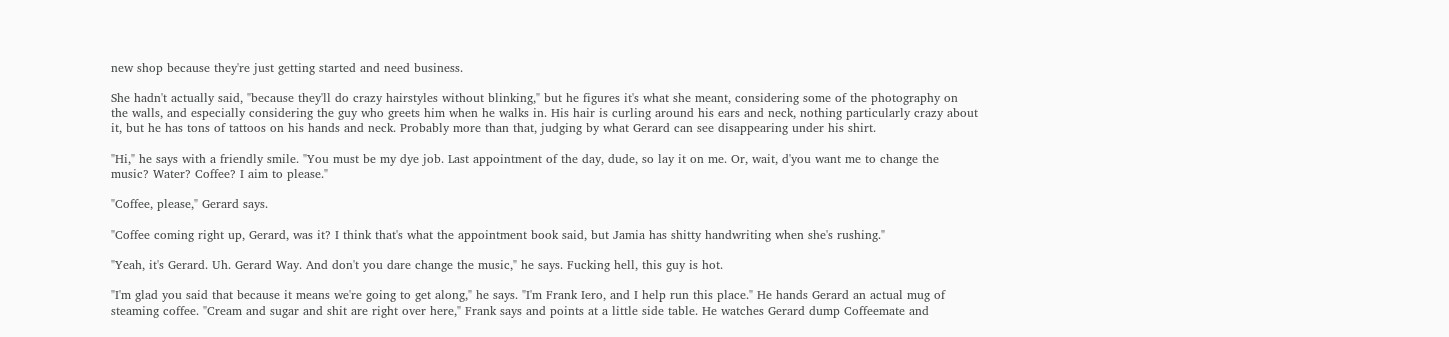new shop because they're just getting started and need business.

She hadn't actually said, "because they'll do crazy hairstyles without blinking," but he figures it's what she meant, considering some of the photography on the walls, and especially considering the guy who greets him when he walks in. His hair is curling around his ears and neck, nothing particularly crazy about it, but he has tons of tattoos on his hands and neck. Probably more than that, judging by what Gerard can see disappearing under his shirt.

"Hi," he says with a friendly smile. "You must be my dye job. Last appointment of the day, dude, so lay it on me. Or, wait, d'you want me to change the music? Water? Coffee? I aim to please."

"Coffee, please," Gerard says.

"Coffee coming right up, Gerard, was it? I think that's what the appointment book said, but Jamia has shitty handwriting when she's rushing."

"Yeah, it's Gerard. Uh. Gerard Way. And don't you dare change the music," he says. Fucking hell, this guy is hot.

"I'm glad you said that because it means we're going to get along," he says. "I'm Frank Iero, and I help run this place." He hands Gerard an actual mug of steaming coffee. "Cream and sugar and shit are right over here," Frank says and points at a little side table. He watches Gerard dump Coffeemate and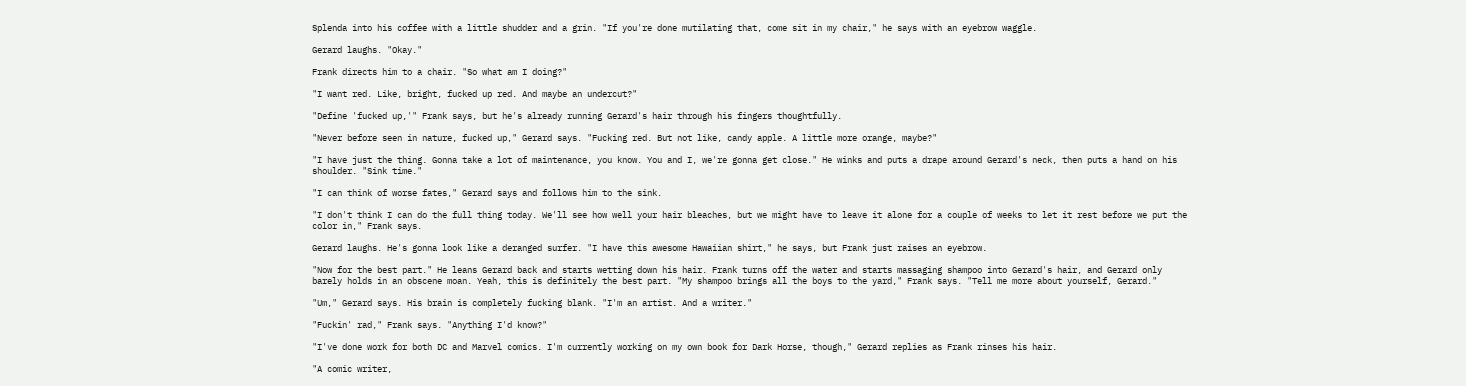Splenda into his coffee with a little shudder and a grin. "If you're done mutilating that, come sit in my chair," he says with an eyebrow waggle.

Gerard laughs. "Okay."

Frank directs him to a chair. "So what am I doing?"

"I want red. Like, bright, fucked up red. And maybe an undercut?"

"Define 'fucked up,'" Frank says, but he's already running Gerard's hair through his fingers thoughtfully.

"Never before seen in nature, fucked up," Gerard says. "Fucking red. But not like, candy apple. A little more orange, maybe?"

"I have just the thing. Gonna take a lot of maintenance, you know. You and I, we're gonna get close." He winks and puts a drape around Gerard's neck, then puts a hand on his shoulder. "Sink time."

"I can think of worse fates," Gerard says and follows him to the sink.

"I don't think I can do the full thing today. We'll see how well your hair bleaches, but we might have to leave it alone for a couple of weeks to let it rest before we put the color in," Frank says.

Gerard laughs. He's gonna look like a deranged surfer. "I have this awesome Hawaiian shirt," he says, but Frank just raises an eyebrow.

"Now for the best part." He leans Gerard back and starts wetting down his hair. Frank turns off the water and starts massaging shampoo into Gerard's hair, and Gerard only barely holds in an obscene moan. Yeah, this is definitely the best part. "My shampoo brings all the boys to the yard," Frank says. "Tell me more about yourself, Gerard."

"Um," Gerard says. His brain is completely fucking blank. "I'm an artist. And a writer."

"Fuckin' rad," Frank says. "Anything I'd know?"

"I've done work for both DC and Marvel comics. I'm currently working on my own book for Dark Horse, though," Gerard replies as Frank rinses his hair.

"A comic writer,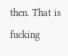then. That is fucking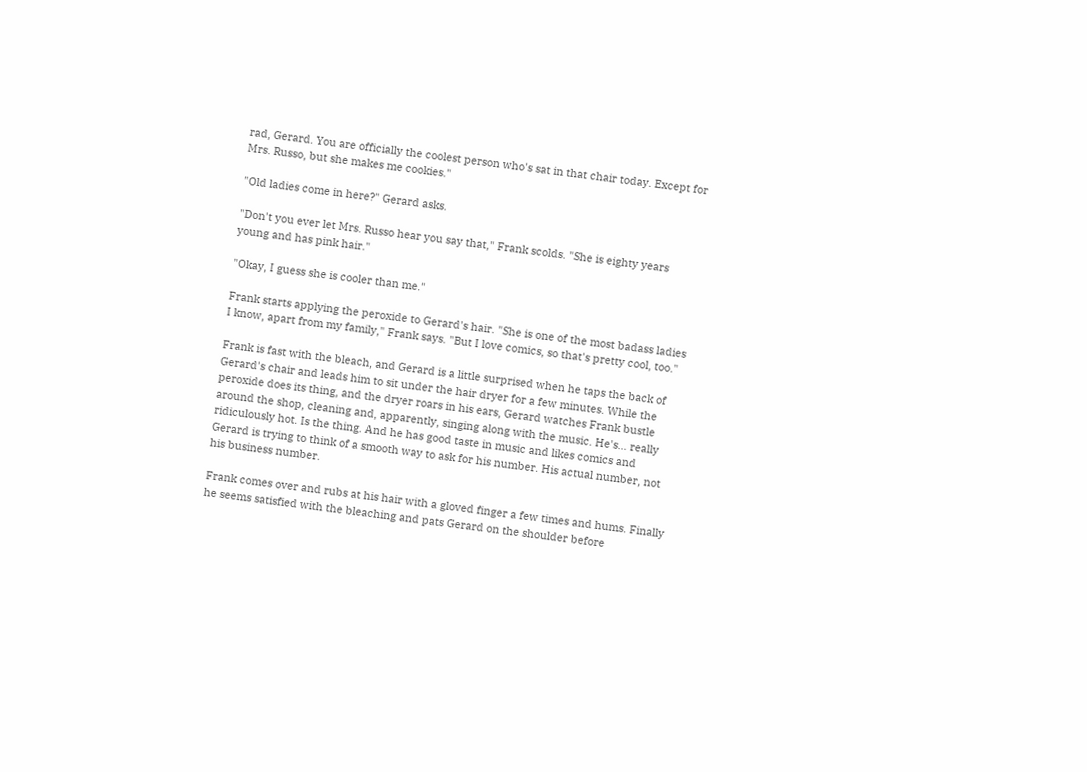rad, Gerard. You are officially the coolest person who's sat in that chair today. Except for Mrs. Russo, but she makes me cookies."

"Old ladies come in here?" Gerard asks.

"Don't you ever let Mrs. Russo hear you say that," Frank scolds. "She is eighty years young and has pink hair."

"Okay, I guess she is cooler than me."

Frank starts applying the peroxide to Gerard's hair. "She is one of the most badass ladies I know, apart from my family," Frank says. "But I love comics, so that's pretty cool, too."

Frank is fast with the bleach, and Gerard is a little surprised when he taps the back of Gerard's chair and leads him to sit under the hair dryer for a few minutes. While the peroxide does its thing, and the dryer roars in his ears, Gerard watches Frank bustle around the shop, cleaning and, apparently, singing along with the music. He's… really ridiculously hot. Is the thing. And he has good taste in music and likes comics and Gerard is trying to think of a smooth way to ask for his number. His actual number, not his business number.

Frank comes over and rubs at his hair with a gloved finger a few times and hums. Finally he seems satisfied with the bleaching and pats Gerard on the shoulder before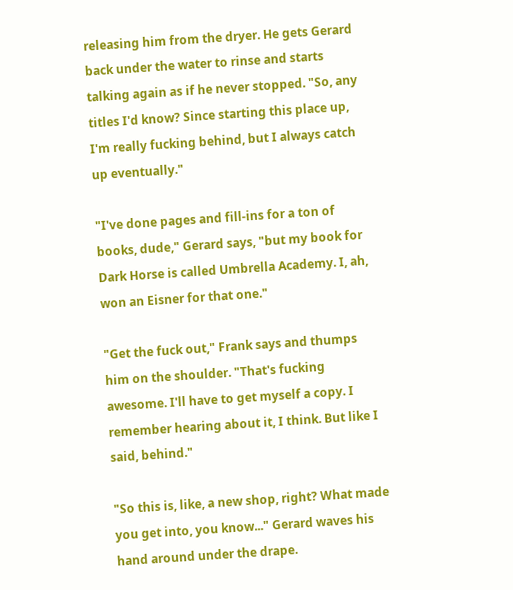releasing him from the dryer. He gets Gerard back under the water to rinse and starts talking again as if he never stopped. "So, any titles I'd know? Since starting this place up, I'm really fucking behind, but I always catch up eventually."

"I've done pages and fill-ins for a ton of books, dude," Gerard says, "but my book for Dark Horse is called Umbrella Academy. I, ah, won an Eisner for that one."

"Get the fuck out," Frank says and thumps him on the shoulder. "That's fucking awesome. I'll have to get myself a copy. I remember hearing about it, I think. But like I said, behind."

"So this is, like, a new shop, right? What made you get into, you know..." Gerard waves his hand around under the drape.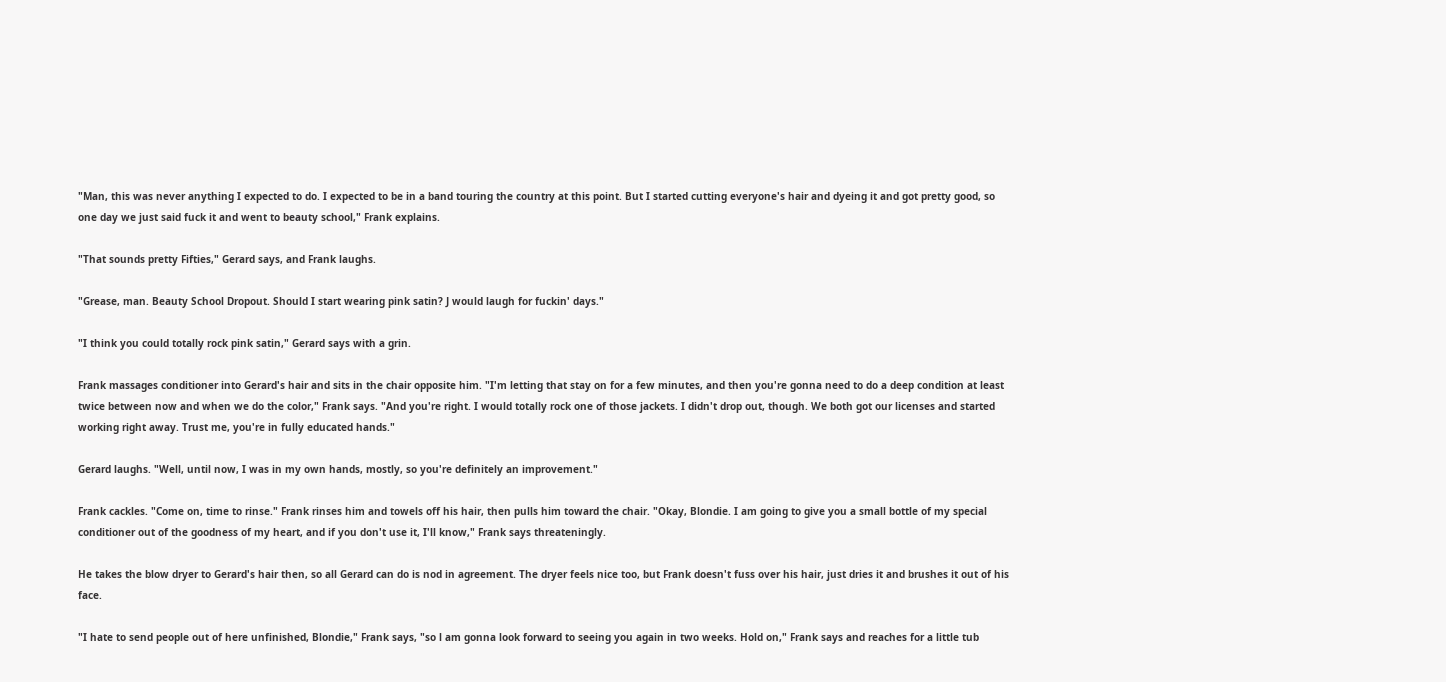"Man, this was never anything I expected to do. I expected to be in a band touring the country at this point. But I started cutting everyone's hair and dyeing it and got pretty good, so one day we just said fuck it and went to beauty school," Frank explains.

"That sounds pretty Fifties," Gerard says, and Frank laughs.

"Grease, man. Beauty School Dropout. Should I start wearing pink satin? J would laugh for fuckin' days."

"I think you could totally rock pink satin," Gerard says with a grin.

Frank massages conditioner into Gerard's hair and sits in the chair opposite him. "I'm letting that stay on for a few minutes, and then you're gonna need to do a deep condition at least twice between now and when we do the color," Frank says. "And you're right. I would totally rock one of those jackets. I didn't drop out, though. We both got our licenses and started working right away. Trust me, you're in fully educated hands."

Gerard laughs. "Well, until now, I was in my own hands, mostly, so you're definitely an improvement."

Frank cackles. "Come on, time to rinse." Frank rinses him and towels off his hair, then pulls him toward the chair. "Okay, Blondie. I am going to give you a small bottle of my special conditioner out of the goodness of my heart, and if you don't use it, I'll know," Frank says threateningly.

He takes the blow dryer to Gerard's hair then, so all Gerard can do is nod in agreement. The dryer feels nice too, but Frank doesn't fuss over his hair, just dries it and brushes it out of his face.

"I hate to send people out of here unfinished, Blondie," Frank says, "so l am gonna look forward to seeing you again in two weeks. Hold on," Frank says and reaches for a little tub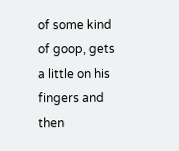of some kind of goop, gets a little on his fingers and then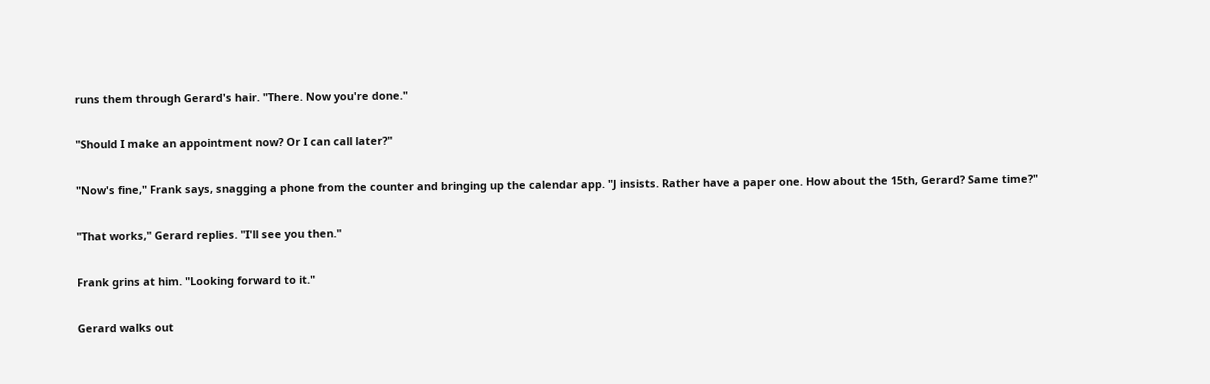runs them through Gerard's hair. "There. Now you're done."

"Should I make an appointment now? Or I can call later?"

"Now's fine," Frank says, snagging a phone from the counter and bringing up the calendar app. "J insists. Rather have a paper one. How about the 15th, Gerard? Same time?"

"That works," Gerard replies. "I'll see you then."

Frank grins at him. "Looking forward to it."

Gerard walks out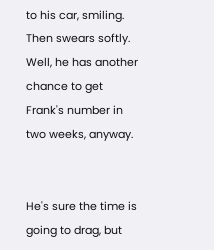to his car, smiling. Then swears softly. Well, he has another chance to get Frank's number in two weeks, anyway.


He's sure the time is going to drag, but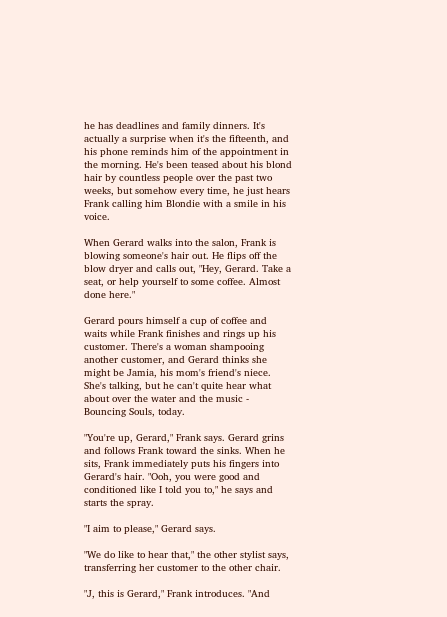he has deadlines and family dinners. It's actually a surprise when it's the fifteenth, and his phone reminds him of the appointment in the morning. He's been teased about his blond hair by countless people over the past two weeks, but somehow every time, he just hears Frank calling him Blondie with a smile in his voice.

When Gerard walks into the salon, Frank is blowing someone's hair out. He flips off the blow dryer and calls out, "Hey, Gerard. Take a seat, or help yourself to some coffee. Almost done here."

Gerard pours himself a cup of coffee and waits while Frank finishes and rings up his customer. There's a woman shampooing another customer, and Gerard thinks she might be Jamia, his mom's friend's niece. She's talking, but he can't quite hear what about over the water and the music - Bouncing Souls, today.

"You're up, Gerard," Frank says. Gerard grins and follows Frank toward the sinks. When he sits, Frank immediately puts his fingers into Gerard's hair. "Ooh, you were good and conditioned like I told you to," he says and starts the spray.

"I aim to please," Gerard says.

"We do like to hear that," the other stylist says, transferring her customer to the other chair.

"J, this is Gerard," Frank introduces. "And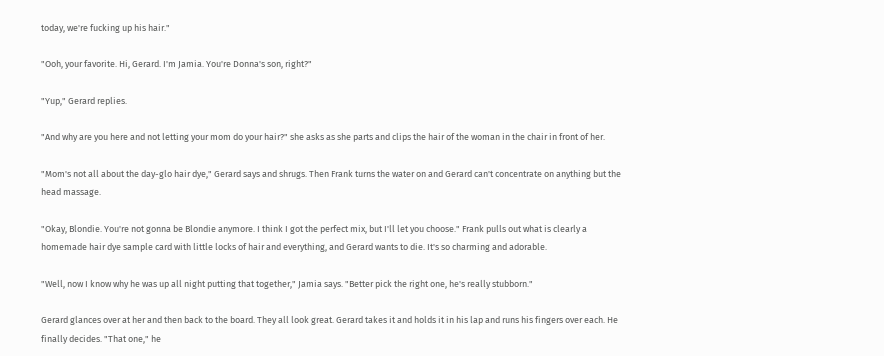today, we're fucking up his hair."

"Ooh, your favorite. Hi, Gerard. I'm Jamia. You're Donna's son, right?"

"Yup," Gerard replies.

"And why are you here and not letting your mom do your hair?" she asks as she parts and clips the hair of the woman in the chair in front of her.

"Mom's not all about the day-glo hair dye," Gerard says and shrugs. Then Frank turns the water on and Gerard can't concentrate on anything but the head massage.

"Okay, Blondie. You're not gonna be Blondie anymore. I think I got the perfect mix, but I'll let you choose." Frank pulls out what is clearly a homemade hair dye sample card with little locks of hair and everything, and Gerard wants to die. It's so charming and adorable.

"Well, now I know why he was up all night putting that together," Jamia says. "Better pick the right one, he's really stubborn."

Gerard glances over at her and then back to the board. They all look great. Gerard takes it and holds it in his lap and runs his fingers over each. He finally decides. "That one," he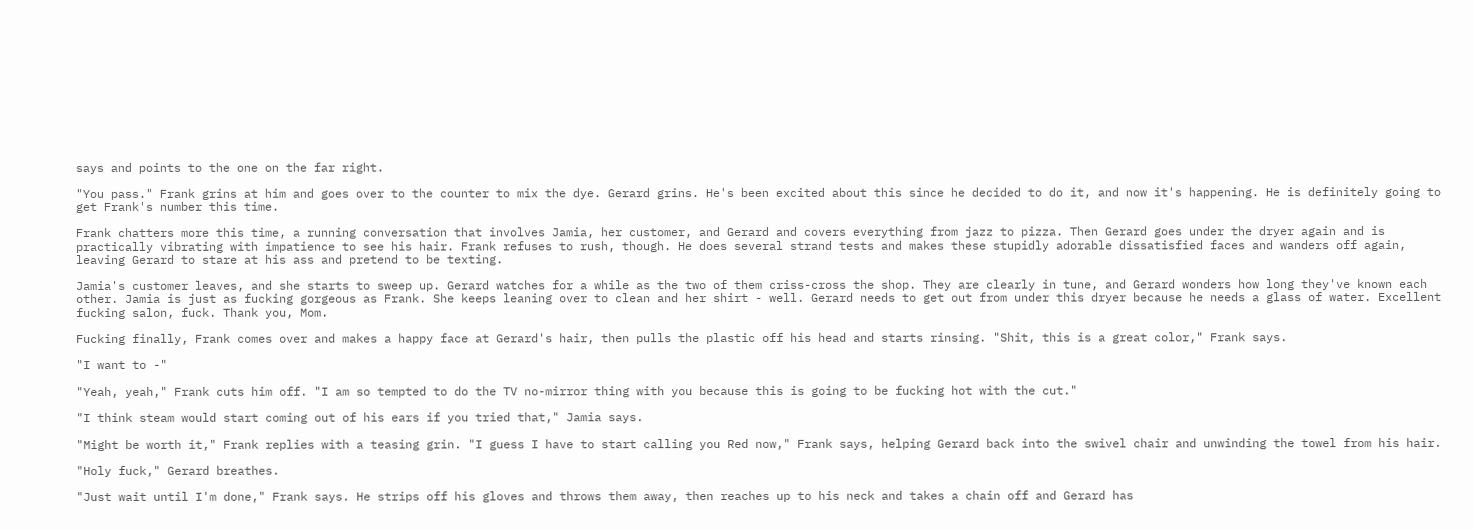says and points to the one on the far right.

"You pass." Frank grins at him and goes over to the counter to mix the dye. Gerard grins. He's been excited about this since he decided to do it, and now it's happening. He is definitely going to get Frank's number this time.

Frank chatters more this time, a running conversation that involves Jamia, her customer, and Gerard and covers everything from jazz to pizza. Then Gerard goes under the dryer again and is practically vibrating with impatience to see his hair. Frank refuses to rush, though. He does several strand tests and makes these stupidly adorable dissatisfied faces and wanders off again, leaving Gerard to stare at his ass and pretend to be texting.

Jamia's customer leaves, and she starts to sweep up. Gerard watches for a while as the two of them criss-cross the shop. They are clearly in tune, and Gerard wonders how long they've known each other. Jamia is just as fucking gorgeous as Frank. She keeps leaning over to clean and her shirt - well. Gerard needs to get out from under this dryer because he needs a glass of water. Excellent fucking salon, fuck. Thank you, Mom.

Fucking finally, Frank comes over and makes a happy face at Gerard's hair, then pulls the plastic off his head and starts rinsing. "Shit, this is a great color," Frank says.

"I want to -"

"Yeah, yeah," Frank cuts him off. "I am so tempted to do the TV no-mirror thing with you because this is going to be fucking hot with the cut."

"I think steam would start coming out of his ears if you tried that," Jamia says.

"Might be worth it," Frank replies with a teasing grin. "I guess I have to start calling you Red now," Frank says, helping Gerard back into the swivel chair and unwinding the towel from his hair.

"Holy fuck," Gerard breathes.

"Just wait until I'm done," Frank says. He strips off his gloves and throws them away, then reaches up to his neck and takes a chain off and Gerard has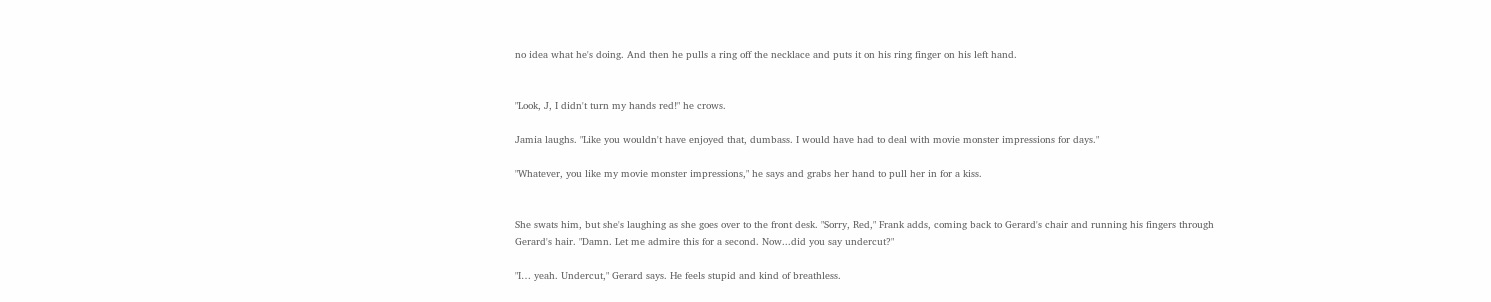no idea what he's doing. And then he pulls a ring off the necklace and puts it on his ring finger on his left hand.


"Look, J, I didn't turn my hands red!" he crows.

Jamia laughs. "Like you wouldn't have enjoyed that, dumbass. I would have had to deal with movie monster impressions for days."

"Whatever, you like my movie monster impressions," he says and grabs her hand to pull her in for a kiss.


She swats him, but she's laughing as she goes over to the front desk. "Sorry, Red," Frank adds, coming back to Gerard's chair and running his fingers through Gerard's hair. "Damn. Let me admire this for a second. Now...did you say undercut?"

"I… yeah. Undercut," Gerard says. He feels stupid and kind of breathless.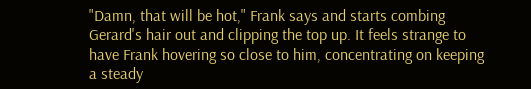"Damn, that will be hot," Frank says and starts combing Gerard's hair out and clipping the top up. It feels strange to have Frank hovering so close to him, concentrating on keeping a steady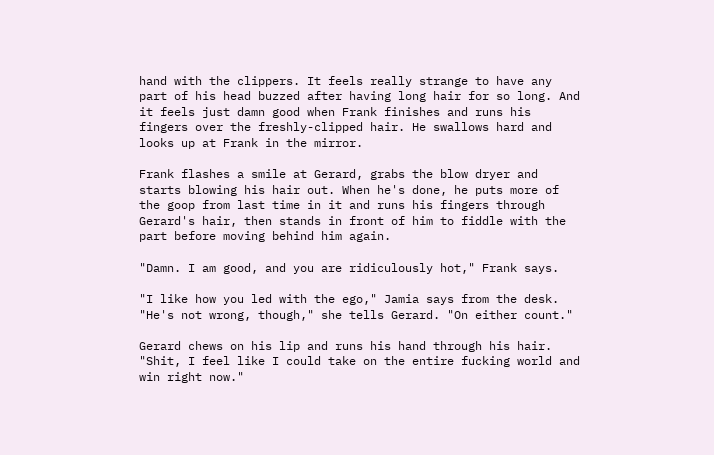hand with the clippers. It feels really strange to have any part of his head buzzed after having long hair for so long. And it feels just damn good when Frank finishes and runs his fingers over the freshly-clipped hair. He swallows hard and looks up at Frank in the mirror.

Frank flashes a smile at Gerard, grabs the blow dryer and starts blowing his hair out. When he's done, he puts more of the goop from last time in it and runs his fingers through Gerard's hair, then stands in front of him to fiddle with the part before moving behind him again.

"Damn. I am good, and you are ridiculously hot," Frank says.

"I like how you led with the ego," Jamia says from the desk. "He's not wrong, though," she tells Gerard. "On either count."

Gerard chews on his lip and runs his hand through his hair. "Shit, I feel like I could take on the entire fucking world and win right now."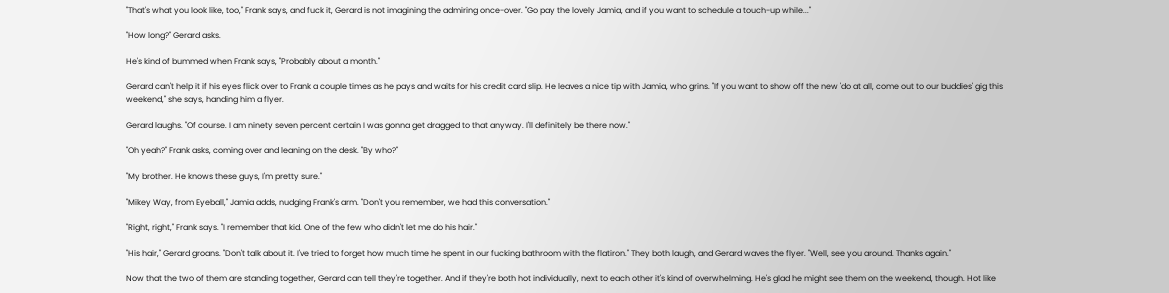"That's what you look like, too," Frank says, and fuck it, Gerard is not imagining the admiring once-over. "Go pay the lovely Jamia, and if you want to schedule a touch-up while..."

"How long?" Gerard asks.

He's kind of bummed when Frank says, "Probably about a month."

Gerard can't help it if his eyes flick over to Frank a couple times as he pays and waits for his credit card slip. He leaves a nice tip with Jamia, who grins. "If you want to show off the new 'do at all, come out to our buddies' gig this weekend," she says, handing him a flyer.

Gerard laughs. "Of course. I am ninety seven percent certain I was gonna get dragged to that anyway. I'll definitely be there now."

"Oh yeah?" Frank asks, coming over and leaning on the desk. "By who?"

"My brother. He knows these guys, I'm pretty sure."

"Mikey Way, from Eyeball," Jamia adds, nudging Frank's arm. "Don't you remember, we had this conversation."

"Right, right," Frank says. "I remember that kid. One of the few who didn't let me do his hair."

"His hair," Gerard groans. "Don't talk about it. I've tried to forget how much time he spent in our fucking bathroom with the flatiron." They both laugh, and Gerard waves the flyer. "Well, see you around. Thanks again."

Now that the two of them are standing together, Gerard can tell they're together. And if they're both hot individually, next to each other it's kind of overwhelming. He's glad he might see them on the weekend, though. Hot like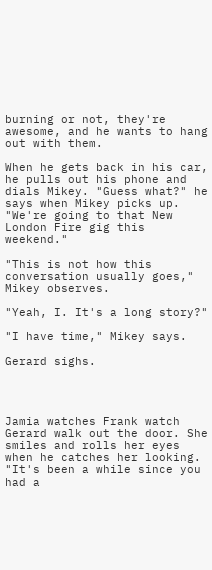burning or not, they're awesome, and he wants to hang out with them.

When he gets back in his car, he pulls out his phone and dials Mikey. "Guess what?" he says when Mikey picks up. "We're going to that New London Fire gig this weekend."

"This is not how this conversation usually goes," Mikey observes.

"Yeah, I. It's a long story?"

"I have time," Mikey says.

Gerard sighs.




Jamia watches Frank watch Gerard walk out the door. She smiles and rolls her eyes when he catches her looking. "It's been a while since you had a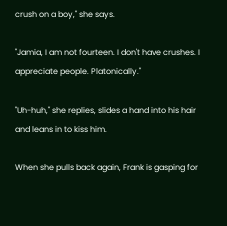crush on a boy," she says.

"Jamia, I am not fourteen. I don't have crushes. I appreciate people. Platonically."

"Uh-huh," she replies, slides a hand into his hair and leans in to kiss him.

When she pulls back again, Frank is gasping for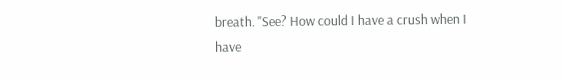breath. "See? How could I have a crush when I have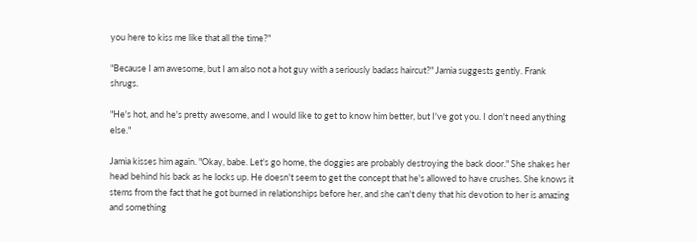you here to kiss me like that all the time?"

"Because I am awesome, but I am also not a hot guy with a seriously badass haircut?" Jamia suggests gently. Frank shrugs.

"He's hot, and he's pretty awesome, and I would like to get to know him better, but I've got you. I don't need anything else."

Jamia kisses him again. "Okay, babe. Let's go home, the doggies are probably destroying the back door." She shakes her head behind his back as he locks up. He doesn't seem to get the concept that he's allowed to have crushes. She knows it stems from the fact that he got burned in relationships before her, and she can't deny that his devotion to her is amazing and something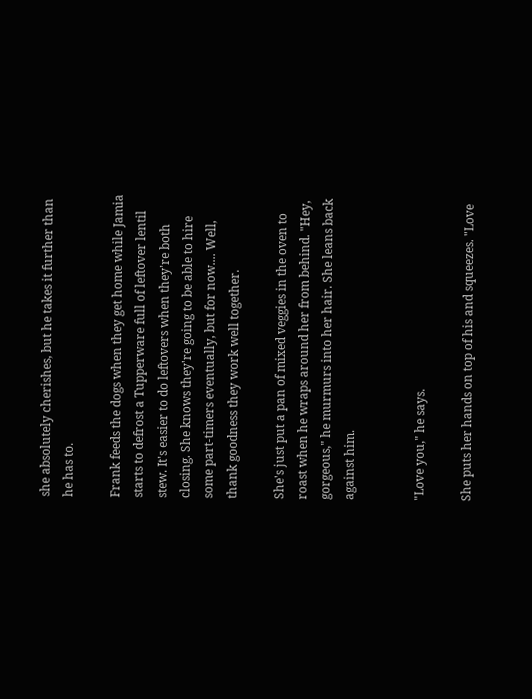she absolutely cherishes, but he takes it further than he has to.

Frank feeds the dogs when they get home while Jamia starts to defrost a Tupperware full of leftover lentil stew. It's easier to do leftovers when they're both closing. She knows they're going to be able to hire some part-timers eventually, but for now.... Well, thank goodness they work well together.

She's just put a pan of mixed veggies in the oven to roast when he wraps around her from behind. "Hey, gorgeous," he murmurs into her hair. She leans back against him.


"Love you," he says.

She puts her hands on top of his and squeezes. "Love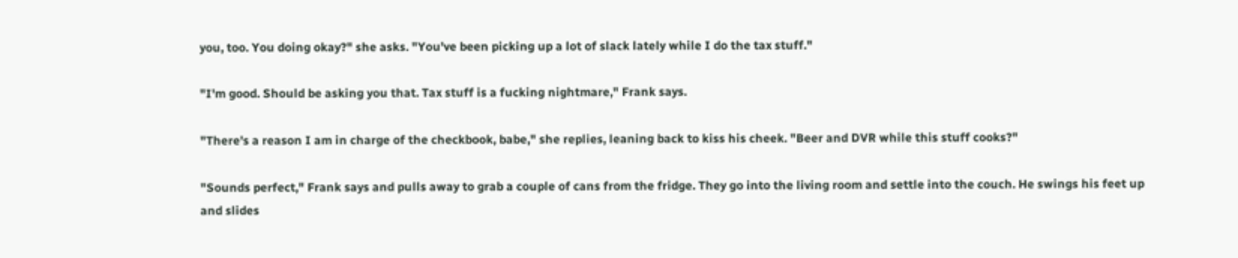you, too. You doing okay?" she asks. "You've been picking up a lot of slack lately while I do the tax stuff."

"I'm good. Should be asking you that. Tax stuff is a fucking nightmare," Frank says.

"There's a reason I am in charge of the checkbook, babe," she replies, leaning back to kiss his cheek. "Beer and DVR while this stuff cooks?"

"Sounds perfect," Frank says and pulls away to grab a couple of cans from the fridge. They go into the living room and settle into the couch. He swings his feet up and slides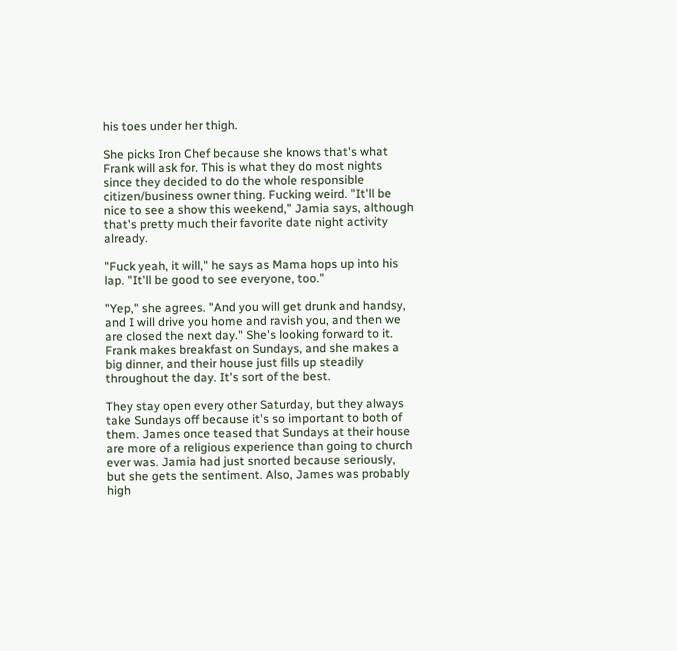his toes under her thigh.

She picks Iron Chef because she knows that's what Frank will ask for. This is what they do most nights since they decided to do the whole responsible citizen/business owner thing. Fucking weird. "It'll be nice to see a show this weekend," Jamia says, although that's pretty much their favorite date night activity already.

"Fuck yeah, it will," he says as Mama hops up into his lap. "It'll be good to see everyone, too."

"Yep," she agrees. "And you will get drunk and handsy, and I will drive you home and ravish you, and then we are closed the next day." She's looking forward to it. Frank makes breakfast on Sundays, and she makes a big dinner, and their house just fills up steadily throughout the day. It's sort of the best.

They stay open every other Saturday, but they always take Sundays off because it's so important to both of them. James once teased that Sundays at their house are more of a religious experience than going to church ever was. Jamia had just snorted because seriously, but she gets the sentiment. Also, James was probably high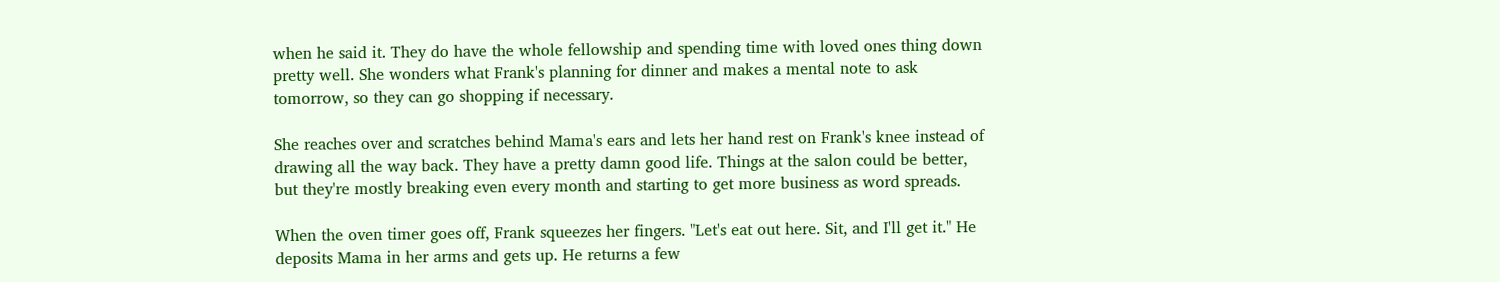when he said it. They do have the whole fellowship and spending time with loved ones thing down pretty well. She wonders what Frank's planning for dinner and makes a mental note to ask tomorrow, so they can go shopping if necessary.

She reaches over and scratches behind Mama's ears and lets her hand rest on Frank's knee instead of drawing all the way back. They have a pretty damn good life. Things at the salon could be better, but they're mostly breaking even every month and starting to get more business as word spreads.

When the oven timer goes off, Frank squeezes her fingers. "Let's eat out here. Sit, and I'll get it." He deposits Mama in her arms and gets up. He returns a few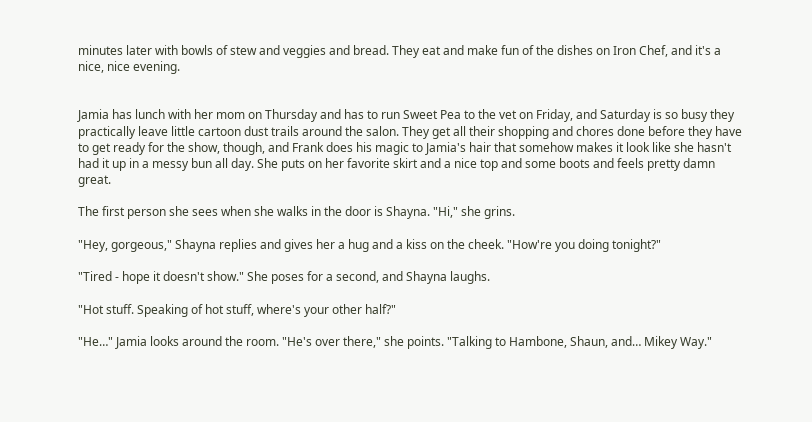minutes later with bowls of stew and veggies and bread. They eat and make fun of the dishes on Iron Chef, and it's a nice, nice evening.


Jamia has lunch with her mom on Thursday and has to run Sweet Pea to the vet on Friday, and Saturday is so busy they practically leave little cartoon dust trails around the salon. They get all their shopping and chores done before they have to get ready for the show, though, and Frank does his magic to Jamia's hair that somehow makes it look like she hasn't had it up in a messy bun all day. She puts on her favorite skirt and a nice top and some boots and feels pretty damn great.

The first person she sees when she walks in the door is Shayna. "Hi," she grins.

"Hey, gorgeous," Shayna replies and gives her a hug and a kiss on the cheek. "How're you doing tonight?"

"Tired - hope it doesn't show." She poses for a second, and Shayna laughs.

"Hot stuff. Speaking of hot stuff, where's your other half?"

"He…" Jamia looks around the room. "He's over there," she points. "Talking to Hambone, Shaun, and… Mikey Way."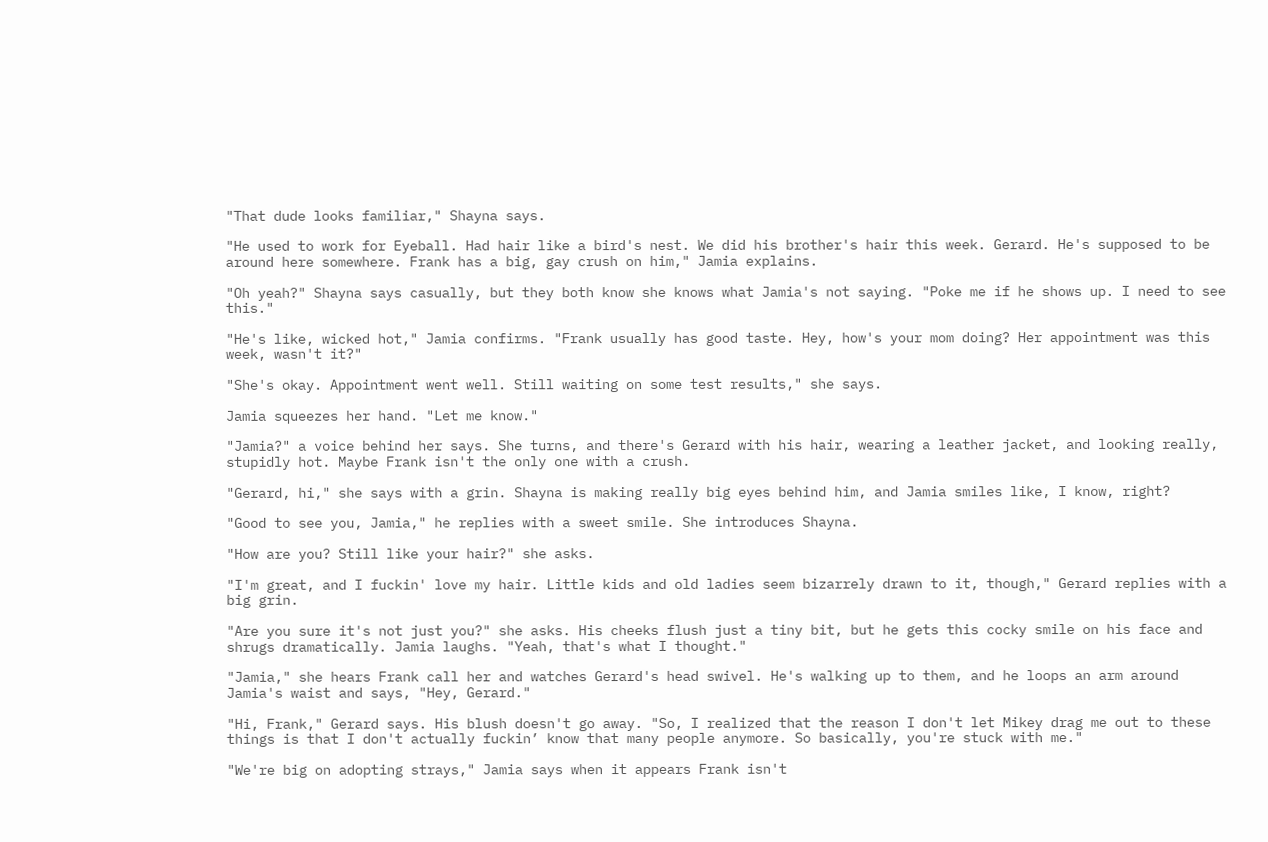"That dude looks familiar," Shayna says.

"He used to work for Eyeball. Had hair like a bird's nest. We did his brother's hair this week. Gerard. He's supposed to be around here somewhere. Frank has a big, gay crush on him," Jamia explains.

"Oh yeah?" Shayna says casually, but they both know she knows what Jamia's not saying. "Poke me if he shows up. I need to see this."

"He's like, wicked hot," Jamia confirms. "Frank usually has good taste. Hey, how's your mom doing? Her appointment was this week, wasn't it?"

"She's okay. Appointment went well. Still waiting on some test results," she says.

Jamia squeezes her hand. "Let me know."

"Jamia?" a voice behind her says. She turns, and there's Gerard with his hair, wearing a leather jacket, and looking really, stupidly hot. Maybe Frank isn't the only one with a crush.

"Gerard, hi," she says with a grin. Shayna is making really big eyes behind him, and Jamia smiles like, I know, right?

"Good to see you, Jamia," he replies with a sweet smile. She introduces Shayna.

"How are you? Still like your hair?" she asks.

"I'm great, and I fuckin' love my hair. Little kids and old ladies seem bizarrely drawn to it, though," Gerard replies with a big grin.

"Are you sure it's not just you?" she asks. His cheeks flush just a tiny bit, but he gets this cocky smile on his face and shrugs dramatically. Jamia laughs. "Yeah, that's what I thought."

"Jamia," she hears Frank call her and watches Gerard's head swivel. He's walking up to them, and he loops an arm around Jamia's waist and says, "Hey, Gerard."

"Hi, Frank," Gerard says. His blush doesn't go away. "So, I realized that the reason I don't let Mikey drag me out to these things is that I don't actually fuckin’ know that many people anymore. So basically, you're stuck with me."

"We're big on adopting strays," Jamia says when it appears Frank isn't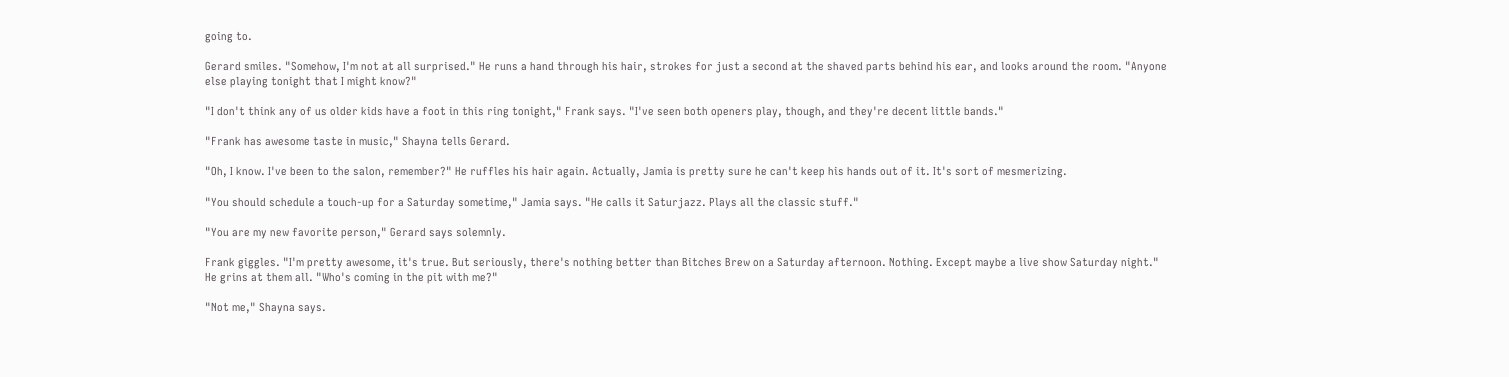going to.

Gerard smiles. "Somehow, I'm not at all surprised." He runs a hand through his hair, strokes for just a second at the shaved parts behind his ear, and looks around the room. "Anyone else playing tonight that I might know?"

"I don't think any of us older kids have a foot in this ring tonight," Frank says. "I've seen both openers play, though, and they're decent little bands."

"Frank has awesome taste in music," Shayna tells Gerard.

"Oh, I know. I've been to the salon, remember?" He ruffles his hair again. Actually, Jamia is pretty sure he can't keep his hands out of it. It's sort of mesmerizing.

"You should schedule a touch-up for a Saturday sometime," Jamia says. "He calls it Saturjazz. Plays all the classic stuff."

"You are my new favorite person," Gerard says solemnly.

Frank giggles. "I'm pretty awesome, it's true. But seriously, there's nothing better than Bitches Brew on a Saturday afternoon. Nothing. Except maybe a live show Saturday night." He grins at them all. "Who's coming in the pit with me?"

"Not me," Shayna says.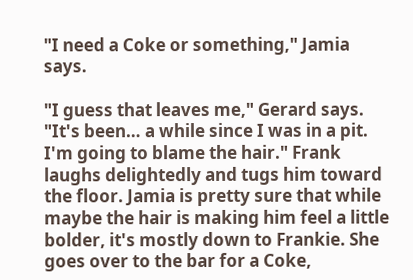"I need a Coke or something," Jamia says.

"I guess that leaves me," Gerard says. "It's been… a while since I was in a pit. I'm going to blame the hair." Frank laughs delightedly and tugs him toward the floor. Jamia is pretty sure that while maybe the hair is making him feel a little bolder, it's mostly down to Frankie. She goes over to the bar for a Coke,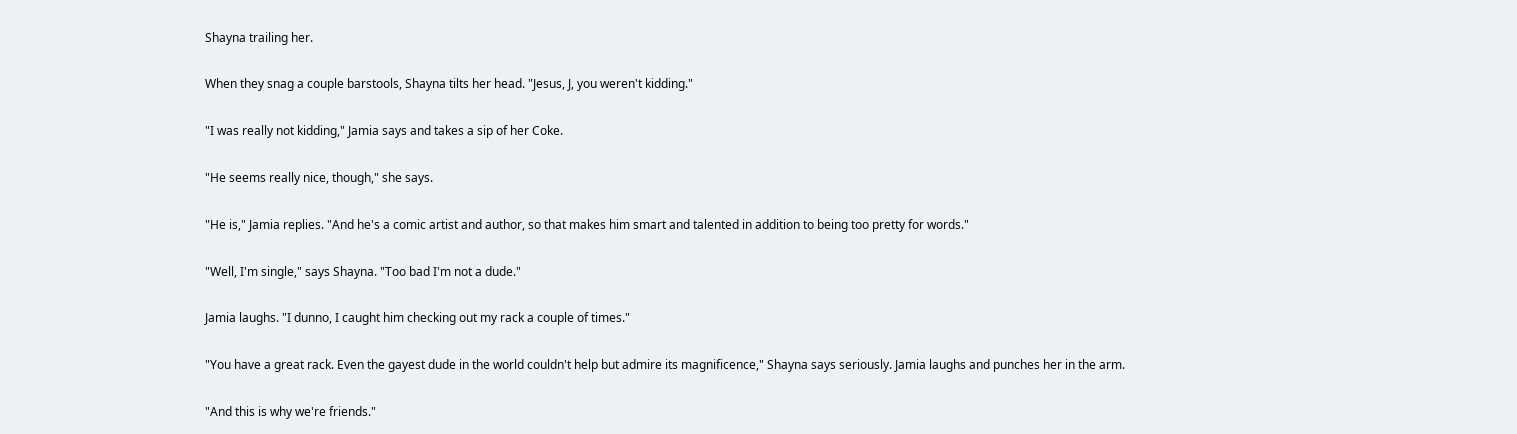Shayna trailing her.

When they snag a couple barstools, Shayna tilts her head. "Jesus, J, you weren't kidding."

"I was really not kidding," Jamia says and takes a sip of her Coke.

"He seems really nice, though," she says.

"He is," Jamia replies. "And he's a comic artist and author, so that makes him smart and talented in addition to being too pretty for words."

"Well, I'm single," says Shayna. "Too bad I'm not a dude."

Jamia laughs. "I dunno, I caught him checking out my rack a couple of times."

"You have a great rack. Even the gayest dude in the world couldn't help but admire its magnificence," Shayna says seriously. Jamia laughs and punches her in the arm.

"And this is why we're friends."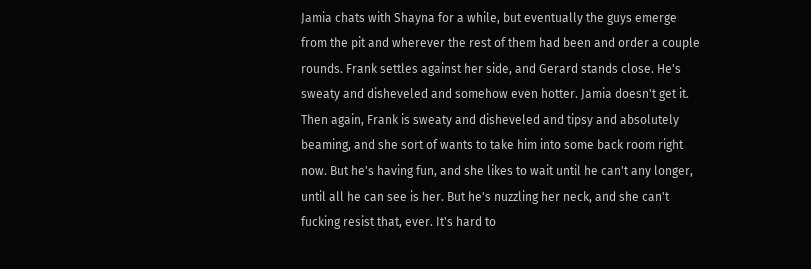Jamia chats with Shayna for a while, but eventually the guys emerge from the pit and wherever the rest of them had been and order a couple rounds. Frank settles against her side, and Gerard stands close. He's sweaty and disheveled and somehow even hotter. Jamia doesn't get it. Then again, Frank is sweaty and disheveled and tipsy and absolutely beaming, and she sort of wants to take him into some back room right now. But he's having fun, and she likes to wait until he can't any longer, until all he can see is her. But he's nuzzling her neck, and she can't fucking resist that, ever. It's hard to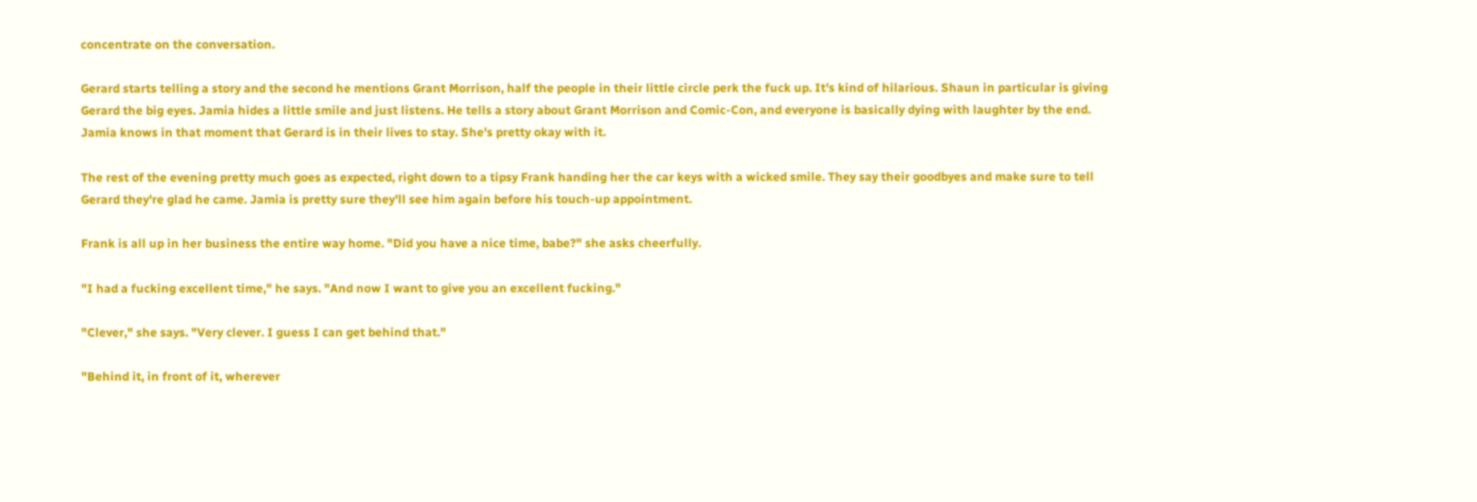concentrate on the conversation.

Gerard starts telling a story and the second he mentions Grant Morrison, half the people in their little circle perk the fuck up. It's kind of hilarious. Shaun in particular is giving Gerard the big eyes. Jamia hides a little smile and just listens. He tells a story about Grant Morrison and Comic-Con, and everyone is basically dying with laughter by the end. Jamia knows in that moment that Gerard is in their lives to stay. She's pretty okay with it.

The rest of the evening pretty much goes as expected, right down to a tipsy Frank handing her the car keys with a wicked smile. They say their goodbyes and make sure to tell Gerard they're glad he came. Jamia is pretty sure they'll see him again before his touch-up appointment.

Frank is all up in her business the entire way home. "Did you have a nice time, babe?" she asks cheerfully.

"I had a fucking excellent time," he says. "And now I want to give you an excellent fucking."

"Clever," she says. "Very clever. I guess I can get behind that."

"Behind it, in front of it, wherever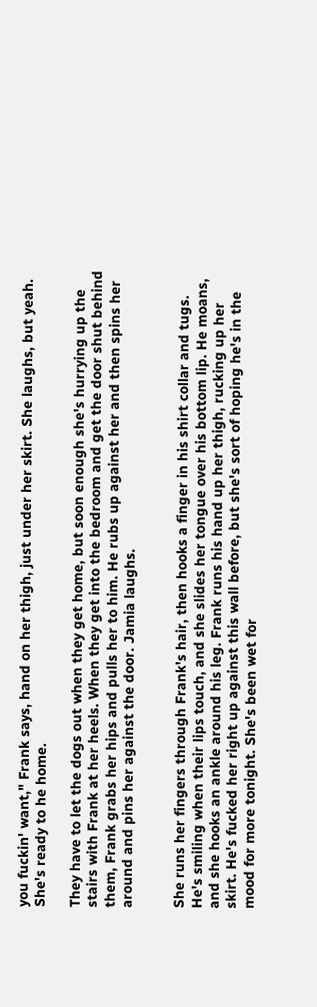you fuckin' want," Frank says, hand on her thigh, just under her skirt. She laughs, but yeah. She's ready to he home.

They have to let the dogs out when they get home, but soon enough she's hurrying up the stairs with Frank at her heels. When they get into the bedroom and get the door shut behind them, Frank grabs her hips and pulls her to him. He rubs up against her and then spins her around and pins her against the door. Jamia laughs.


She runs her fingers through Frank's hair, then hooks a finger in his shirt collar and tugs. He's smiling when their lips touch, and she slides her tongue over his bottom lip. He moans, and she hooks an ankle around his leg. Frank runs his hand up her thigh, rucking up her skirt. He's fucked her right up against this wall before, but she's sort of hoping he's in the mood for more tonight. She's been wet for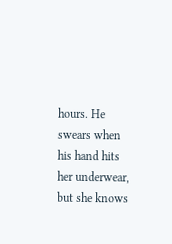hours. He swears when his hand hits her underwear, but she knows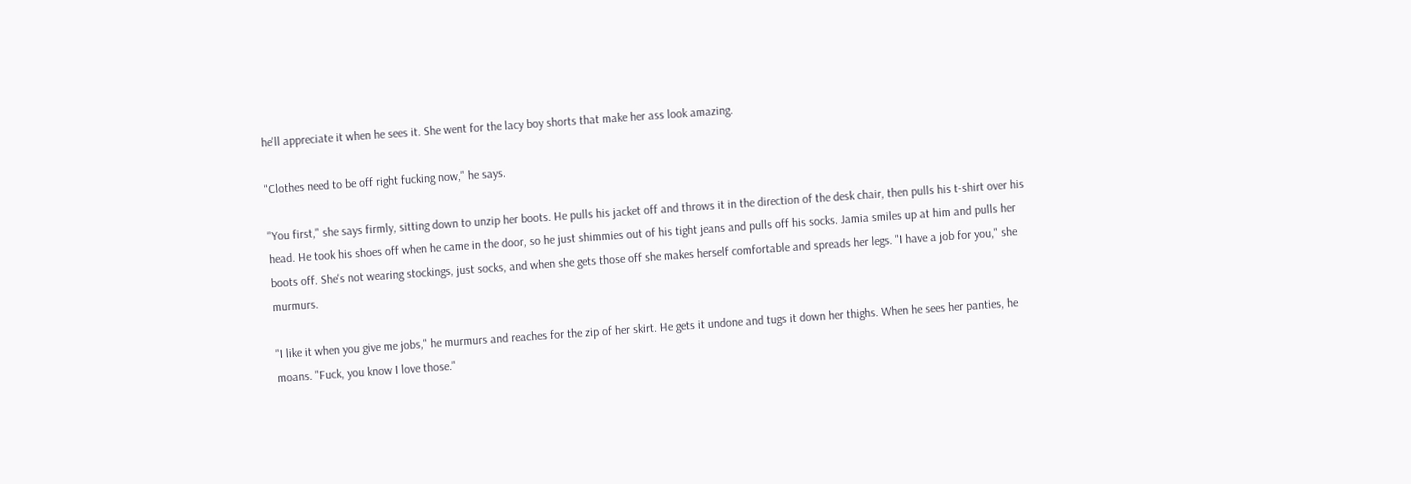he'll appreciate it when he sees it. She went for the lacy boy shorts that make her ass look amazing.

"Clothes need to be off right fucking now," he says.

"You first," she says firmly, sitting down to unzip her boots. He pulls his jacket off and throws it in the direction of the desk chair, then pulls his t-shirt over his head. He took his shoes off when he came in the door, so he just shimmies out of his tight jeans and pulls off his socks. Jamia smiles up at him and pulls her boots off. She's not wearing stockings, just socks, and when she gets those off she makes herself comfortable and spreads her legs. "I have a job for you," she murmurs.

"I like it when you give me jobs," he murmurs and reaches for the zip of her skirt. He gets it undone and tugs it down her thighs. When he sees her panties, he moans. "Fuck, you know I love those."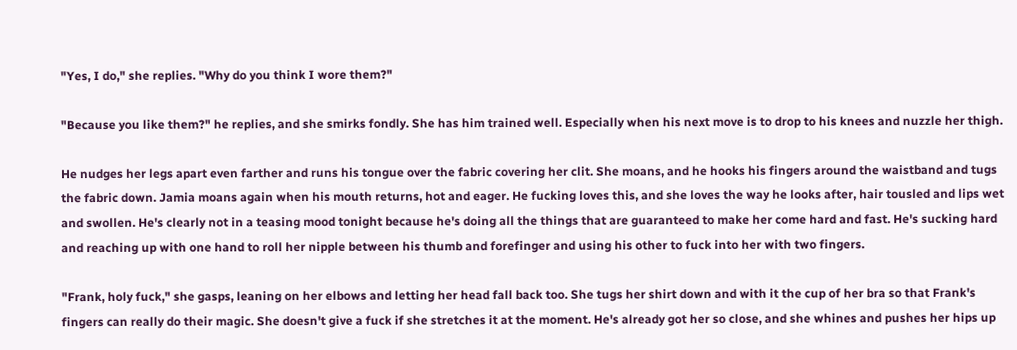"Yes, I do," she replies. "Why do you think I wore them?"

"Because you like them?" he replies, and she smirks fondly. She has him trained well. Especially when his next move is to drop to his knees and nuzzle her thigh.

He nudges her legs apart even farther and runs his tongue over the fabric covering her clit. She moans, and he hooks his fingers around the waistband and tugs the fabric down. Jamia moans again when his mouth returns, hot and eager. He fucking loves this, and she loves the way he looks after, hair tousled and lips wet and swollen. He's clearly not in a teasing mood tonight because he's doing all the things that are guaranteed to make her come hard and fast. He's sucking hard and reaching up with one hand to roll her nipple between his thumb and forefinger and using his other to fuck into her with two fingers.

"Frank, holy fuck," she gasps, leaning on her elbows and letting her head fall back too. She tugs her shirt down and with it the cup of her bra so that Frank's fingers can really do their magic. She doesn't give a fuck if she stretches it at the moment. He's already got her so close, and she whines and pushes her hips up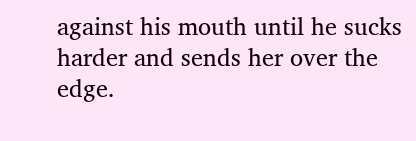against his mouth until he sucks harder and sends her over the edge.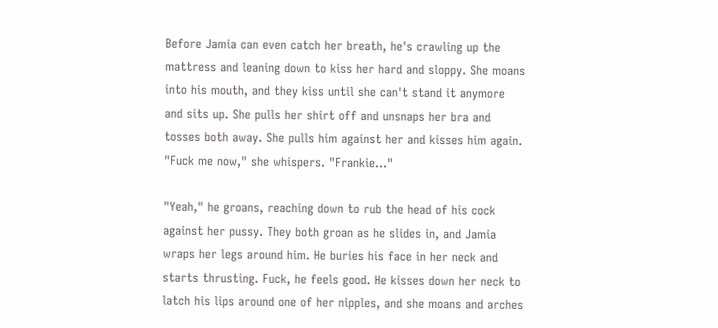Before Jamia can even catch her breath, he's crawling up the mattress and leaning down to kiss her hard and sloppy. She moans into his mouth, and they kiss until she can't stand it anymore and sits up. She pulls her shirt off and unsnaps her bra and tosses both away. She pulls him against her and kisses him again. "Fuck me now," she whispers. "Frankie..."

"Yeah," he groans, reaching down to rub the head of his cock against her pussy. They both groan as he slides in, and Jamia wraps her legs around him. He buries his face in her neck and starts thrusting. Fuck, he feels good. He kisses down her neck to latch his lips around one of her nipples, and she moans and arches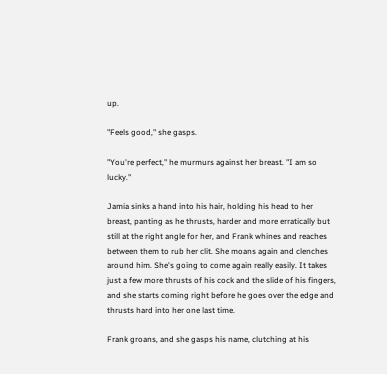up.

"Feels good," she gasps.

"You're perfect," he murmurs against her breast. "I am so lucky."

Jamia sinks a hand into his hair, holding his head to her breast, panting as he thrusts, harder and more erratically but still at the right angle for her, and Frank whines and reaches between them to rub her clit. She moans again and clenches around him. She's going to come again really easily. It takes just a few more thrusts of his cock and the slide of his fingers, and she starts coming right before he goes over the edge and thrusts hard into her one last time.

Frank groans, and she gasps his name, clutching at his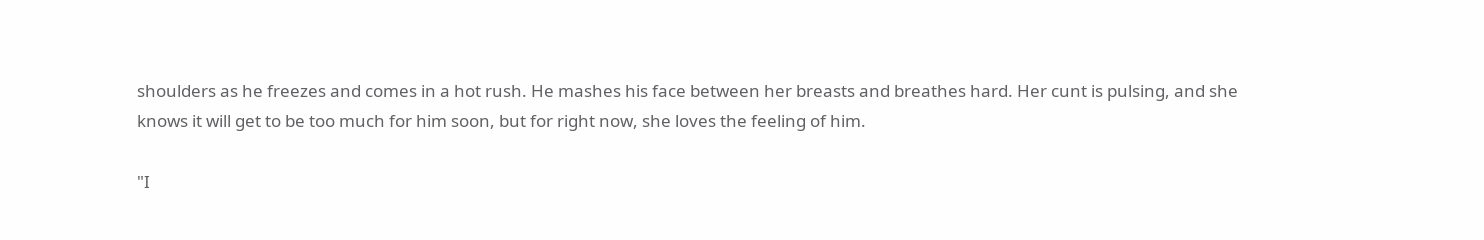shoulders as he freezes and comes in a hot rush. He mashes his face between her breasts and breathes hard. Her cunt is pulsing, and she knows it will get to be too much for him soon, but for right now, she loves the feeling of him.

"I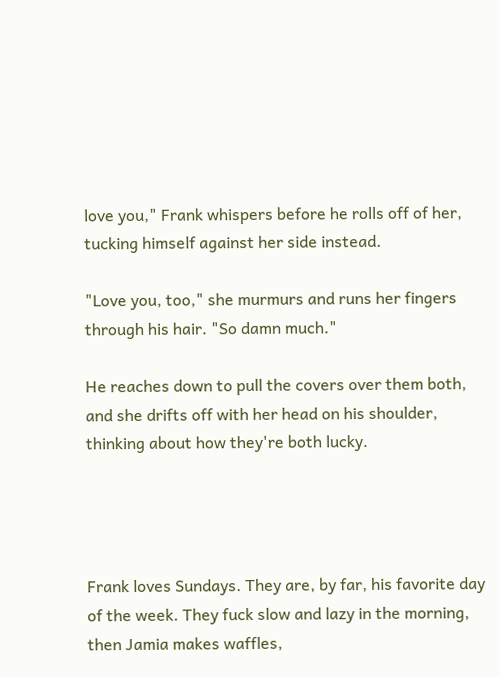love you," Frank whispers before he rolls off of her, tucking himself against her side instead.

"Love you, too," she murmurs and runs her fingers through his hair. "So damn much."

He reaches down to pull the covers over them both, and she drifts off with her head on his shoulder, thinking about how they're both lucky.




Frank loves Sundays. They are, by far, his favorite day of the week. They fuck slow and lazy in the morning, then Jamia makes waffles,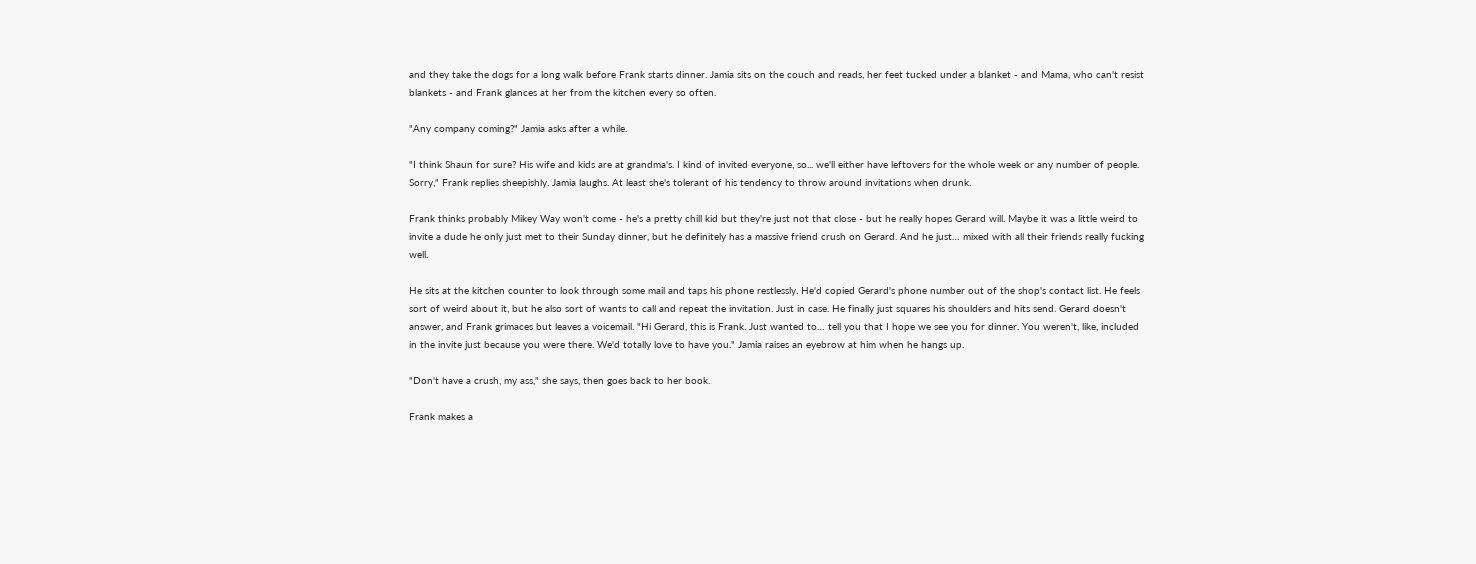and they take the dogs for a long walk before Frank starts dinner. Jamia sits on the couch and reads, her feet tucked under a blanket - and Mama, who can't resist blankets - and Frank glances at her from the kitchen every so often.

"Any company coming?" Jamia asks after a while.

"I think Shaun for sure? His wife and kids are at grandma's. I kind of invited everyone, so... we'll either have leftovers for the whole week or any number of people. Sorry," Frank replies sheepishly. Jamia laughs. At least she's tolerant of his tendency to throw around invitations when drunk.

Frank thinks probably Mikey Way won't come - he's a pretty chill kid but they're just not that close - but he really hopes Gerard will. Maybe it was a little weird to invite a dude he only just met to their Sunday dinner, but he definitely has a massive friend crush on Gerard. And he just… mixed with all their friends really fucking well.

He sits at the kitchen counter to look through some mail and taps his phone restlessly. He'd copied Gerard's phone number out of the shop's contact list. He feels sort of weird about it, but he also sort of wants to call and repeat the invitation. Just in case. He finally just squares his shoulders and hits send. Gerard doesn't answer, and Frank grimaces but leaves a voicemail. "Hi Gerard, this is Frank. Just wanted to… tell you that I hope we see you for dinner. You weren't, like, included in the invite just because you were there. We'd totally love to have you." Jamia raises an eyebrow at him when he hangs up.

"Don't have a crush, my ass," she says, then goes back to her book.

Frank makes a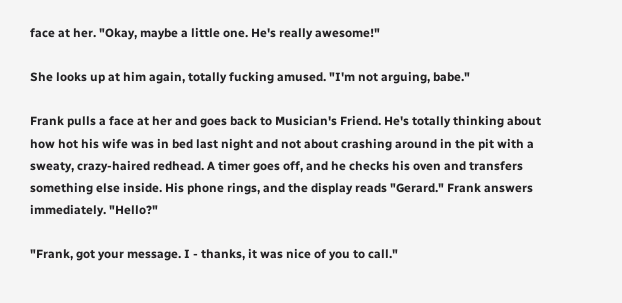face at her. "Okay, maybe a little one. He's really awesome!"

She looks up at him again, totally fucking amused. "I'm not arguing, babe."

Frank pulls a face at her and goes back to Musician's Friend. He's totally thinking about how hot his wife was in bed last night and not about crashing around in the pit with a sweaty, crazy-haired redhead. A timer goes off, and he checks his oven and transfers something else inside. His phone rings, and the display reads "Gerard." Frank answers immediately. "Hello?"

"Frank, got your message. I - thanks, it was nice of you to call."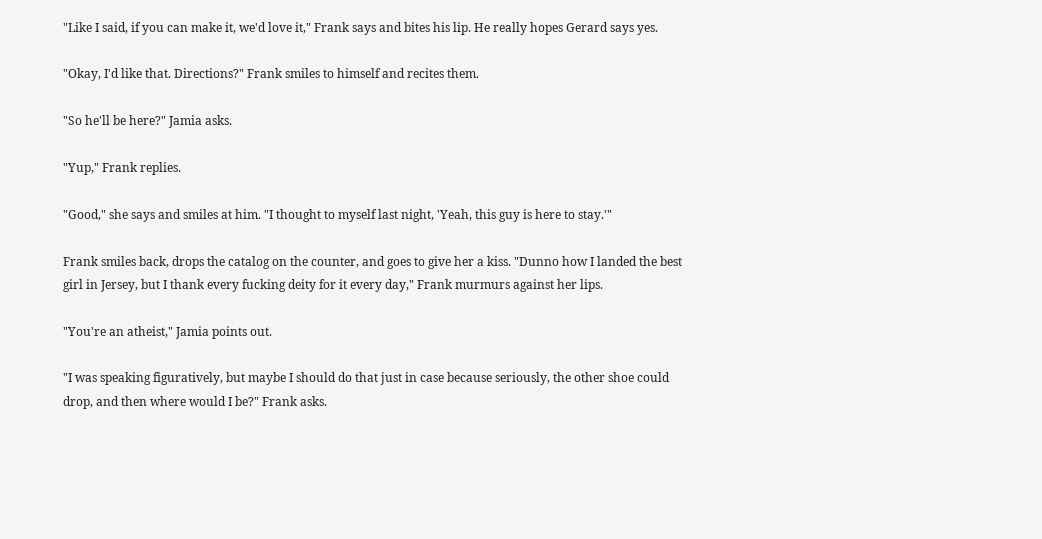"Like I said, if you can make it, we'd love it," Frank says and bites his lip. He really hopes Gerard says yes.

"Okay, I'd like that. Directions?" Frank smiles to himself and recites them.

"So he'll be here?" Jamia asks.

"Yup," Frank replies.

"Good," she says and smiles at him. "I thought to myself last night, 'Yeah, this guy is here to stay.'"

Frank smiles back, drops the catalog on the counter, and goes to give her a kiss. "Dunno how I landed the best girl in Jersey, but I thank every fucking deity for it every day," Frank murmurs against her lips.

"You're an atheist," Jamia points out.

"I was speaking figuratively, but maybe I should do that just in case because seriously, the other shoe could drop, and then where would I be?" Frank asks.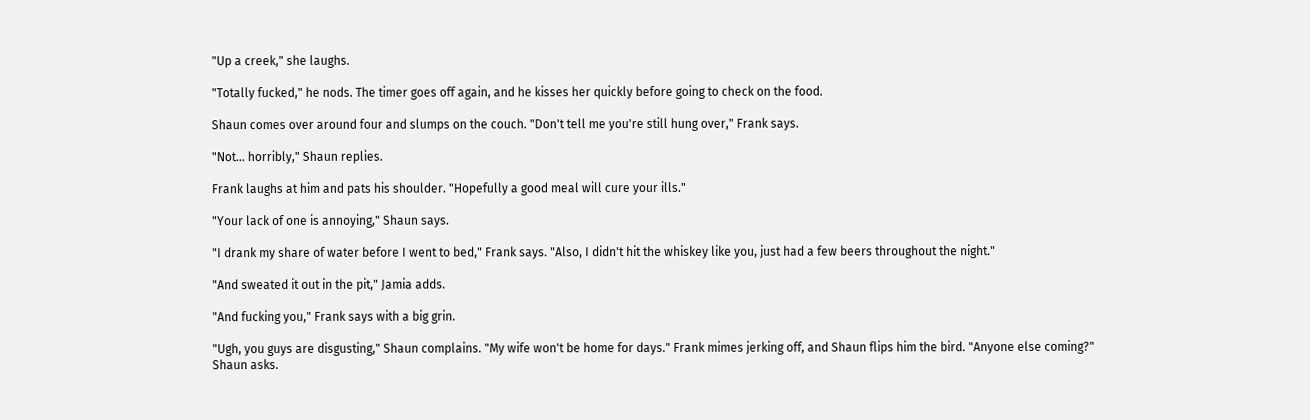"Up a creek," she laughs.

"Totally fucked," he nods. The timer goes off again, and he kisses her quickly before going to check on the food.

Shaun comes over around four and slumps on the couch. "Don't tell me you're still hung over," Frank says.

"Not... horribly," Shaun replies.

Frank laughs at him and pats his shoulder. "Hopefully a good meal will cure your ills."

"Your lack of one is annoying," Shaun says.

"I drank my share of water before I went to bed," Frank says. "Also, I didn't hit the whiskey like you, just had a few beers throughout the night."

"And sweated it out in the pit," Jamia adds.

"And fucking you," Frank says with a big grin.

"Ugh, you guys are disgusting," Shaun complains. "My wife won't be home for days." Frank mimes jerking off, and Shaun flips him the bird. "Anyone else coming?" Shaun asks.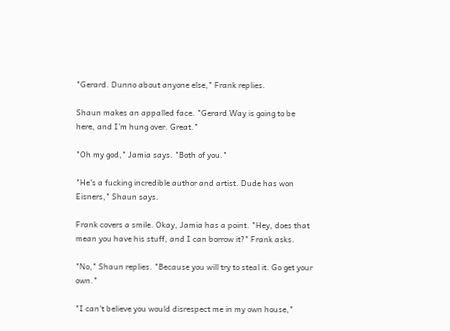"Gerard. Dunno about anyone else," Frank replies.

Shaun makes an appalled face. "Gerard Way is going to be here, and I'm hung over. Great."

"Oh my god," Jamia says. "Both of you."

"He's a fucking incredible author and artist. Dude has won Eisners," Shaun says.

Frank covers a smile. Okay, Jamia has a point. "Hey, does that mean you have his stuff, and I can borrow it?" Frank asks.

"No," Shaun replies. "Because you will try to steal it. Go get your own."

"I can't believe you would disrespect me in my own house,"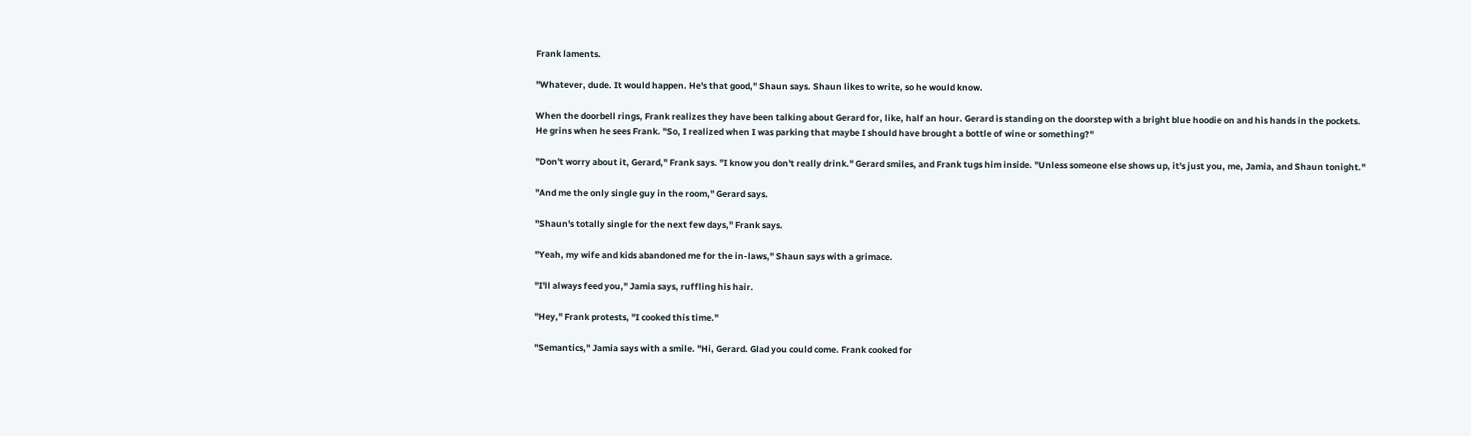Frank laments.

"Whatever, dude. It would happen. He's that good," Shaun says. Shaun likes to write, so he would know.

When the doorbell rings, Frank realizes they have been talking about Gerard for, like, half an hour. Gerard is standing on the doorstep with a bright blue hoodie on and his hands in the pockets. He grins when he sees Frank. "So, I realized when I was parking that maybe I should have brought a bottle of wine or something?"

"Don't worry about it, Gerard," Frank says. "I know you don't really drink." Gerard smiles, and Frank tugs him inside. "Unless someone else shows up, it's just you, me, Jamia, and Shaun tonight."

"And me the only single guy in the room," Gerard says.

"Shaun's totally single for the next few days," Frank says.

"Yeah, my wife and kids abandoned me for the in-laws," Shaun says with a grimace.

"I'll always feed you," Jamia says, ruffling his hair.

"Hey," Frank protests, "I cooked this time."

"Semantics," Jamia says with a smile. "Hi, Gerard. Glad you could come. Frank cooked for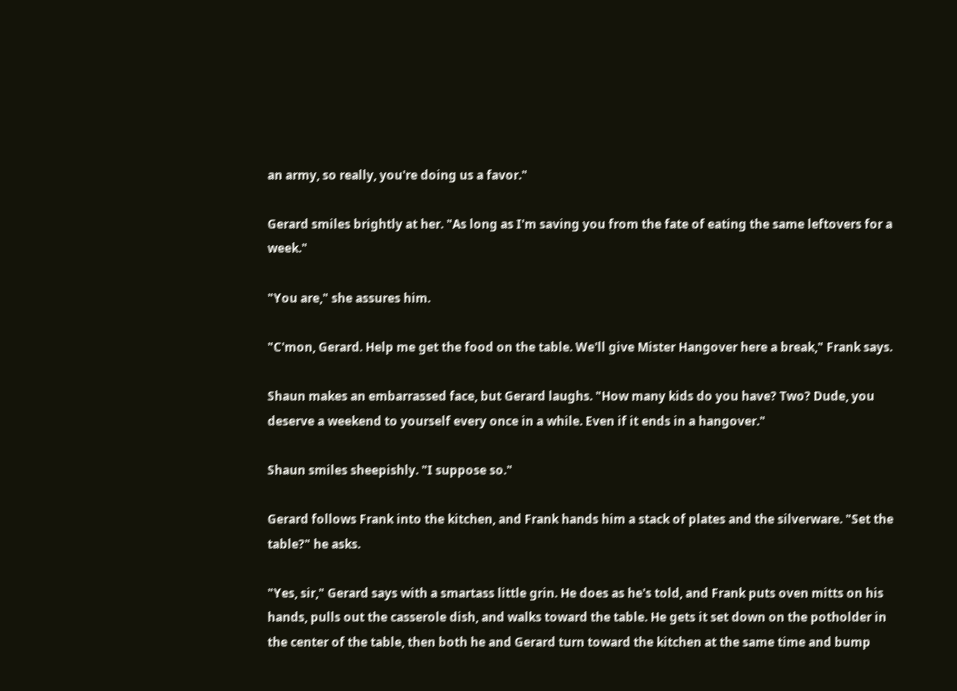an army, so really, you're doing us a favor."

Gerard smiles brightly at her. "As long as I'm saving you from the fate of eating the same leftovers for a week."

"You are," she assures him.

"C'mon, Gerard. Help me get the food on the table. We'll give Mister Hangover here a break," Frank says.

Shaun makes an embarrassed face, but Gerard laughs. "How many kids do you have? Two? Dude, you deserve a weekend to yourself every once in a while. Even if it ends in a hangover."

Shaun smiles sheepishly. "I suppose so."

Gerard follows Frank into the kitchen, and Frank hands him a stack of plates and the silverware. "Set the table?" he asks.

"Yes, sir," Gerard says with a smartass little grin. He does as he's told, and Frank puts oven mitts on his hands, pulls out the casserole dish, and walks toward the table. He gets it set down on the potholder in the center of the table, then both he and Gerard turn toward the kitchen at the same time and bump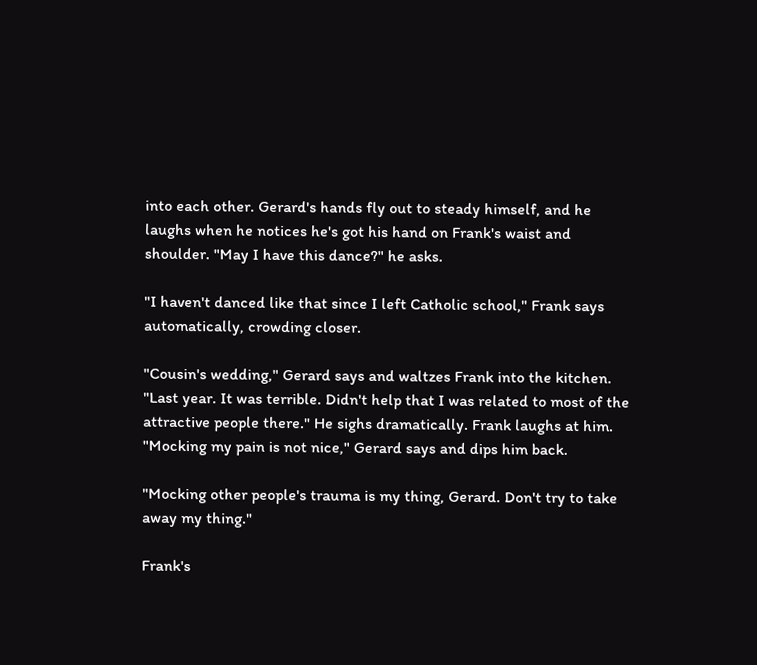into each other. Gerard's hands fly out to steady himself, and he laughs when he notices he's got his hand on Frank's waist and shoulder. "May I have this dance?" he asks.

"I haven't danced like that since I left Catholic school," Frank says automatically, crowding closer.

"Cousin's wedding," Gerard says and waltzes Frank into the kitchen. "Last year. It was terrible. Didn't help that I was related to most of the attractive people there." He sighs dramatically. Frank laughs at him. "Mocking my pain is not nice," Gerard says and dips him back.

"Mocking other people's trauma is my thing, Gerard. Don't try to take away my thing."

Frank's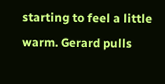starting to feel a little warm. Gerard pulls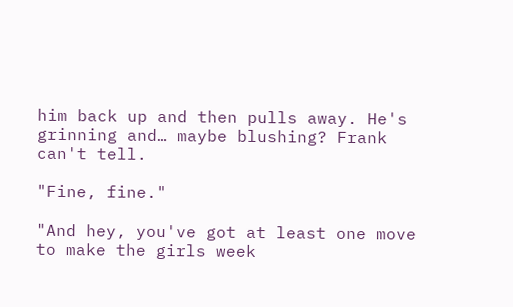him back up and then pulls away. He's grinning and… maybe blushing? Frank can't tell.

"Fine, fine."

"And hey, you've got at least one move to make the girls week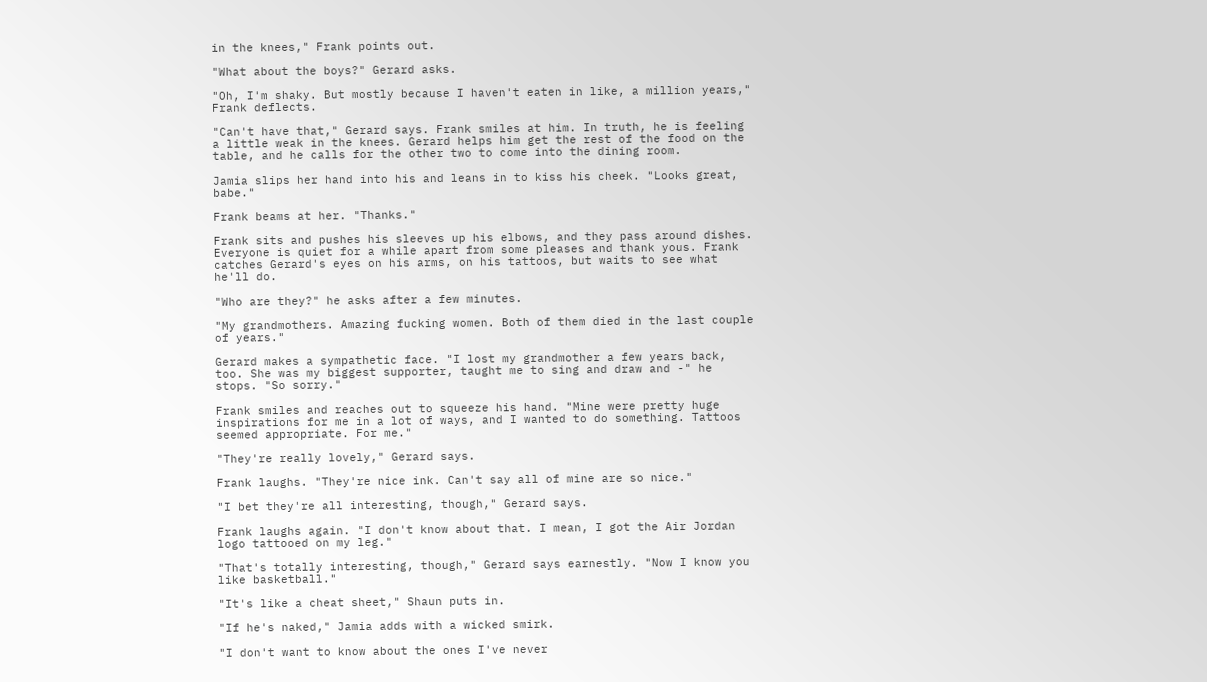in the knees," Frank points out.

"What about the boys?" Gerard asks.

"Oh, I'm shaky. But mostly because I haven't eaten in like, a million years," Frank deflects.

"Can't have that," Gerard says. Frank smiles at him. In truth, he is feeling a little weak in the knees. Gerard helps him get the rest of the food on the table, and he calls for the other two to come into the dining room.

Jamia slips her hand into his and leans in to kiss his cheek. "Looks great, babe."

Frank beams at her. "Thanks."

Frank sits and pushes his sleeves up his elbows, and they pass around dishes. Everyone is quiet for a while apart from some pleases and thank yous. Frank catches Gerard's eyes on his arms, on his tattoos, but waits to see what he'll do.

"Who are they?" he asks after a few minutes.

"My grandmothers. Amazing fucking women. Both of them died in the last couple of years."

Gerard makes a sympathetic face. "I lost my grandmother a few years back, too. She was my biggest supporter, taught me to sing and draw and -" he stops. "So sorry."

Frank smiles and reaches out to squeeze his hand. "Mine were pretty huge inspirations for me in a lot of ways, and I wanted to do something. Tattoos seemed appropriate. For me."

"They're really lovely," Gerard says.

Frank laughs. "They're nice ink. Can't say all of mine are so nice."

"I bet they're all interesting, though," Gerard says.

Frank laughs again. "I don't know about that. I mean, I got the Air Jordan logo tattooed on my leg."

"That's totally interesting, though," Gerard says earnestly. "Now I know you like basketball."

"It's like a cheat sheet," Shaun puts in.

"If he's naked," Jamia adds with a wicked smirk.

"I don't want to know about the ones I've never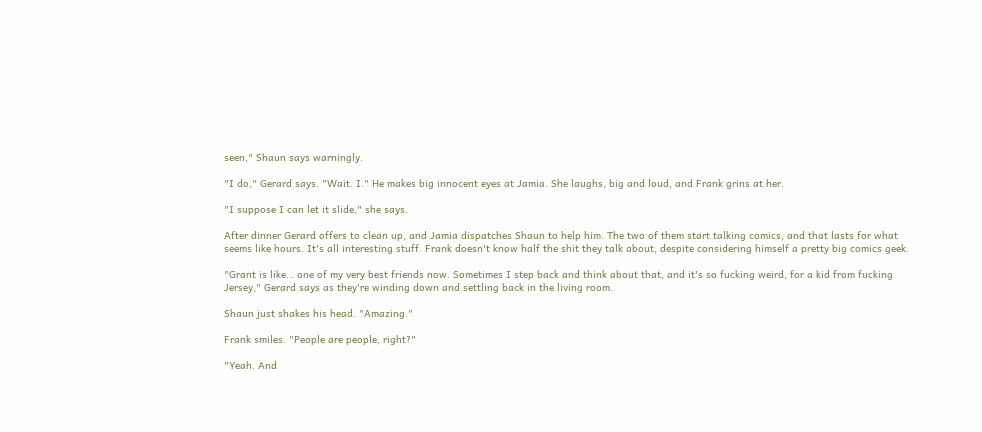seen," Shaun says warningly.

"I do," Gerard says. "Wait. I." He makes big innocent eyes at Jamia. She laughs, big and loud, and Frank grins at her.

"I suppose I can let it slide," she says.

After dinner Gerard offers to clean up, and Jamia dispatches Shaun to help him. The two of them start talking comics, and that lasts for what seems like hours. It's all interesting stuff. Frank doesn't know half the shit they talk about, despite considering himself a pretty big comics geek.

"Grant is like… one of my very best friends now. Sometimes I step back and think about that, and it's so fucking weird, for a kid from fucking Jersey," Gerard says as they're winding down and settling back in the living room.

Shaun just shakes his head. "Amazing."

Frank smiles. "People are people, right?"

"Yeah. And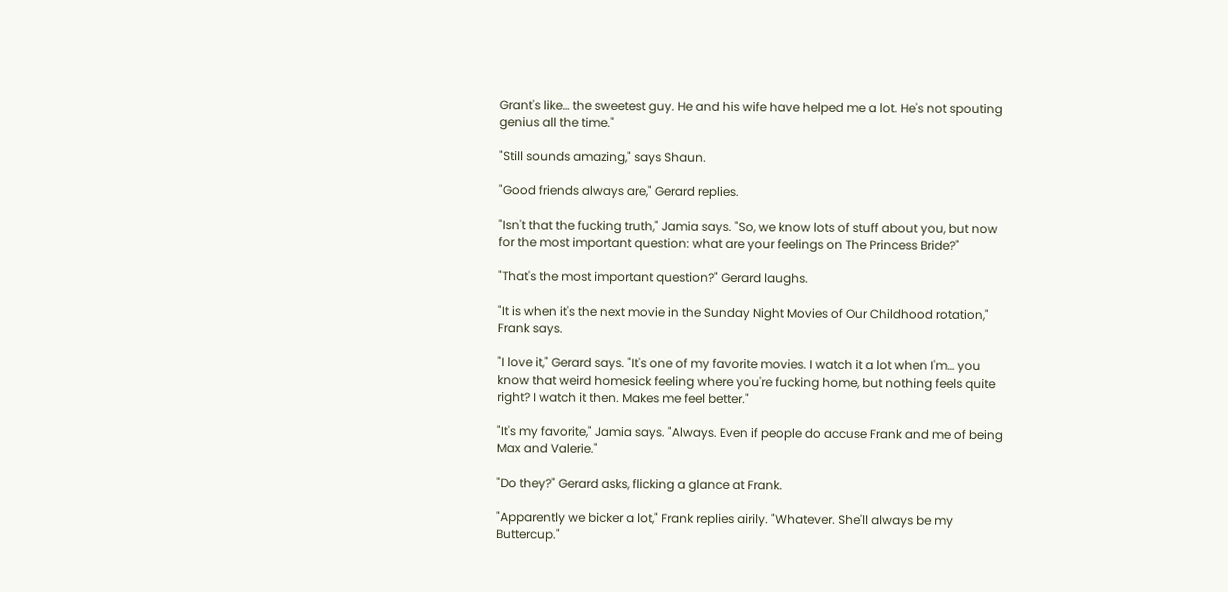Grant's like… the sweetest guy. He and his wife have helped me a lot. He's not spouting genius all the time."

"Still sounds amazing," says Shaun.

"Good friends always are," Gerard replies.

"Isn't that the fucking truth," Jamia says. "So, we know lots of stuff about you, but now for the most important question: what are your feelings on The Princess Bride?"

"That's the most important question?" Gerard laughs.

"It is when it's the next movie in the Sunday Night Movies of Our Childhood rotation," Frank says.

"I love it," Gerard says. "It's one of my favorite movies. I watch it a lot when I'm… you know that weird homesick feeling where you're fucking home, but nothing feels quite right? I watch it then. Makes me feel better."

"It's my favorite," Jamia says. "Always. Even if people do accuse Frank and me of being Max and Valerie."

"Do they?" Gerard asks, flicking a glance at Frank.

"Apparently we bicker a lot," Frank replies airily. "Whatever. She'll always be my Buttercup."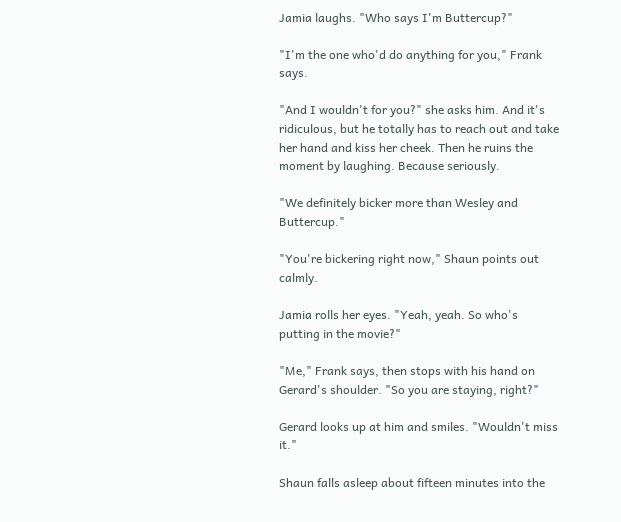Jamia laughs. "Who says I'm Buttercup?"

"I'm the one who'd do anything for you," Frank says.

"And I wouldn't for you?" she asks him. And it's ridiculous, but he totally has to reach out and take her hand and kiss her cheek. Then he ruins the moment by laughing. Because seriously.

"We definitely bicker more than Wesley and Buttercup."

"You're bickering right now," Shaun points out calmly.

Jamia rolls her eyes. "Yeah, yeah. So who's putting in the movie?"

"Me," Frank says, then stops with his hand on Gerard's shoulder. "So you are staying, right?"

Gerard looks up at him and smiles. "Wouldn't miss it."

Shaun falls asleep about fifteen minutes into the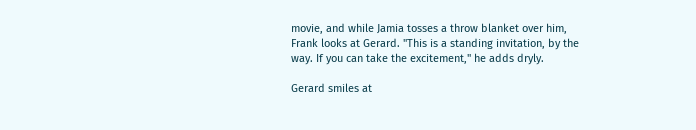movie, and while Jamia tosses a throw blanket over him, Frank looks at Gerard. "This is a standing invitation, by the way. If you can take the excitement," he adds dryly.

Gerard smiles at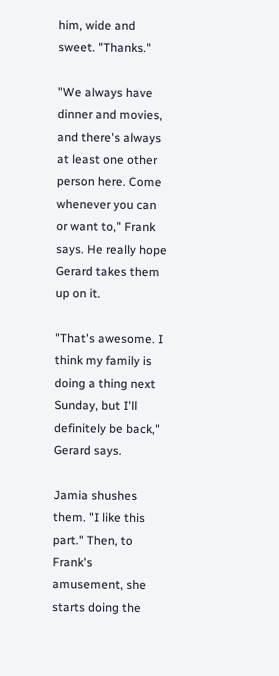him, wide and sweet. "Thanks."

"We always have dinner and movies, and there's always at least one other person here. Come whenever you can or want to," Frank says. He really hope Gerard takes them up on it.

"That's awesome. I think my family is doing a thing next Sunday, but I'll definitely be back," Gerard says.

Jamia shushes them. "I like this part." Then, to Frank's amusement, she starts doing the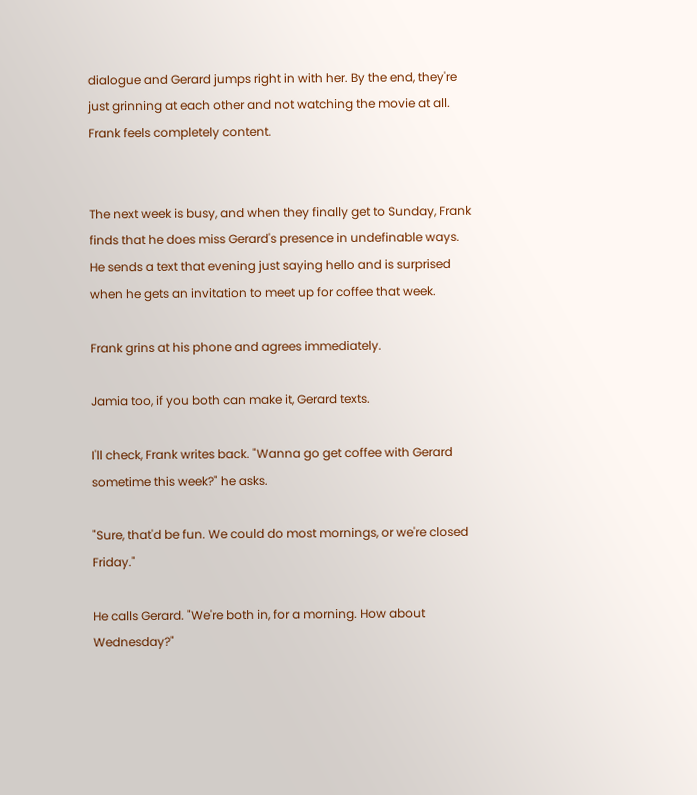dialogue and Gerard jumps right in with her. By the end, they're just grinning at each other and not watching the movie at all. Frank feels completely content.


The next week is busy, and when they finally get to Sunday, Frank finds that he does miss Gerard's presence in undefinable ways. He sends a text that evening just saying hello and is surprised when he gets an invitation to meet up for coffee that week.

Frank grins at his phone and agrees immediately.

Jamia too, if you both can make it, Gerard texts.

I'll check, Frank writes back. "Wanna go get coffee with Gerard sometime this week?" he asks.

"Sure, that'd be fun. We could do most mornings, or we're closed Friday."

He calls Gerard. "We're both in, for a morning. How about Wednesday?"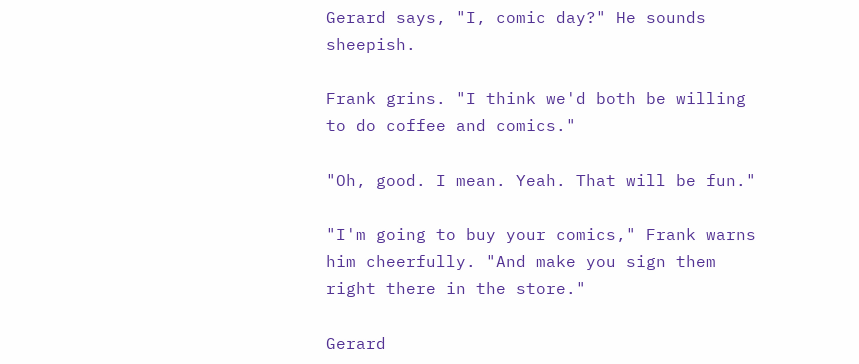Gerard says, "I, comic day?" He sounds sheepish.

Frank grins. "I think we'd both be willing to do coffee and comics."

"Oh, good. I mean. Yeah. That will be fun."

"I'm going to buy your comics," Frank warns him cheerfully. "And make you sign them right there in the store."

Gerard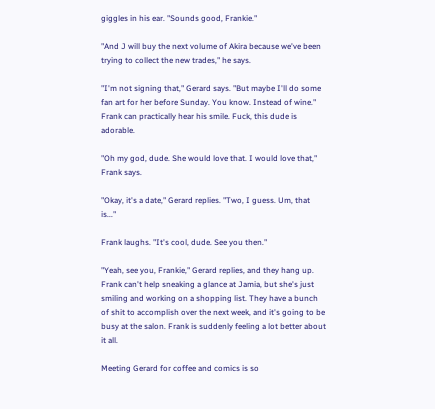giggles in his ear. "Sounds good, Frankie."

"And J will buy the next volume of Akira because we've been trying to collect the new trades," he says.

"I'm not signing that," Gerard says. "But maybe I'll do some fan art for her before Sunday. You know. Instead of wine." Frank can practically hear his smile. Fuck, this dude is adorable.

"Oh my god, dude. She would love that. I would love that," Frank says.

"Okay, it's a date," Gerard replies. "Two, I guess. Um, that is..."

Frank laughs. "It's cool, dude. See you then."

"Yeah, see you, Frankie," Gerard replies, and they hang up. Frank can't help sneaking a glance at Jamia, but she's just smiling and working on a shopping list. They have a bunch of shit to accomplish over the next week, and it's going to be busy at the salon. Frank is suddenly feeling a lot better about it all.

Meeting Gerard for coffee and comics is so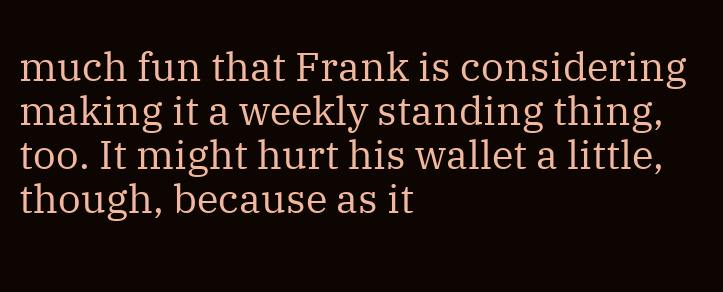much fun that Frank is considering making it a weekly standing thing, too. It might hurt his wallet a little, though, because as it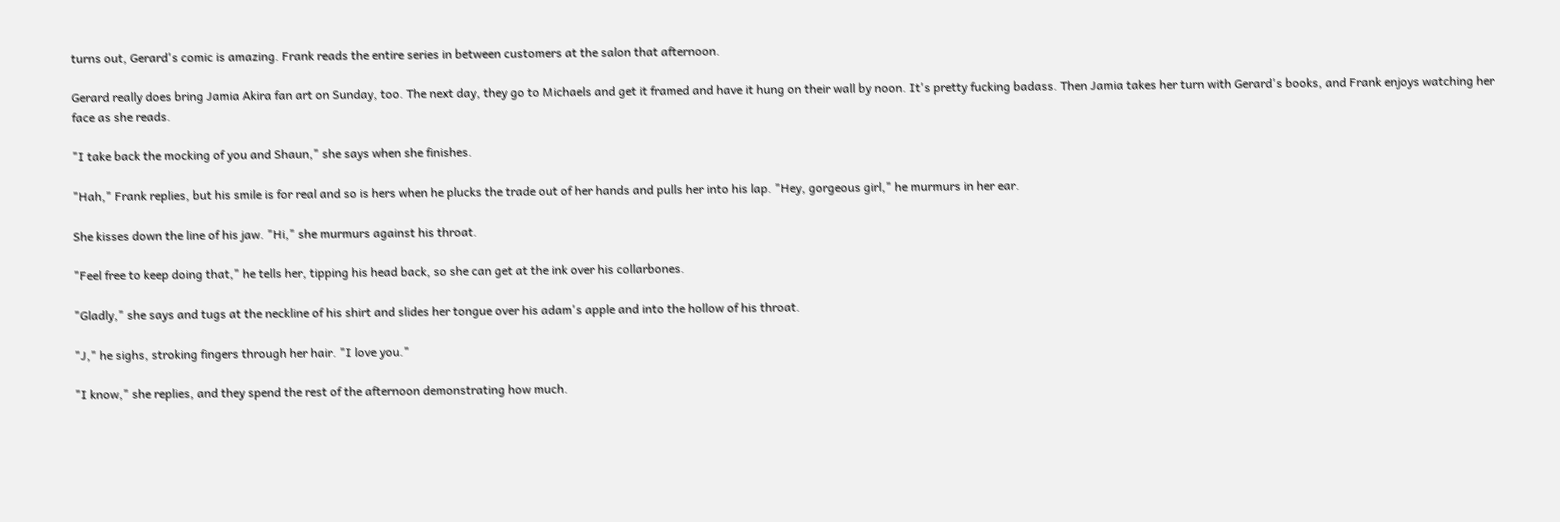turns out, Gerard's comic is amazing. Frank reads the entire series in between customers at the salon that afternoon.

Gerard really does bring Jamia Akira fan art on Sunday, too. The next day, they go to Michaels and get it framed and have it hung on their wall by noon. It's pretty fucking badass. Then Jamia takes her turn with Gerard's books, and Frank enjoys watching her face as she reads.

"I take back the mocking of you and Shaun," she says when she finishes.

"Hah," Frank replies, but his smile is for real and so is hers when he plucks the trade out of her hands and pulls her into his lap. "Hey, gorgeous girl," he murmurs in her ear.

She kisses down the line of his jaw. "Hi," she murmurs against his throat.

"Feel free to keep doing that," he tells her, tipping his head back, so she can get at the ink over his collarbones.

"Gladly," she says and tugs at the neckline of his shirt and slides her tongue over his adam's apple and into the hollow of his throat.

"J," he sighs, stroking fingers through her hair. "I love you."

"I know," she replies, and they spend the rest of the afternoon demonstrating how much.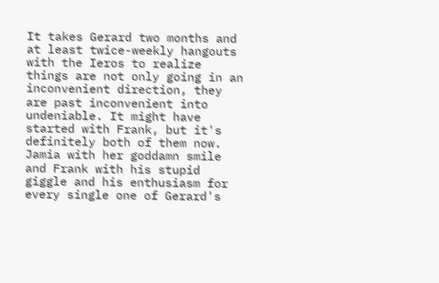It takes Gerard two months and at least twice-weekly hangouts with the Ieros to realize things are not only going in an inconvenient direction, they are past inconvenient into undeniable. It might have started with Frank, but it's definitely both of them now. Jamia with her goddamn smile and Frank with his stupid giggle and his enthusiasm for every single one of Gerard's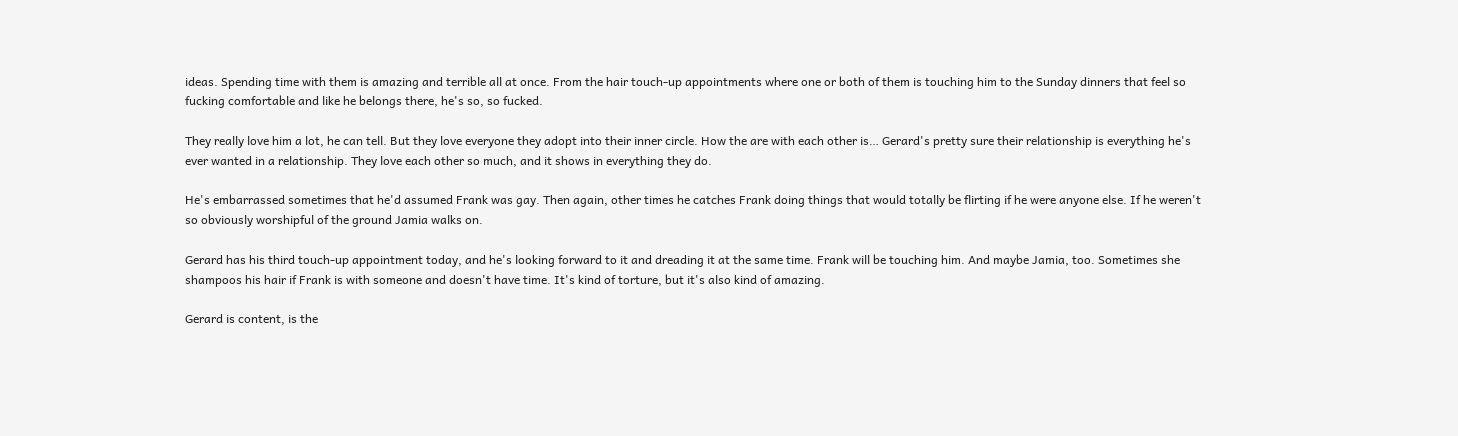ideas. Spending time with them is amazing and terrible all at once. From the hair touch-up appointments where one or both of them is touching him to the Sunday dinners that feel so fucking comfortable and like he belongs there, he's so, so fucked.

They really love him a lot, he can tell. But they love everyone they adopt into their inner circle. How the are with each other is… Gerard's pretty sure their relationship is everything he's ever wanted in a relationship. They love each other so much, and it shows in everything they do.

He's embarrassed sometimes that he'd assumed Frank was gay. Then again, other times he catches Frank doing things that would totally be flirting if he were anyone else. If he weren't so obviously worshipful of the ground Jamia walks on.

Gerard has his third touch-up appointment today, and he's looking forward to it and dreading it at the same time. Frank will be touching him. And maybe Jamia, too. Sometimes she shampoos his hair if Frank is with someone and doesn't have time. It's kind of torture, but it's also kind of amazing.

Gerard is content, is the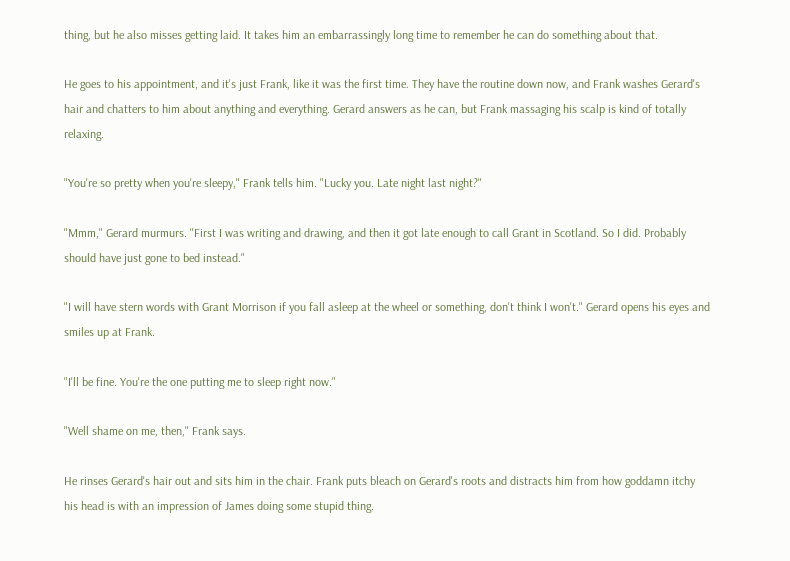thing, but he also misses getting laid. It takes him an embarrassingly long time to remember he can do something about that.

He goes to his appointment, and it's just Frank, like it was the first time. They have the routine down now, and Frank washes Gerard's hair and chatters to him about anything and everything. Gerard answers as he can, but Frank massaging his scalp is kind of totally relaxing.

"You're so pretty when you're sleepy," Frank tells him. "Lucky you. Late night last night?"

"Mmm," Gerard murmurs. "First I was writing and drawing, and then it got late enough to call Grant in Scotland. So I did. Probably should have just gone to bed instead."

"I will have stern words with Grant Morrison if you fall asleep at the wheel or something, don't think I won't." Gerard opens his eyes and smiles up at Frank.

"I'll be fine. You're the one putting me to sleep right now."

"Well shame on me, then," Frank says.

He rinses Gerard's hair out and sits him in the chair. Frank puts bleach on Gerard's roots and distracts him from how goddamn itchy his head is with an impression of James doing some stupid thing.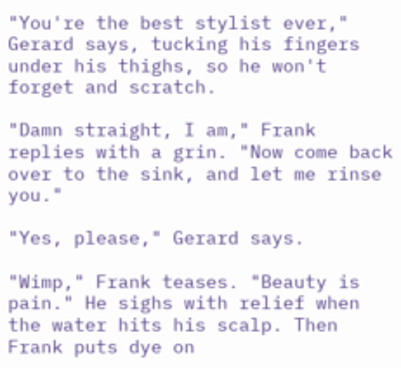"You're the best stylist ever," Gerard says, tucking his fingers under his thighs, so he won't forget and scratch.

"Damn straight, I am," Frank replies with a grin. "Now come back over to the sink, and let me rinse you."

"Yes, please," Gerard says.

"Wimp," Frank teases. "Beauty is pain." He sighs with relief when the water hits his scalp. Then Frank puts dye on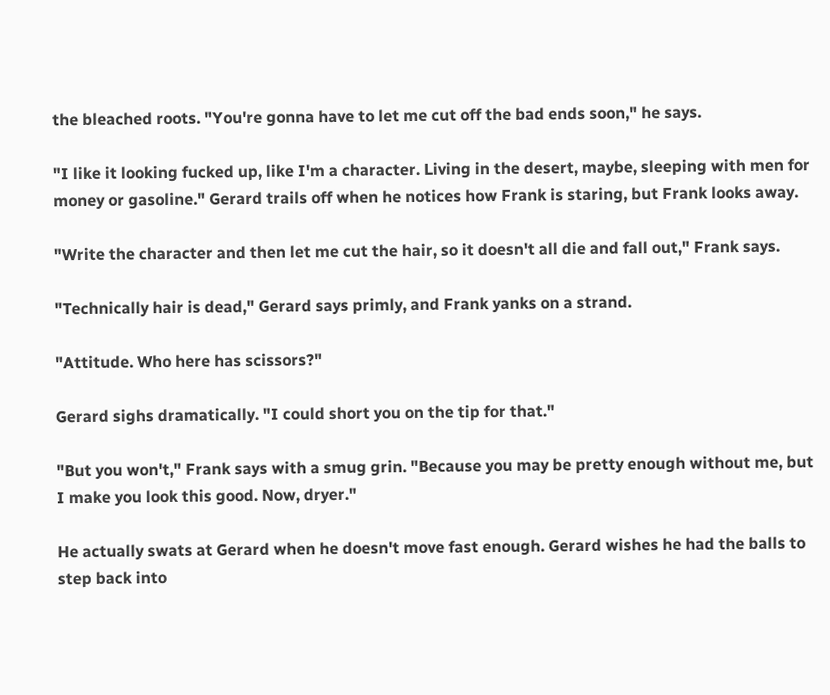the bleached roots. "You're gonna have to let me cut off the bad ends soon," he says.

"I like it looking fucked up, like I'm a character. Living in the desert, maybe, sleeping with men for money or gasoline." Gerard trails off when he notices how Frank is staring, but Frank looks away.

"Write the character and then let me cut the hair, so it doesn't all die and fall out," Frank says.

"Technically hair is dead," Gerard says primly, and Frank yanks on a strand.

"Attitude. Who here has scissors?"

Gerard sighs dramatically. "I could short you on the tip for that."

"But you won't," Frank says with a smug grin. "Because you may be pretty enough without me, but I make you look this good. Now, dryer."

He actually swats at Gerard when he doesn't move fast enough. Gerard wishes he had the balls to step back into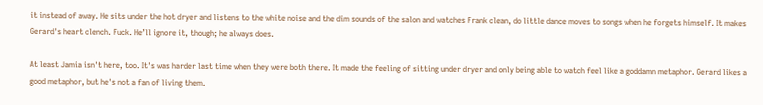it instead of away. He sits under the hot dryer and listens to the white noise and the dim sounds of the salon and watches Frank clean, do little dance moves to songs when he forgets himself. It makes Gerard's heart clench. Fuck. He’ll ignore it, though; he always does.

At least Jamia isn't here, too. It's was harder last time when they were both there. It made the feeling of sitting under dryer and only being able to watch feel like a goddamn metaphor. Gerard likes a good metaphor, but he's not a fan of living them.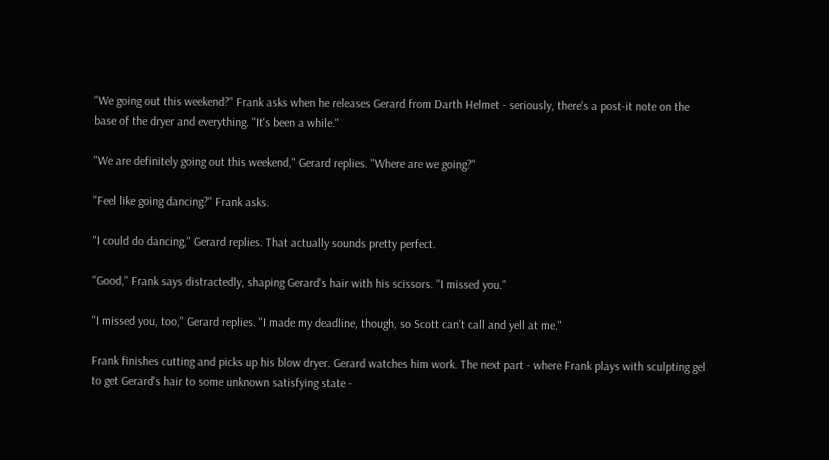"We going out this weekend?" Frank asks when he releases Gerard from Darth Helmet - seriously, there's a post-it note on the base of the dryer and everything. "It's been a while."

"We are definitely going out this weekend," Gerard replies. "Where are we going?"

"Feel like going dancing?" Frank asks.

"I could do dancing," Gerard replies. That actually sounds pretty perfect.

"Good," Frank says distractedly, shaping Gerard's hair with his scissors. "I missed you."

"I missed you, too," Gerard replies. "I made my deadline, though, so Scott can't call and yell at me."

Frank finishes cutting and picks up his blow dryer. Gerard watches him work. The next part - where Frank plays with sculpting gel to get Gerard's hair to some unknown satisfying state -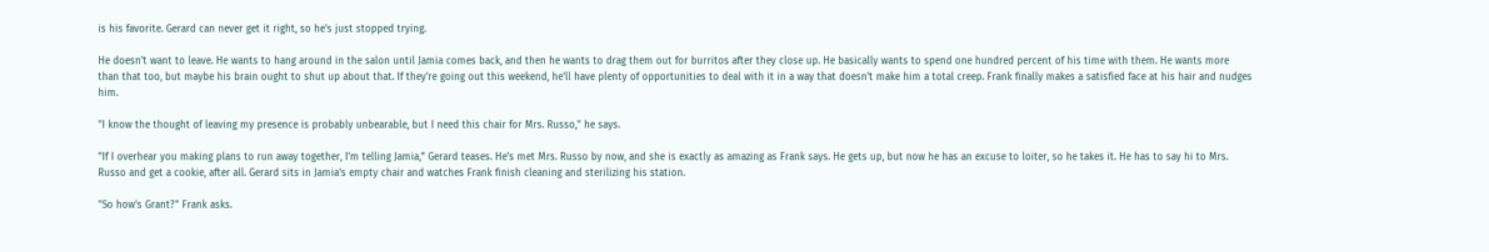is his favorite. Gerard can never get it right, so he's just stopped trying.

He doesn't want to leave. He wants to hang around in the salon until Jamia comes back, and then he wants to drag them out for burritos after they close up. He basically wants to spend one hundred percent of his time with them. He wants more than that too, but maybe his brain ought to shut up about that. If they're going out this weekend, he'll have plenty of opportunities to deal with it in a way that doesn't make him a total creep. Frank finally makes a satisfied face at his hair and nudges him.

"I know the thought of leaving my presence is probably unbearable, but I need this chair for Mrs. Russo," he says.

"If I overhear you making plans to run away together, I'm telling Jamia," Gerard teases. He's met Mrs. Russo by now, and she is exactly as amazing as Frank says. He gets up, but now he has an excuse to loiter, so he takes it. He has to say hi to Mrs. Russo and get a cookie, after all. Gerard sits in Jamia's empty chair and watches Frank finish cleaning and sterilizing his station.

"So how's Grant?" Frank asks.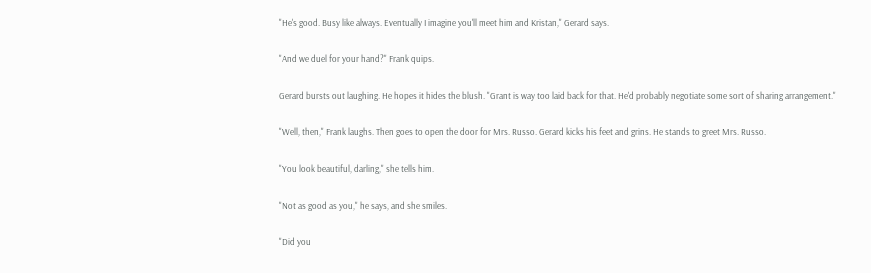"He's good. Busy like always. Eventually I imagine you'll meet him and Kristan," Gerard says.

"And we duel for your hand?" Frank quips.

Gerard bursts out laughing. He hopes it hides the blush. "Grant is way too laid back for that. He'd probably negotiate some sort of sharing arrangement."

"Well, then," Frank laughs. Then goes to open the door for Mrs. Russo. Gerard kicks his feet and grins. He stands to greet Mrs. Russo.

"You look beautiful, darling," she tells him.

"Not as good as you," he says, and she smiles.

"Did you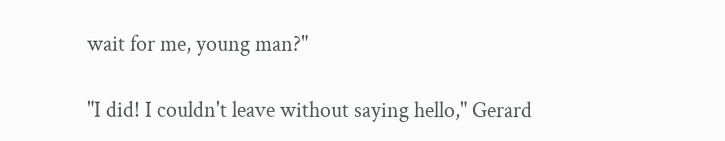wait for me, young man?"

"I did! I couldn't leave without saying hello," Gerard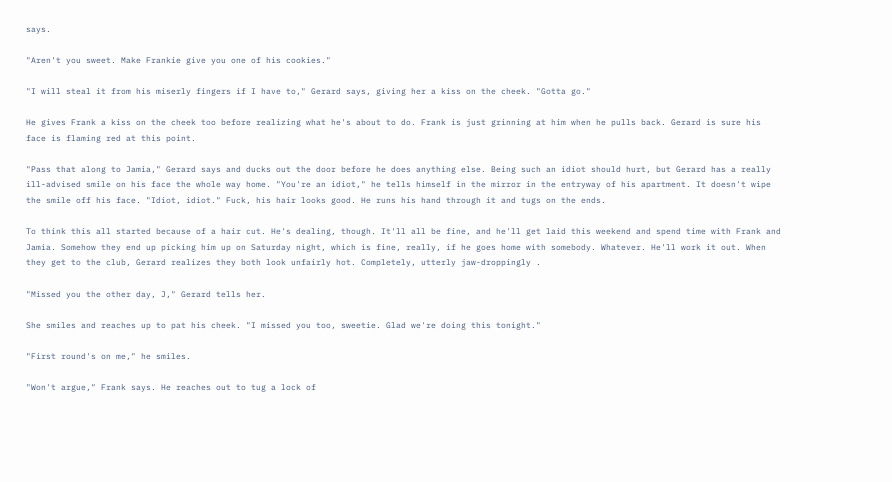says.

"Aren't you sweet. Make Frankie give you one of his cookies."

"I will steal it from his miserly fingers if I have to," Gerard says, giving her a kiss on the cheek. "Gotta go."

He gives Frank a kiss on the cheek too before realizing what he's about to do. Frank is just grinning at him when he pulls back. Gerard is sure his face is flaming red at this point.

"Pass that along to Jamia," Gerard says and ducks out the door before he does anything else. Being such an idiot should hurt, but Gerard has a really ill-advised smile on his face the whole way home. "You're an idiot," he tells himself in the mirror in the entryway of his apartment. It doesn't wipe the smile off his face. "Idiot, idiot." Fuck, his hair looks good. He runs his hand through it and tugs on the ends.

To think this all started because of a hair cut. He's dealing, though. It'll all be fine, and he'll get laid this weekend and spend time with Frank and Jamia. Somehow they end up picking him up on Saturday night, which is fine, really, if he goes home with somebody. Whatever. He'll work it out. When they get to the club, Gerard realizes they both look unfairly hot. Completely, utterly jaw-droppingly .

"Missed you the other day, J," Gerard tells her.

She smiles and reaches up to pat his cheek. "I missed you too, sweetie. Glad we're doing this tonight."

"First round's on me," he smiles.

"Won't argue," Frank says. He reaches out to tug a lock of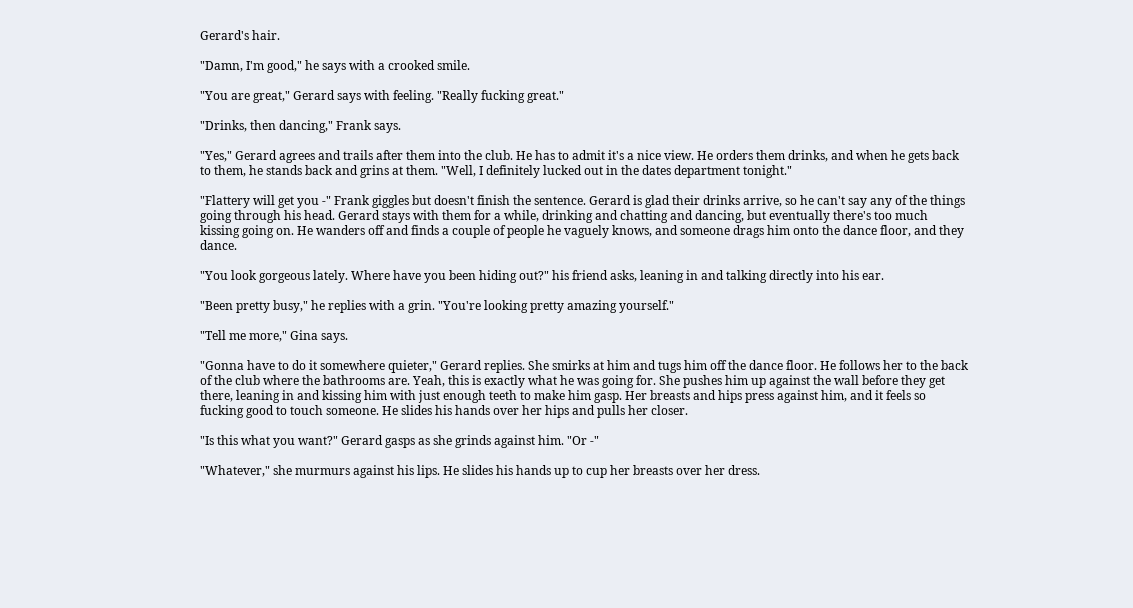Gerard's hair.

"Damn, I'm good," he says with a crooked smile.

"You are great," Gerard says with feeling. "Really fucking great."

"Drinks, then dancing," Frank says.

"Yes," Gerard agrees and trails after them into the club. He has to admit it's a nice view. He orders them drinks, and when he gets back to them, he stands back and grins at them. "Well, I definitely lucked out in the dates department tonight."

"Flattery will get you -" Frank giggles but doesn't finish the sentence. Gerard is glad their drinks arrive, so he can't say any of the things going through his head. Gerard stays with them for a while, drinking and chatting and dancing, but eventually there's too much kissing going on. He wanders off and finds a couple of people he vaguely knows, and someone drags him onto the dance floor, and they dance.

"You look gorgeous lately. Where have you been hiding out?" his friend asks, leaning in and talking directly into his ear.

"Been pretty busy," he replies with a grin. "You're looking pretty amazing yourself."

"Tell me more," Gina says.

"Gonna have to do it somewhere quieter," Gerard replies. She smirks at him and tugs him off the dance floor. He follows her to the back of the club where the bathrooms are. Yeah, this is exactly what he was going for. She pushes him up against the wall before they get there, leaning in and kissing him with just enough teeth to make him gasp. Her breasts and hips press against him, and it feels so fucking good to touch someone. He slides his hands over her hips and pulls her closer.

"Is this what you want?" Gerard gasps as she grinds against him. "Or -"

"Whatever," she murmurs against his lips. He slides his hands up to cup her breasts over her dress.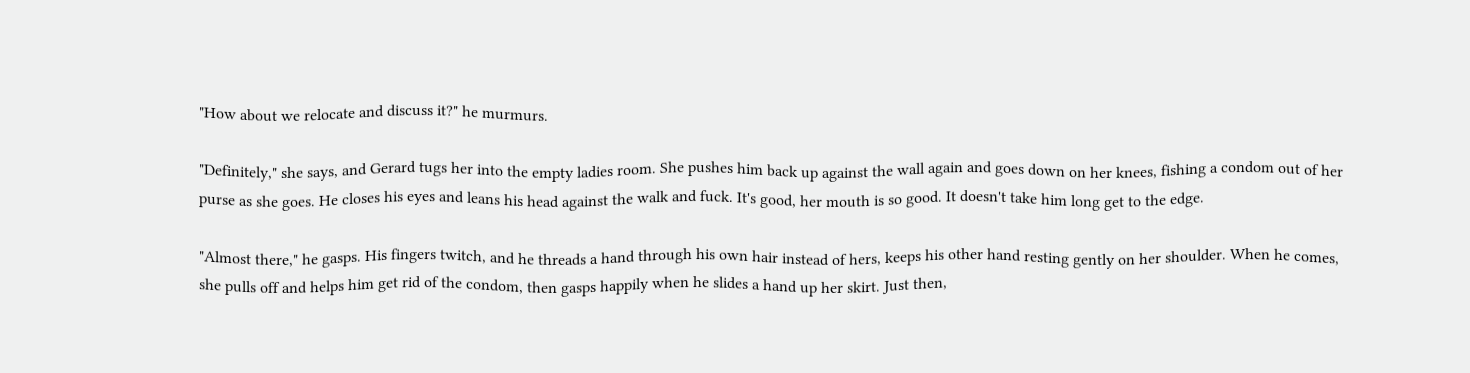"How about we relocate and discuss it?" he murmurs.

"Definitely," she says, and Gerard tugs her into the empty ladies room. She pushes him back up against the wall again and goes down on her knees, fishing a condom out of her purse as she goes. He closes his eyes and leans his head against the walk and fuck. It's good, her mouth is so good. It doesn't take him long get to the edge.

"Almost there," he gasps. His fingers twitch, and he threads a hand through his own hair instead of hers, keeps his other hand resting gently on her shoulder. When he comes, she pulls off and helps him get rid of the condom, then gasps happily when he slides a hand up her skirt. Just then,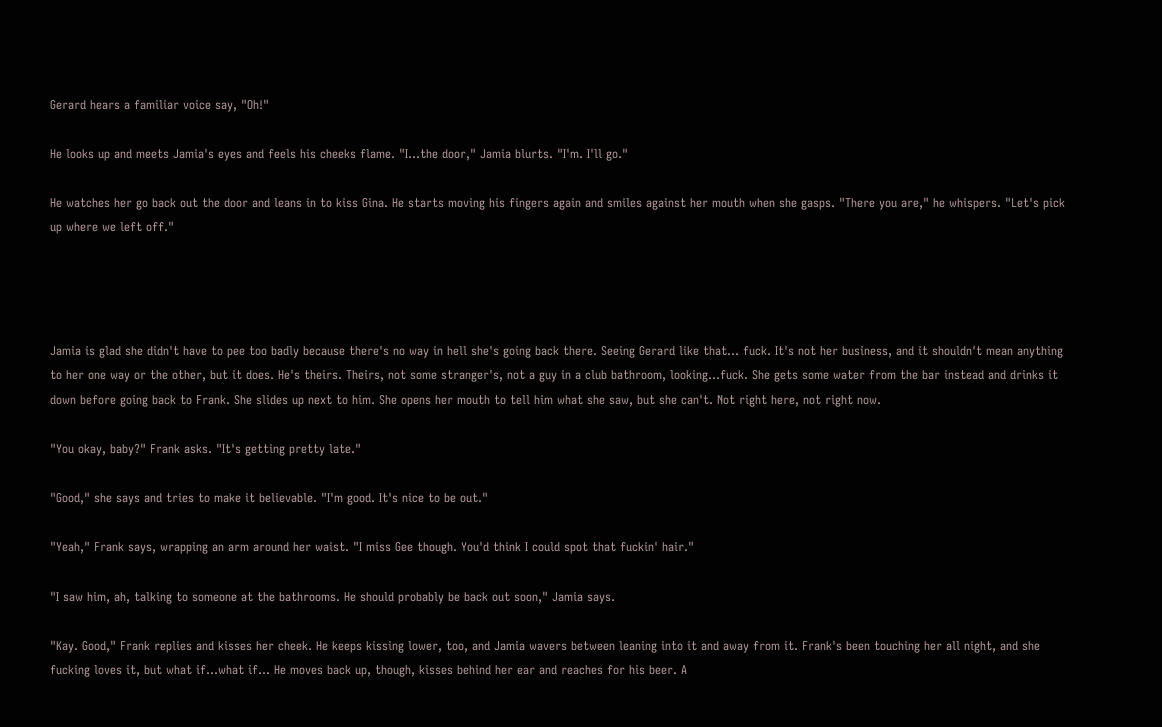Gerard hears a familiar voice say, "Oh!"

He looks up and meets Jamia's eyes and feels his cheeks flame. "I...the door," Jamia blurts. "I'm. I'll go."

He watches her go back out the door and leans in to kiss Gina. He starts moving his fingers again and smiles against her mouth when she gasps. "There you are," he whispers. "Let's pick up where we left off."




Jamia is glad she didn't have to pee too badly because there's no way in hell she's going back there. Seeing Gerard like that… fuck. It's not her business, and it shouldn't mean anything to her one way or the other, but it does. He's theirs. Theirs, not some stranger's, not a guy in a club bathroom, looking...fuck. She gets some water from the bar instead and drinks it down before going back to Frank. She slides up next to him. She opens her mouth to tell him what she saw, but she can't. Not right here, not right now.

"You okay, baby?" Frank asks. "It's getting pretty late."

"Good," she says and tries to make it believable. "I'm good. It's nice to be out."

"Yeah," Frank says, wrapping an arm around her waist. "I miss Gee though. You'd think I could spot that fuckin' hair."

"I saw him, ah, talking to someone at the bathrooms. He should probably be back out soon," Jamia says.

"Kay. Good," Frank replies and kisses her cheek. He keeps kissing lower, too, and Jamia wavers between leaning into it and away from it. Frank's been touching her all night, and she fucking loves it, but what if...what if... He moves back up, though, kisses behind her ear and reaches for his beer. A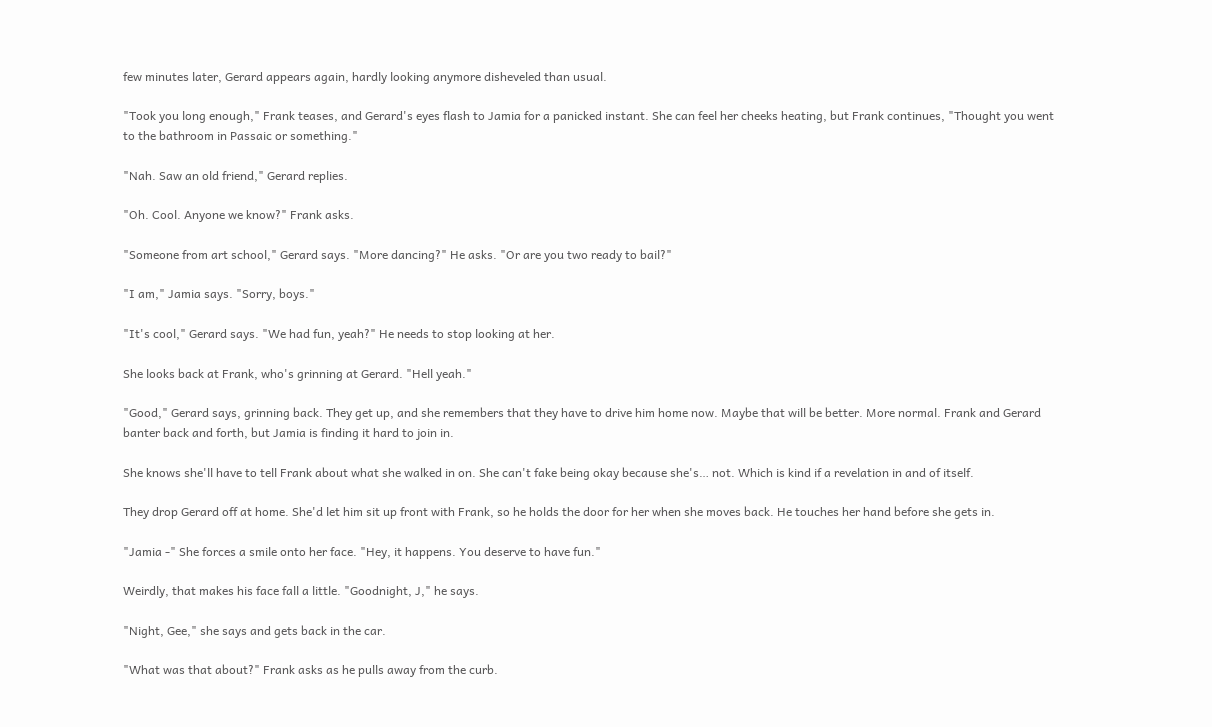few minutes later, Gerard appears again, hardly looking anymore disheveled than usual.

"Took you long enough," Frank teases, and Gerard's eyes flash to Jamia for a panicked instant. She can feel her cheeks heating, but Frank continues, "Thought you went to the bathroom in Passaic or something."

"Nah. Saw an old friend," Gerard replies.

"Oh. Cool. Anyone we know?" Frank asks.

"Someone from art school," Gerard says. "More dancing?" He asks. "Or are you two ready to bail?"

"I am," Jamia says. "Sorry, boys."

"It's cool," Gerard says. "We had fun, yeah?" He needs to stop looking at her.

She looks back at Frank, who's grinning at Gerard. "Hell yeah."

"Good," Gerard says, grinning back. They get up, and she remembers that they have to drive him home now. Maybe that will be better. More normal. Frank and Gerard banter back and forth, but Jamia is finding it hard to join in.

She knows she'll have to tell Frank about what she walked in on. She can't fake being okay because she's… not. Which is kind if a revelation in and of itself.

They drop Gerard off at home. She'd let him sit up front with Frank, so he holds the door for her when she moves back. He touches her hand before she gets in.

"Jamia -" She forces a smile onto her face. "Hey, it happens. You deserve to have fun."

Weirdly, that makes his face fall a little. "Goodnight, J," he says.

"Night, Gee," she says and gets back in the car.

"What was that about?" Frank asks as he pulls away from the curb.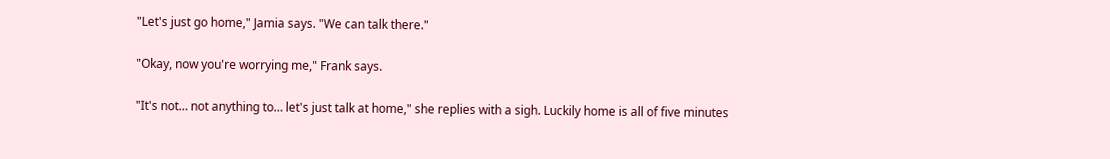"Let's just go home," Jamia says. "We can talk there."

"Okay, now you're worrying me," Frank says.

"It's not… not anything to… let's just talk at home," she replies with a sigh. Luckily home is all of five minutes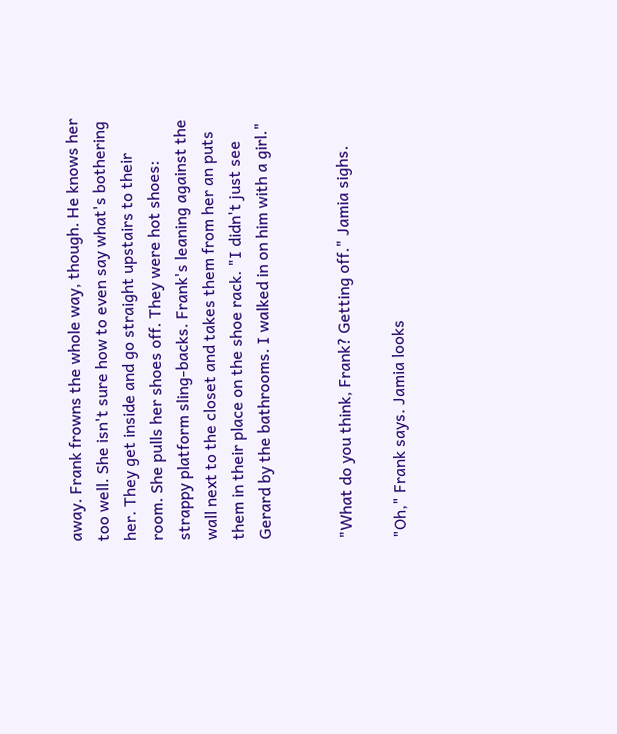away. Frank frowns the whole way, though. He knows her too well. She isn't sure how to even say what's bothering her. They get inside and go straight upstairs to their room. She pulls her shoes off. They were hot shoes: strappy platform sling-backs. Frank's leaning against the wall next to the closet and takes them from her an puts them in their place on the shoe rack. "I didn't just see Gerard by the bathrooms. I walked in on him with a girl."


"What do you think, Frank? Getting off." Jamia sighs.

"Oh," Frank says. Jamia looks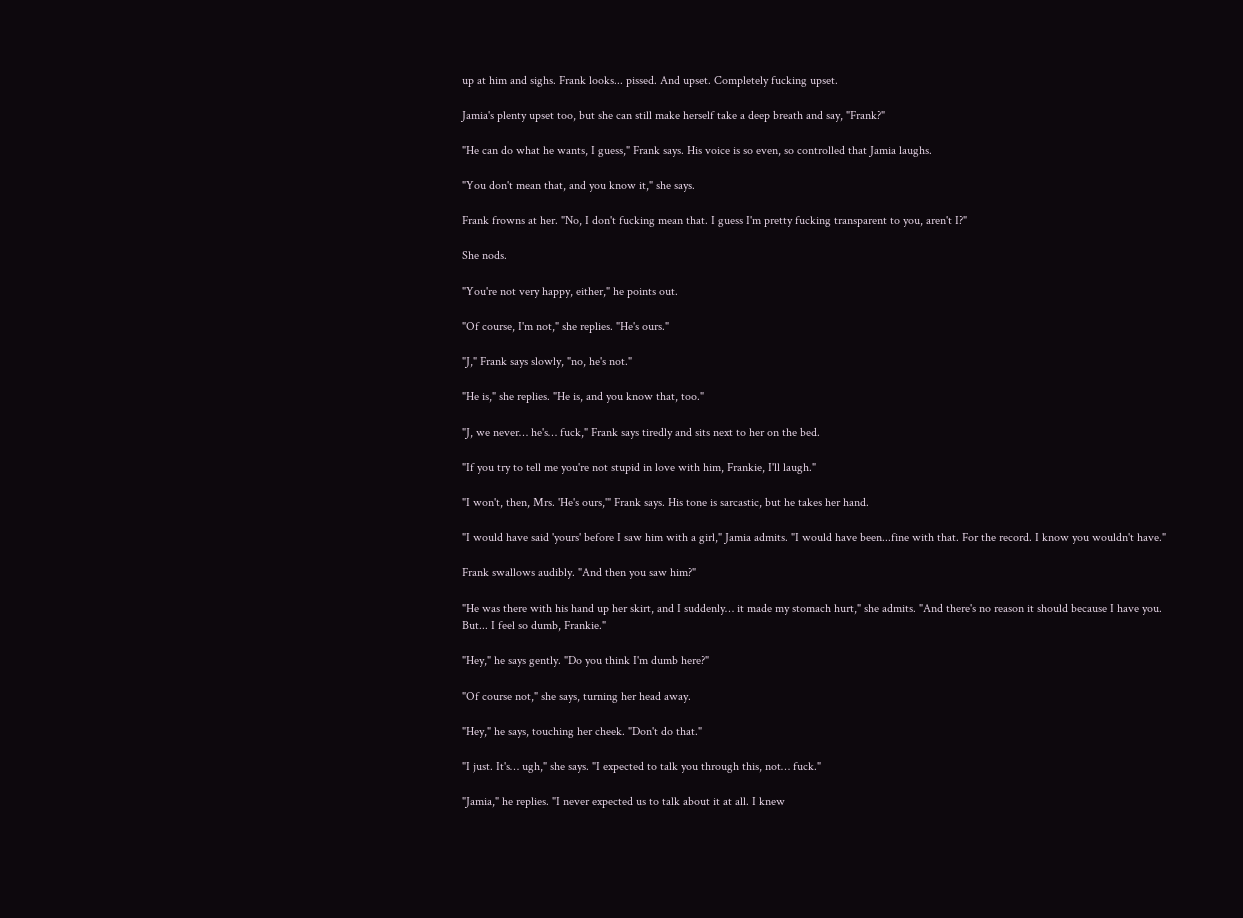up at him and sighs. Frank looks... pissed. And upset. Completely fucking upset.

Jamia's plenty upset too, but she can still make herself take a deep breath and say, "Frank?"

"He can do what he wants, I guess," Frank says. His voice is so even, so controlled that Jamia laughs.

"You don't mean that, and you know it," she says.

Frank frowns at her. "No, I don't fucking mean that. I guess I'm pretty fucking transparent to you, aren't I?"

She nods.

"You're not very happy, either," he points out.

"Of course, I'm not," she replies. "He's ours."

"J," Frank says slowly, "no, he's not."

"He is," she replies. "He is, and you know that, too."

"J, we never… he's… fuck," Frank says tiredly and sits next to her on the bed.

"If you try to tell me you're not stupid in love with him, Frankie, I'll laugh."

"I won't, then, Mrs. 'He's ours,'" Frank says. His tone is sarcastic, but he takes her hand.

"I would have said 'yours' before I saw him with a girl," Jamia admits. "I would have been...fine with that. For the record. I know you wouldn't have."

Frank swallows audibly. "And then you saw him?"

"He was there with his hand up her skirt, and I suddenly… it made my stomach hurt," she admits. "And there's no reason it should because I have you. But... I feel so dumb, Frankie."

"Hey," he says gently. "Do you think I'm dumb here?"

"Of course not," she says, turning her head away.

"Hey," he says, touching her cheek. "Don't do that."

"I just. It's… ugh," she says. "I expected to talk you through this, not… fuck."

"Jamia," he replies. "I never expected us to talk about it at all. I knew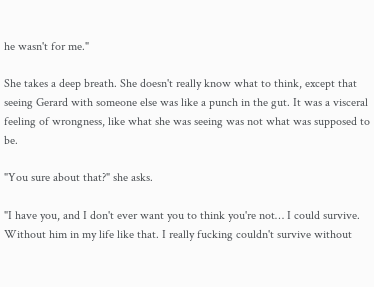he wasn't for me."

She takes a deep breath. She doesn't really know what to think, except that seeing Gerard with someone else was like a punch in the gut. It was a visceral feeling of wrongness, like what she was seeing was not what was supposed to be.

"You sure about that?" she asks.

"I have you, and I don't ever want you to think you're not… I could survive. Without him in my life like that. I really fucking couldn't survive without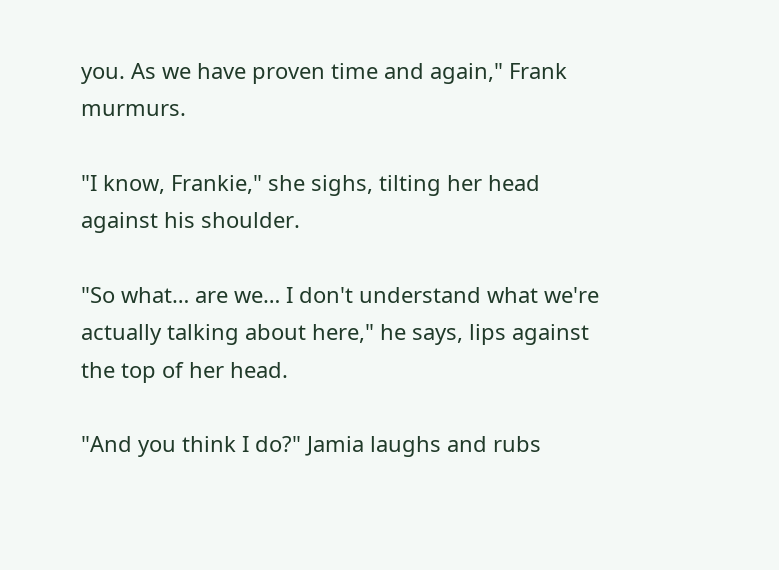you. As we have proven time and again," Frank murmurs.

"I know, Frankie," she sighs, tilting her head against his shoulder.

"So what… are we… I don't understand what we're actually talking about here," he says, lips against the top of her head.

"And you think I do?" Jamia laughs and rubs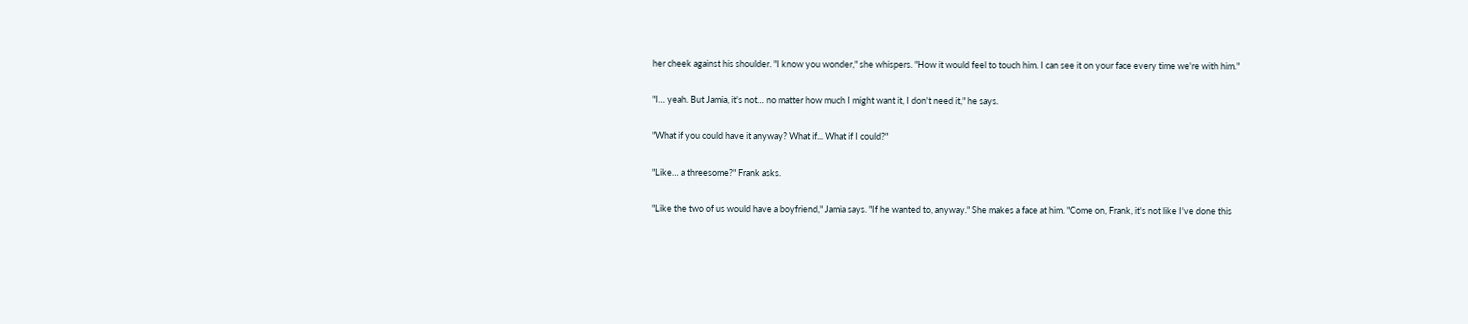her cheek against his shoulder. "I know you wonder," she whispers. "How it would feel to touch him. I can see it on your face every time we're with him."

"I… yeah. But Jamia, it's not… no matter how much I might want it, I don't need it," he says.

"What if you could have it anyway? What if... What if I could?"

"Like… a threesome?" Frank asks.

"Like the two of us would have a boyfriend," Jamia says. "If he wanted to, anyway." She makes a face at him. "Come on, Frank, it's not like I've done this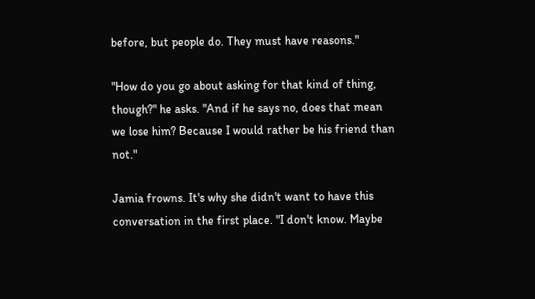before, but people do. They must have reasons."

"How do you go about asking for that kind of thing, though?" he asks. "And if he says no, does that mean we lose him? Because I would rather be his friend than not."

Jamia frowns. It's why she didn't want to have this conversation in the first place. "I don't know. Maybe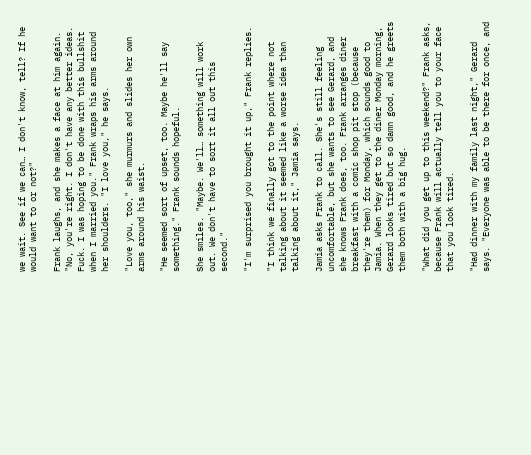we wait. See if we can… I don't know, tell? If he would want to or not?"

Frank laughs, and she makes a face at him again. "No, you're right. I don't have any better ideas. Fuck. I was hoping to be done with this bullshit when I married you." Frank wraps his arms around her shoulders. "I love you," he says.

"Love you, too," she murmurs and slides her own arms around his waist.

"He seemed sort of upset, too. Maybe he'll say something." Frank sounds hopeful.

She smiles. "Maybe. We'll… something will work out. We don't have to sort it all out this second."

"I'm surprised you brought it up," Frank replies.

"I think we finally got to the point where not talking about it seemed like a worse idea than talking about it," Jamia says.

Jamia asks Frank to call. She's still feeling uncomfortable, but she wants to see Gerard, and she knows Frank does, too. Frank arranges diner breakfast with a comic shop pit stop (because they're them) for Monday, which sounds good to Jamia. When they get to the diner Monday morning, Gerard looks tired but so damn good, and he greets them both with a big hug.

"What did you get up to this weekend?" Frank asks, because Frank will actually tell you to your face that you look tired.

"Had dinner with my family last night," Gerard says. "Everyone was able to be there for once, and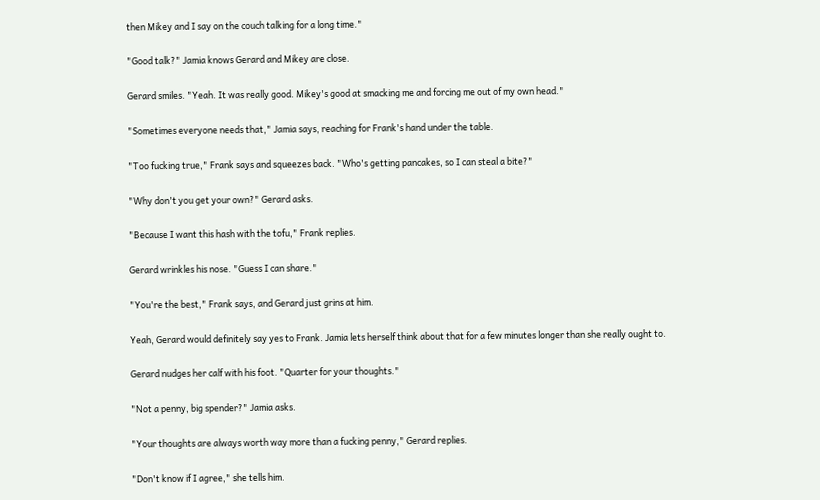then Mikey and I say on the couch talking for a long time."

"Good talk?" Jamia knows Gerard and Mikey are close.

Gerard smiles. "Yeah. It was really good. Mikey's good at smacking me and forcing me out of my own head."

"Sometimes everyone needs that," Jamia says, reaching for Frank's hand under the table.

"Too fucking true," Frank says and squeezes back. "Who's getting pancakes, so I can steal a bite?"

"Why don't you get your own?" Gerard asks.

"Because I want this hash with the tofu," Frank replies.

Gerard wrinkles his nose. "Guess I can share."

"You're the best," Frank says, and Gerard just grins at him.

Yeah, Gerard would definitely say yes to Frank. Jamia lets herself think about that for a few minutes longer than she really ought to.

Gerard nudges her calf with his foot. "Quarter for your thoughts."

"Not a penny, big spender?" Jamia asks.

"Your thoughts are always worth way more than a fucking penny," Gerard replies.

"Don't know if I agree," she tells him.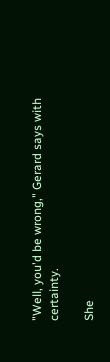"Well, you'd be wrong," Gerard says with certainty.

She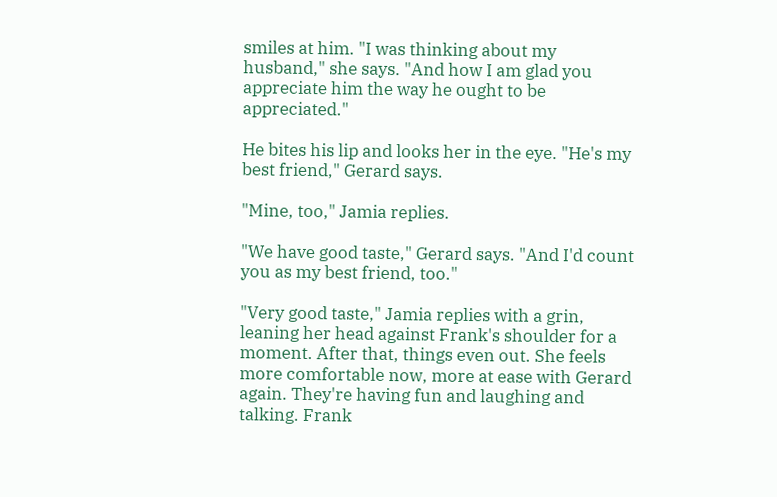smiles at him. "I was thinking about my husband," she says. "And how I am glad you appreciate him the way he ought to be appreciated."

He bites his lip and looks her in the eye. "He's my best friend," Gerard says.

"Mine, too," Jamia replies.

"We have good taste," Gerard says. "And I'd count you as my best friend, too."

"Very good taste," Jamia replies with a grin, leaning her head against Frank's shoulder for a moment. After that, things even out. She feels more comfortable now, more at ease with Gerard again. They're having fun and laughing and talking. Frank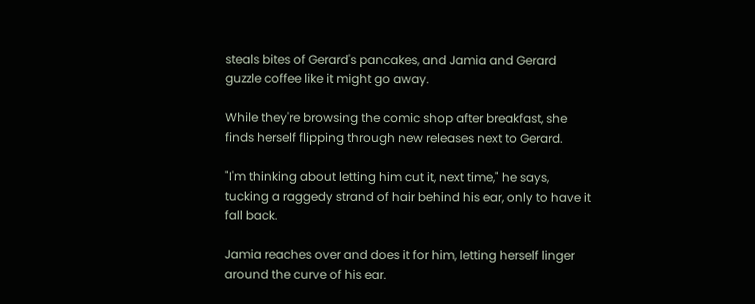steals bites of Gerard's pancakes, and Jamia and Gerard guzzle coffee like it might go away.

While they're browsing the comic shop after breakfast, she finds herself flipping through new releases next to Gerard.

"I'm thinking about letting him cut it, next time," he says, tucking a raggedy strand of hair behind his ear, only to have it fall back.

Jamia reaches over and does it for him, letting herself linger around the curve of his ear.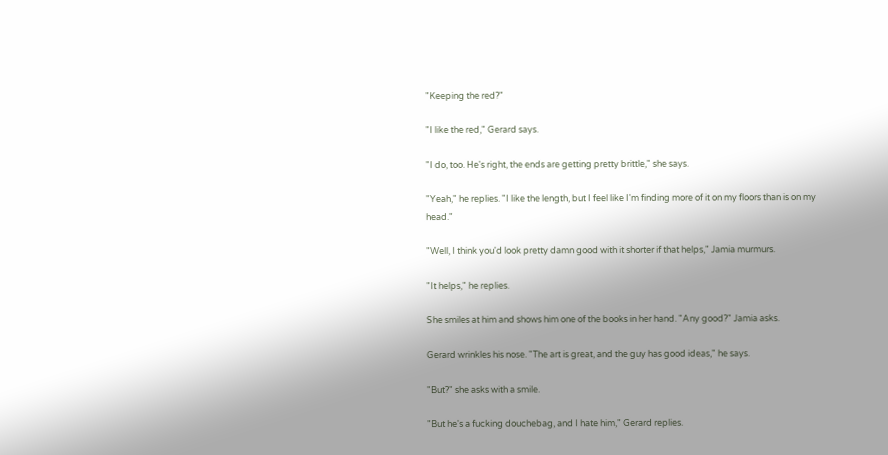"Keeping the red?"

"I like the red," Gerard says.

"I do, too. He's right, the ends are getting pretty brittle," she says.

"Yeah," he replies. "I like the length, but I feel like I'm finding more of it on my floors than is on my head."

"Well, I think you'd look pretty damn good with it shorter if that helps," Jamia murmurs.

"It helps," he replies.

She smiles at him and shows him one of the books in her hand. "Any good?" Jamia asks.

Gerard wrinkles his nose. "The art is great, and the guy has good ideas," he says.

"But?" she asks with a smile.

"But he's a fucking douchebag, and I hate him," Gerard replies.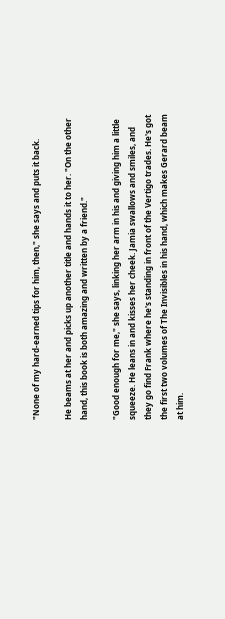"None of my hard-earned tips for him, then," she says and puts it back.

He beams at her and picks up another title and hands it to her. "On the other hand, this book is both amazing and written by a friend."

"Good enough for me," she says, linking her arm in his and giving him a little squeeze. He leans in and kisses her cheek. Jamia swallows and smiles, and they go find Frank where he's standing in front of the Vertigo trades. He's got the first two volumes of The Invisibles in his hand, which makes Gerard beam at him.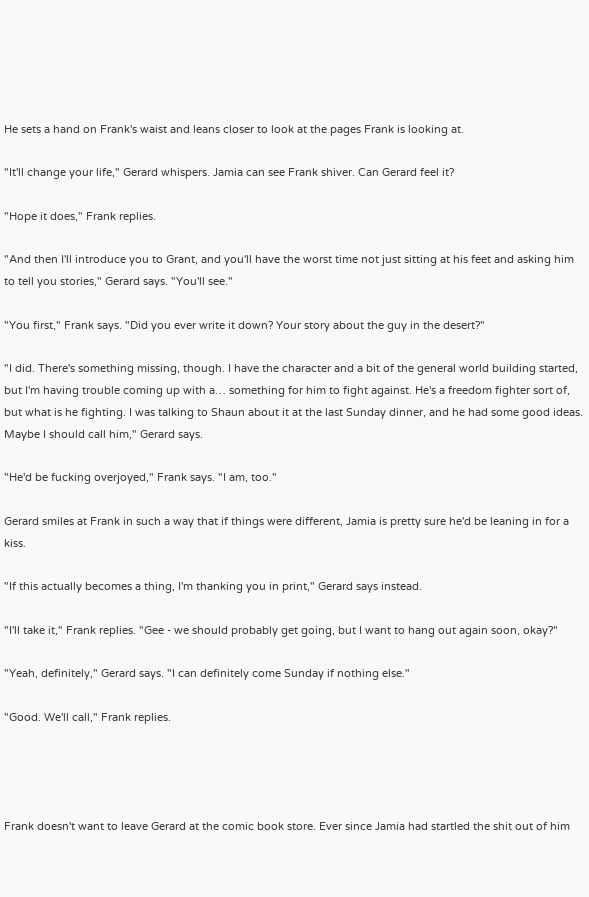He sets a hand on Frank's waist and leans closer to look at the pages Frank is looking at.

"It'll change your life," Gerard whispers. Jamia can see Frank shiver. Can Gerard feel it?

"Hope it does," Frank replies.

"And then I'll introduce you to Grant, and you'll have the worst time not just sitting at his feet and asking him to tell you stories," Gerard says. "You'll see."

"You first," Frank says. "Did you ever write it down? Your story about the guy in the desert?"

"I did. There's something missing, though. I have the character and a bit of the general world building started, but I'm having trouble coming up with a… something for him to fight against. He's a freedom fighter sort of, but what is he fighting. I was talking to Shaun about it at the last Sunday dinner, and he had some good ideas. Maybe I should call him," Gerard says.

"He'd be fucking overjoyed," Frank says. "I am, too."

Gerard smiles at Frank in such a way that if things were different, Jamia is pretty sure he'd be leaning in for a kiss.

"If this actually becomes a thing, I'm thanking you in print," Gerard says instead.

"I'll take it," Frank replies. "Gee - we should probably get going, but I want to hang out again soon, okay?"

"Yeah, definitely," Gerard says. "I can definitely come Sunday if nothing else."

"Good. We'll call," Frank replies.




Frank doesn't want to leave Gerard at the comic book store. Ever since Jamia had startled the shit out of him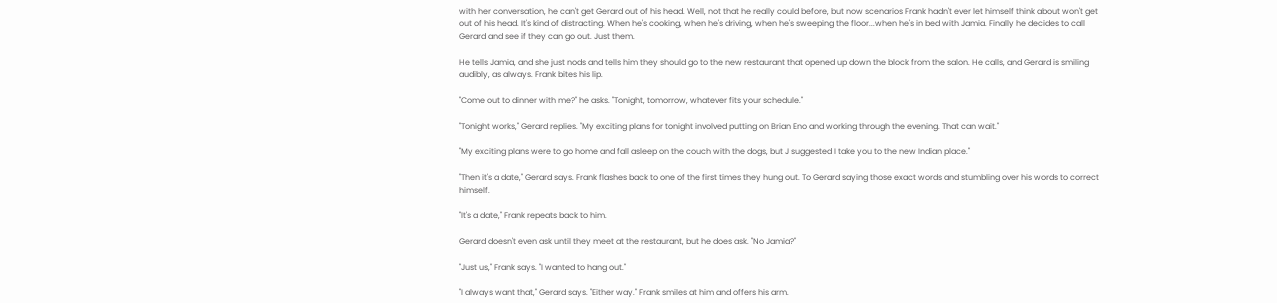with her conversation, he can't get Gerard out of his head. Well, not that he really could before, but now scenarios Frank hadn't ever let himself think about won't get out of his head. It's kind of distracting. When he's cooking, when he's driving, when he's sweeping the floor...when he's in bed with Jamia. Finally he decides to call Gerard and see if they can go out. Just them.

He tells Jamia, and she just nods and tells him they should go to the new restaurant that opened up down the block from the salon. He calls, and Gerard is smiling audibly, as always. Frank bites his lip.

"Come out to dinner with me?" he asks. "Tonight, tomorrow, whatever fits your schedule."

"Tonight works," Gerard replies. "My exciting plans for tonight involved putting on Brian Eno and working through the evening. That can wait."

"My exciting plans were to go home and fall asleep on the couch with the dogs, but J suggested I take you to the new Indian place."

"Then it's a date," Gerard says. Frank flashes back to one of the first times they hung out. To Gerard saying those exact words and stumbling over his words to correct himself.

"It's a date," Frank repeats back to him.

Gerard doesn't even ask until they meet at the restaurant, but he does ask. "No Jamia?"

"Just us," Frank says. "I wanted to hang out."

"I always want that," Gerard says. "Either way." Frank smiles at him and offers his arm.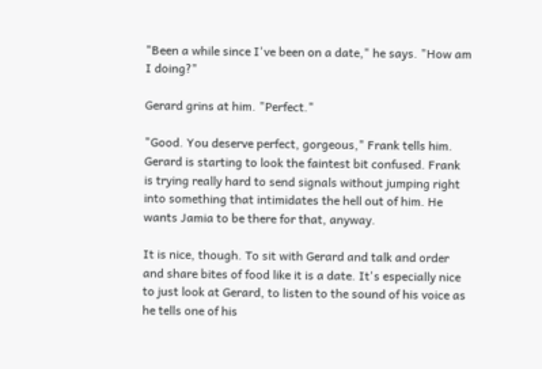"Been a while since I've been on a date," he says. "How am I doing?"

Gerard grins at him. "Perfect."

"Good. You deserve perfect, gorgeous," Frank tells him. Gerard is starting to look the faintest bit confused. Frank is trying really hard to send signals without jumping right into something that intimidates the hell out of him. He wants Jamia to be there for that, anyway.

It is nice, though. To sit with Gerard and talk and order and share bites of food like it is a date. It's especially nice to just look at Gerard, to listen to the sound of his voice as he tells one of his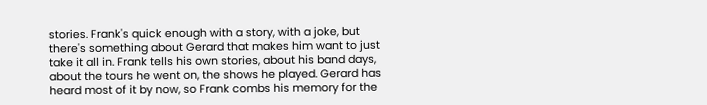stories. Frank's quick enough with a story, with a joke, but there's something about Gerard that makes him want to just take it all in. Frank tells his own stories, about his band days, about the tours he went on, the shows he played. Gerard has heard most of it by now, so Frank combs his memory for the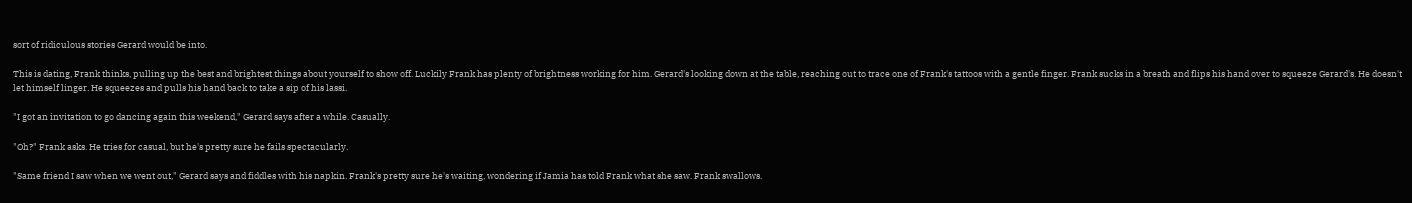sort of ridiculous stories Gerard would be into.

This is dating, Frank thinks, pulling up the best and brightest things about yourself to show off. Luckily Frank has plenty of brightness working for him. Gerard's looking down at the table, reaching out to trace one of Frank's tattoos with a gentle finger. Frank sucks in a breath and flips his hand over to squeeze Gerard's. He doesn't let himself linger. He squeezes and pulls his hand back to take a sip of his lassi.

"I got an invitation to go dancing again this weekend," Gerard says after a while. Casually.

"Oh?" Frank asks. He tries for casual, but he's pretty sure he fails spectacularly.

"Same friend I saw when we went out," Gerard says and fiddles with his napkin. Frank's pretty sure he's waiting, wondering if Jamia has told Frank what she saw. Frank swallows.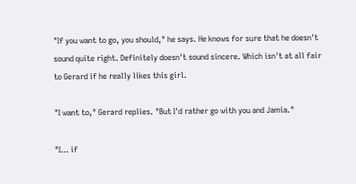"If you want to go, you should," he says. He knows for sure that he doesn't sound quite right. Definitely doesn't sound sincere. Which isn't at all fair to Gerard if he really likes this girl.

"I want to," Gerard replies. "But I'd rather go with you and Jamia."

"I… if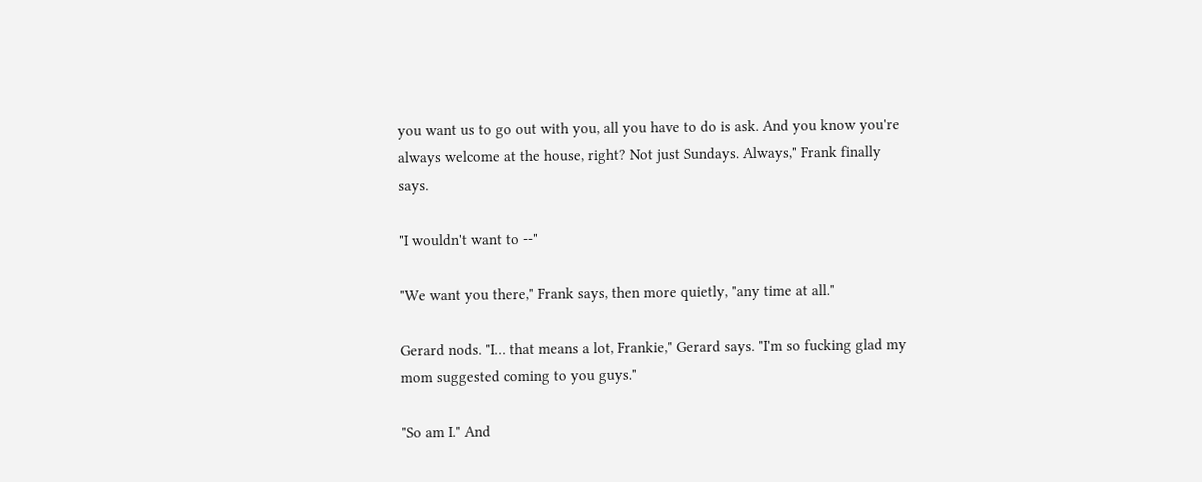you want us to go out with you, all you have to do is ask. And you know you're always welcome at the house, right? Not just Sundays. Always," Frank finally says.

"I wouldn't want to --"

"We want you there," Frank says, then more quietly, "any time at all."

Gerard nods. "I… that means a lot, Frankie," Gerard says. "I'm so fucking glad my mom suggested coming to you guys."

"So am I." And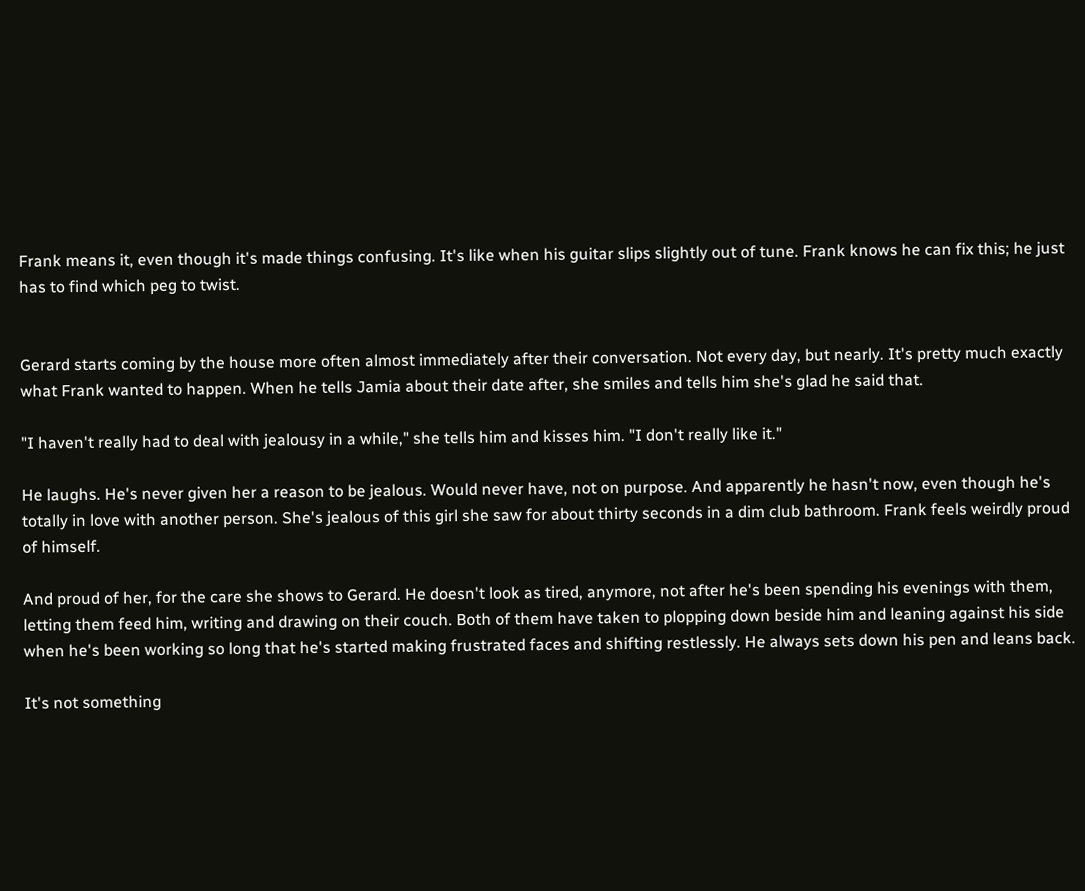Frank means it, even though it's made things confusing. It's like when his guitar slips slightly out of tune. Frank knows he can fix this; he just has to find which peg to twist.


Gerard starts coming by the house more often almost immediately after their conversation. Not every day, but nearly. It's pretty much exactly what Frank wanted to happen. When he tells Jamia about their date after, she smiles and tells him she's glad he said that.

"I haven't really had to deal with jealousy in a while," she tells him and kisses him. "I don't really like it."

He laughs. He's never given her a reason to be jealous. Would never have, not on purpose. And apparently he hasn't now, even though he's totally in love with another person. She's jealous of this girl she saw for about thirty seconds in a dim club bathroom. Frank feels weirdly proud of himself.

And proud of her, for the care she shows to Gerard. He doesn't look as tired, anymore, not after he's been spending his evenings with them, letting them feed him, writing and drawing on their couch. Both of them have taken to plopping down beside him and leaning against his side when he's been working so long that he's started making frustrated faces and shifting restlessly. He always sets down his pen and leans back.

It's not something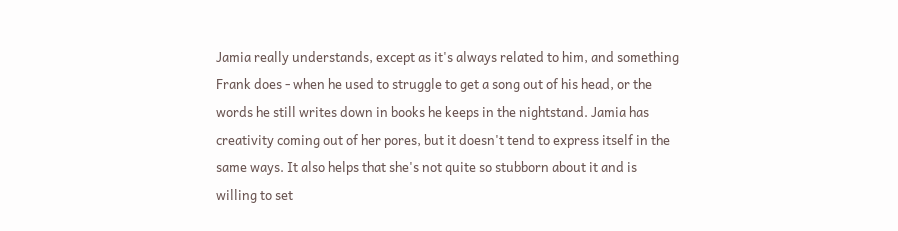Jamia really understands, except as it's always related to him, and something Frank does - when he used to struggle to get a song out of his head, or the words he still writes down in books he keeps in the nightstand. Jamia has creativity coming out of her pores, but it doesn't tend to express itself in the same ways. It also helps that she's not quite so stubborn about it and is willing to set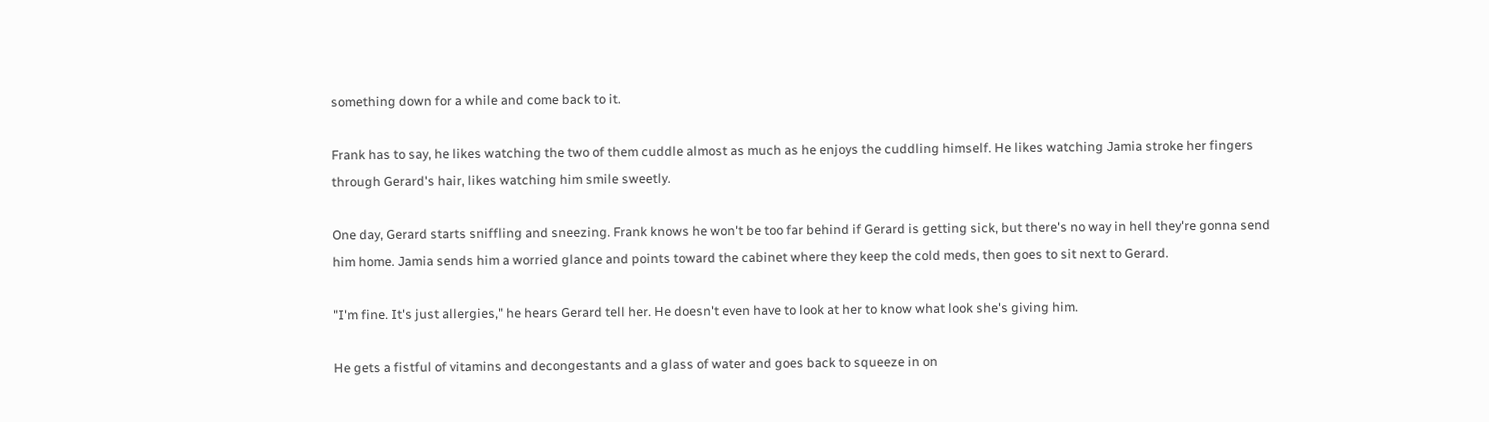something down for a while and come back to it.

Frank has to say, he likes watching the two of them cuddle almost as much as he enjoys the cuddling himself. He likes watching Jamia stroke her fingers through Gerard's hair, likes watching him smile sweetly.

One day, Gerard starts sniffling and sneezing. Frank knows he won't be too far behind if Gerard is getting sick, but there's no way in hell they're gonna send him home. Jamia sends him a worried glance and points toward the cabinet where they keep the cold meds, then goes to sit next to Gerard.

"I'm fine. It's just allergies," he hears Gerard tell her. He doesn't even have to look at her to know what look she's giving him.

He gets a fistful of vitamins and decongestants and a glass of water and goes back to squeeze in on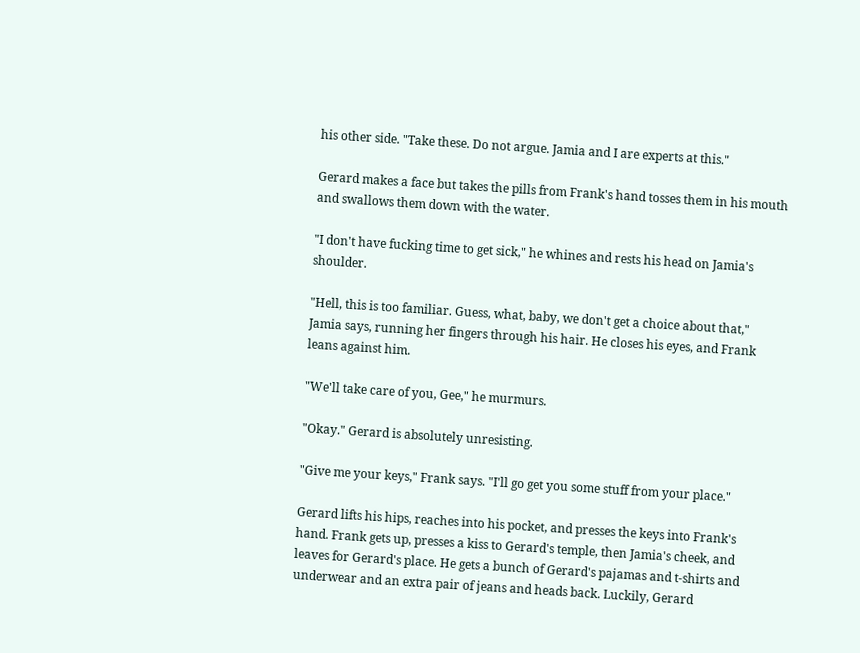his other side. "Take these. Do not argue. Jamia and I are experts at this."

Gerard makes a face but takes the pills from Frank's hand tosses them in his mouth and swallows them down with the water.

"I don't have fucking time to get sick," he whines and rests his head on Jamia's shoulder.

"Hell, this is too familiar. Guess, what, baby, we don't get a choice about that," Jamia says, running her fingers through his hair. He closes his eyes, and Frank leans against him.

"We'll take care of you, Gee," he murmurs.

"Okay." Gerard is absolutely unresisting.

"Give me your keys," Frank says. "I'll go get you some stuff from your place."

Gerard lifts his hips, reaches into his pocket, and presses the keys into Frank's hand. Frank gets up, presses a kiss to Gerard's temple, then Jamia's cheek, and leaves for Gerard's place. He gets a bunch of Gerard's pajamas and t-shirts and underwear and an extra pair of jeans and heads back. Luckily, Gerard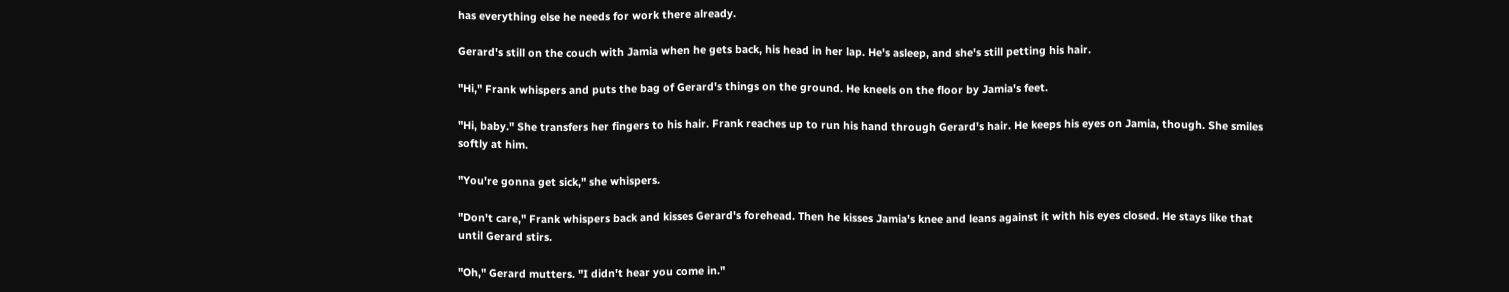has everything else he needs for work there already.

Gerard's still on the couch with Jamia when he gets back, his head in her lap. He's asleep, and she's still petting his hair.

"Hi," Frank whispers and puts the bag of Gerard's things on the ground. He kneels on the floor by Jamia's feet.

"Hi, baby." She transfers her fingers to his hair. Frank reaches up to run his hand through Gerard's hair. He keeps his eyes on Jamia, though. She smiles softly at him.

"You're gonna get sick," she whispers.

"Don't care," Frank whispers back and kisses Gerard's forehead. Then he kisses Jamia's knee and leans against it with his eyes closed. He stays like that until Gerard stirs.

"Oh," Gerard mutters. "I didn't hear you come in."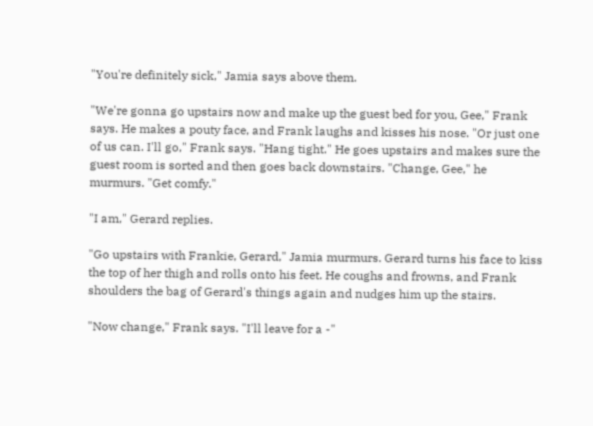"You're definitely sick," Jamia says above them.

"We're gonna go upstairs now and make up the guest bed for you, Gee," Frank says. He makes a pouty face, and Frank laughs and kisses his nose. "Or just one of us can. I'll go," Frank says. "Hang tight." He goes upstairs and makes sure the guest room is sorted and then goes back downstairs. "Change, Gee," he murmurs. "Get comfy."

"I am," Gerard replies.

"Go upstairs with Frankie, Gerard," Jamia murmurs. Gerard turns his face to kiss the top of her thigh and rolls onto his feet. He coughs and frowns, and Frank shoulders the bag of Gerard's things again and nudges him up the stairs.

"Now change," Frank says. "I'll leave for a -"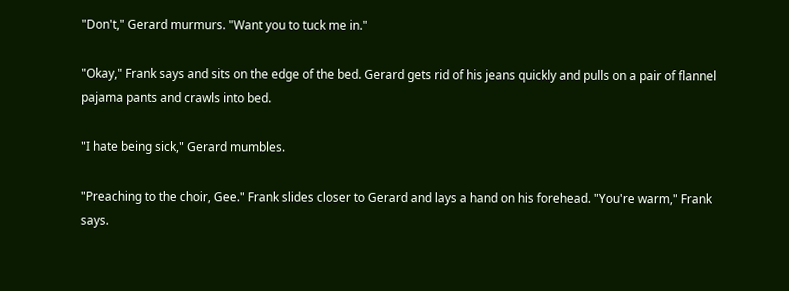"Don't," Gerard murmurs. "Want you to tuck me in."

"Okay," Frank says and sits on the edge of the bed. Gerard gets rid of his jeans quickly and pulls on a pair of flannel pajama pants and crawls into bed.

"I hate being sick," Gerard mumbles.

"Preaching to the choir, Gee." Frank slides closer to Gerard and lays a hand on his forehead. "You're warm," Frank says.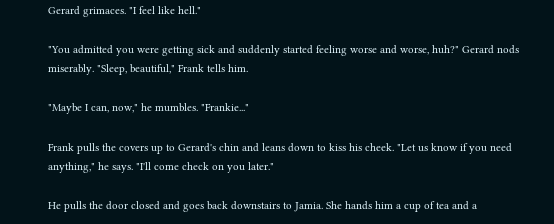Gerard grimaces. "I feel like hell."

"You admitted you were getting sick and suddenly started feeling worse and worse, huh?" Gerard nods miserably. "Sleep, beautiful," Frank tells him.

"Maybe I can, now," he mumbles. "Frankie..."

Frank pulls the covers up to Gerard's chin and leans down to kiss his cheek. "Let us know if you need anything," he says. "I'll come check on you later."

He pulls the door closed and goes back downstairs to Jamia. She hands him a cup of tea and a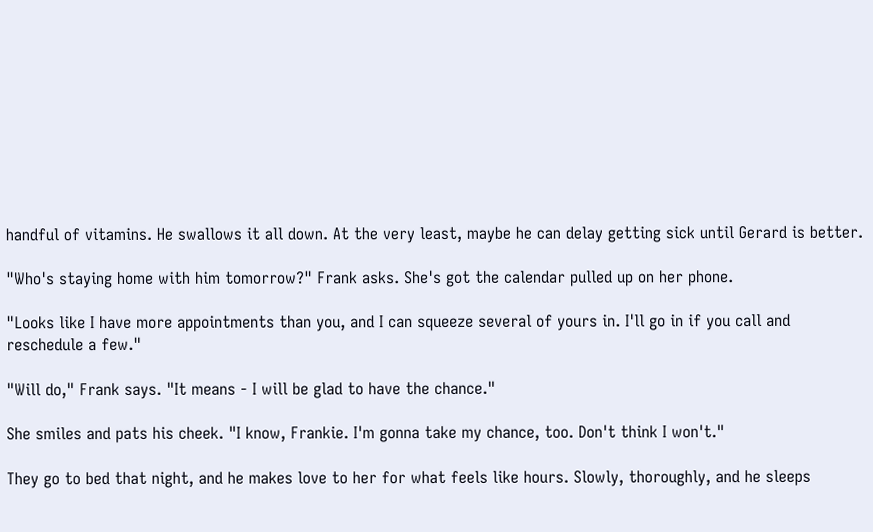handful of vitamins. He swallows it all down. At the very least, maybe he can delay getting sick until Gerard is better.

"Who's staying home with him tomorrow?" Frank asks. She's got the calendar pulled up on her phone.

"Looks like I have more appointments than you, and I can squeeze several of yours in. I'll go in if you call and reschedule a few."

"Will do," Frank says. "It means - I will be glad to have the chance."

She smiles and pats his cheek. "I know, Frankie. I'm gonna take my chance, too. Don't think I won't."

They go to bed that night, and he makes love to her for what feels like hours. Slowly, thoroughly, and he sleeps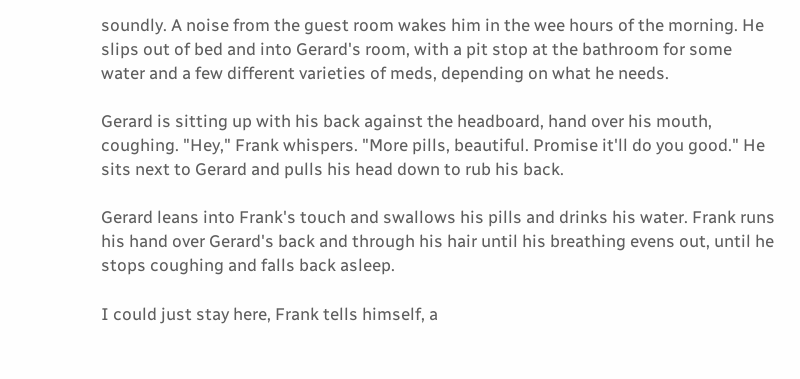soundly. A noise from the guest room wakes him in the wee hours of the morning. He slips out of bed and into Gerard's room, with a pit stop at the bathroom for some water and a few different varieties of meds, depending on what he needs.

Gerard is sitting up with his back against the headboard, hand over his mouth, coughing. "Hey," Frank whispers. "More pills, beautiful. Promise it'll do you good." He sits next to Gerard and pulls his head down to rub his back.

Gerard leans into Frank's touch and swallows his pills and drinks his water. Frank runs his hand over Gerard's back and through his hair until his breathing evens out, until he stops coughing and falls back asleep.

I could just stay here, Frank tells himself, a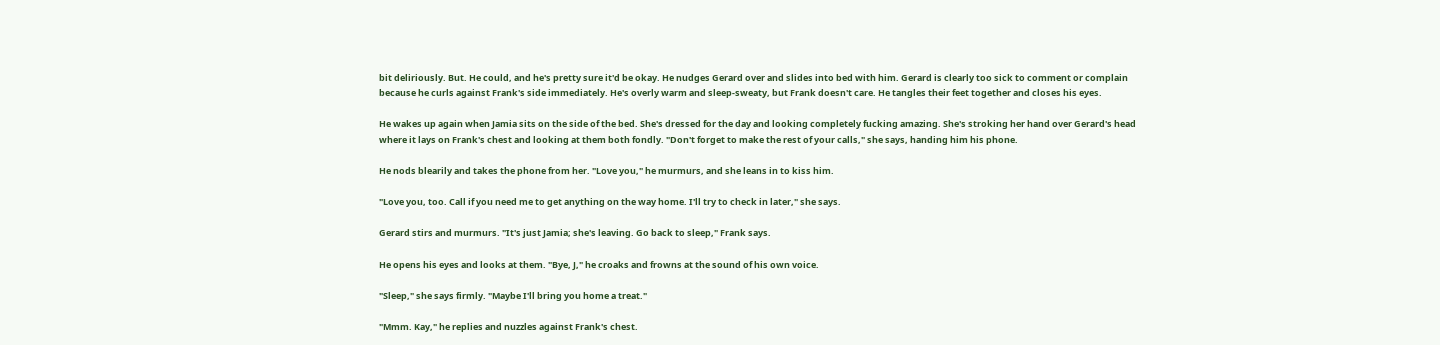bit deliriously. But. He could, and he's pretty sure it'd be okay. He nudges Gerard over and slides into bed with him. Gerard is clearly too sick to comment or complain because he curls against Frank's side immediately. He's overly warm and sleep-sweaty, but Frank doesn't care. He tangles their feet together and closes his eyes.

He wakes up again when Jamia sits on the side of the bed. She's dressed for the day and looking completely fucking amazing. She's stroking her hand over Gerard's head where it lays on Frank's chest and looking at them both fondly. "Don't forget to make the rest of your calls," she says, handing him his phone.

He nods blearily and takes the phone from her. "Love you," he murmurs, and she leans in to kiss him.

"Love you, too. Call if you need me to get anything on the way home. I'll try to check in later," she says.

Gerard stirs and murmurs. "It's just Jamia; she's leaving. Go back to sleep," Frank says.

He opens his eyes and looks at them. "Bye, J," he croaks and frowns at the sound of his own voice.

"Sleep," she says firmly. "Maybe I'll bring you home a treat."

"Mmm. Kay," he replies and nuzzles against Frank's chest.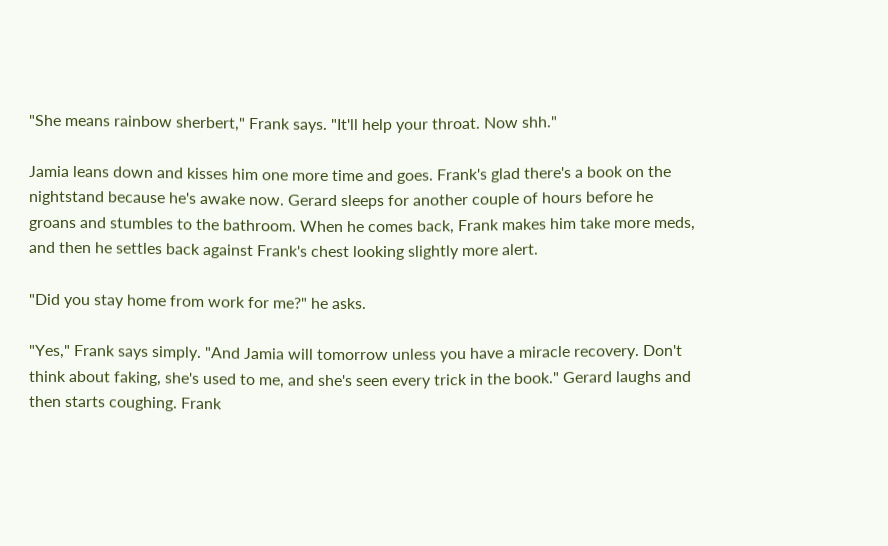"She means rainbow sherbert," Frank says. "It'll help your throat. Now shh."

Jamia leans down and kisses him one more time and goes. Frank's glad there's a book on the nightstand because he's awake now. Gerard sleeps for another couple of hours before he groans and stumbles to the bathroom. When he comes back, Frank makes him take more meds, and then he settles back against Frank's chest looking slightly more alert.

"Did you stay home from work for me?" he asks.

"Yes," Frank says simply. "And Jamia will tomorrow unless you have a miracle recovery. Don't think about faking, she's used to me, and she's seen every trick in the book." Gerard laughs and then starts coughing. Frank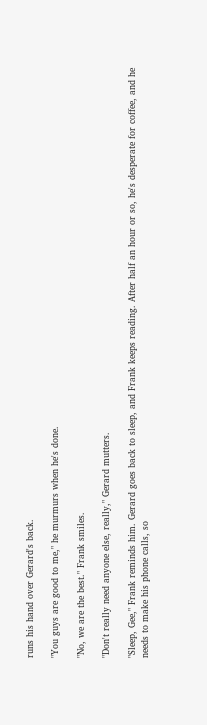runs his hand over Gerard's back.

"You guys are good to me," he murmurs when he's done.

"No, we are the best." Frank smiles.

"Don't really need anyone else, really," Gerard mutters.

"Sleep, Gee," Frank reminds him. Gerard goes back to sleep, and Frank keeps reading. After half an hour or so, he's desperate for coffee, and he needs to make his phone calls, so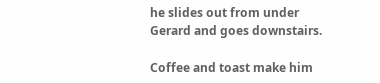he slides out from under Gerard and goes downstairs.

Coffee and toast make him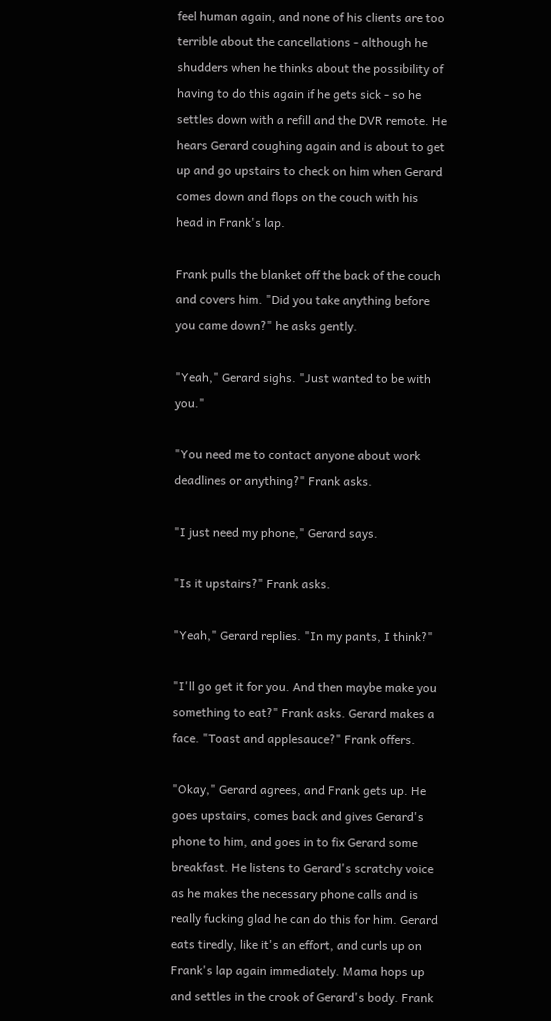feel human again, and none of his clients are too terrible about the cancellations - although he shudders when he thinks about the possibility of having to do this again if he gets sick - so he settles down with a refill and the DVR remote. He hears Gerard coughing again and is about to get up and go upstairs to check on him when Gerard comes down and flops on the couch with his head in Frank's lap.

Frank pulls the blanket off the back of the couch and covers him. "Did you take anything before you came down?" he asks gently.

"Yeah," Gerard sighs. "Just wanted to be with you."

"You need me to contact anyone about work deadlines or anything?" Frank asks.

"I just need my phone," Gerard says.

"Is it upstairs?" Frank asks.

"Yeah," Gerard replies. "In my pants, I think?"

"I'll go get it for you. And then maybe make you something to eat?" Frank asks. Gerard makes a face. "Toast and applesauce?" Frank offers.

"Okay," Gerard agrees, and Frank gets up. He goes upstairs, comes back and gives Gerard's phone to him, and goes in to fix Gerard some breakfast. He listens to Gerard's scratchy voice as he makes the necessary phone calls and is really fucking glad he can do this for him. Gerard eats tiredly, like it's an effort, and curls up on Frank's lap again immediately. Mama hops up and settles in the crook of Gerard's body. Frank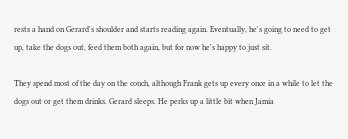rests a hand on Gerard's shoulder and starts reading again. Eventually, he's going to need to get up, take the dogs out, feed them both again, but for now he's happy to just sit.

They spend most of the day on the couch, although Frank gets up every once in a while to let the dogs out or get them drinks. Gerard sleeps. He perks up a little bit when Jamia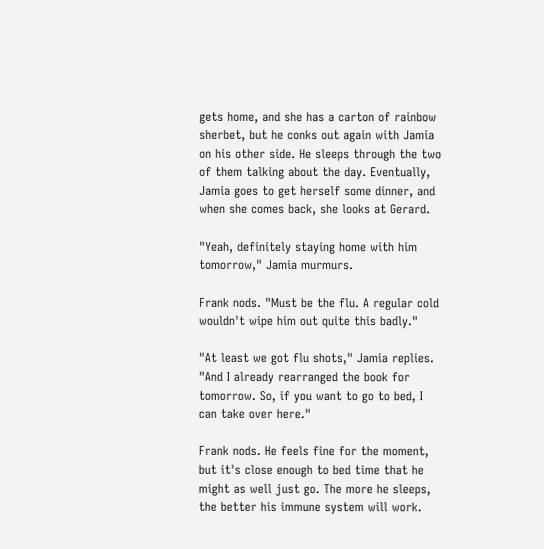gets home, and she has a carton of rainbow sherbet, but he conks out again with Jamia on his other side. He sleeps through the two of them talking about the day. Eventually, Jamia goes to get herself some dinner, and when she comes back, she looks at Gerard.

"Yeah, definitely staying home with him tomorrow," Jamia murmurs.

Frank nods. "Must be the flu. A regular cold wouldn't wipe him out quite this badly."

"At least we got flu shots," Jamia replies. "And I already rearranged the book for tomorrow. So, if you want to go to bed, I can take over here."

Frank nods. He feels fine for the moment, but it's close enough to bed time that he might as well just go. The more he sleeps, the better his immune system will work.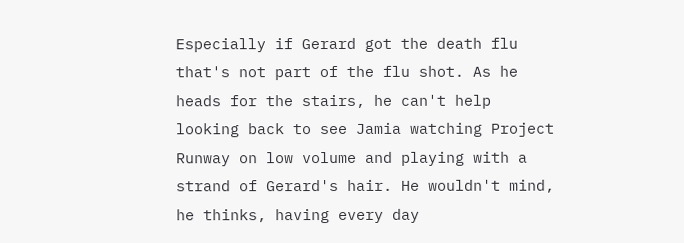Especially if Gerard got the death flu that's not part of the flu shot. As he heads for the stairs, he can't help looking back to see Jamia watching Project Runway on low volume and playing with a strand of Gerard's hair. He wouldn't mind, he thinks, having every day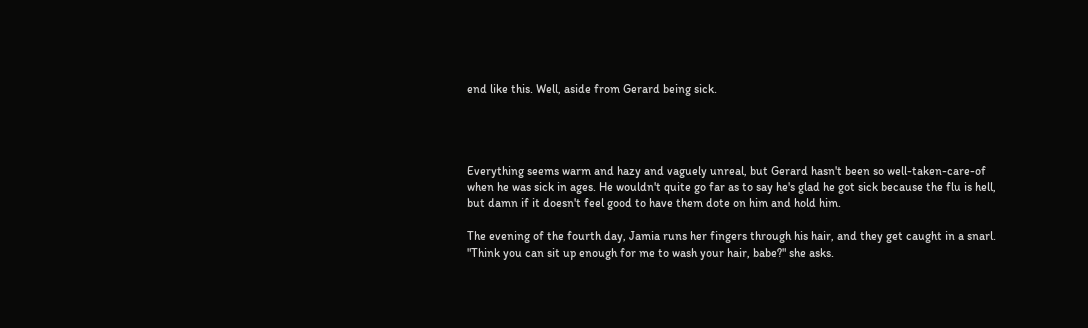end like this. Well, aside from Gerard being sick.




Everything seems warm and hazy and vaguely unreal, but Gerard hasn't been so well-taken-care-of when he was sick in ages. He wouldn't quite go far as to say he's glad he got sick because the flu is hell, but damn if it doesn't feel good to have them dote on him and hold him.

The evening of the fourth day, Jamia runs her fingers through his hair, and they get caught in a snarl. "Think you can sit up enough for me to wash your hair, babe?" she asks.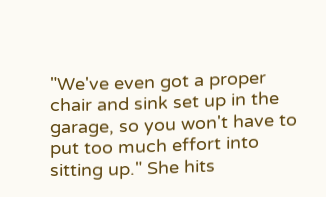"We've even got a proper chair and sink set up in the garage, so you won't have to put too much effort into sitting up." She hits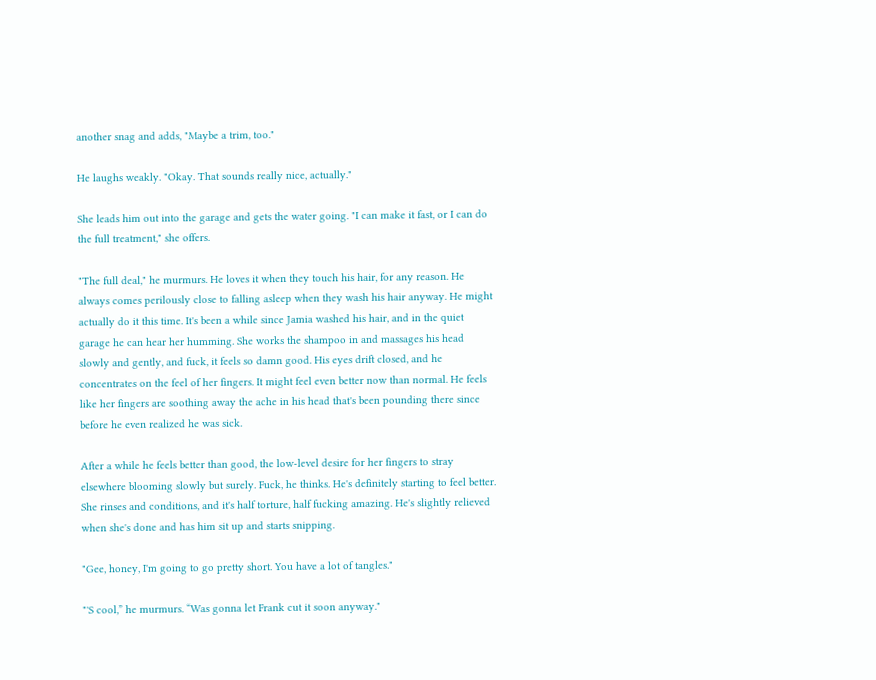another snag and adds, "Maybe a trim, too."

He laughs weakly. "Okay. That sounds really nice, actually."

She leads him out into the garage and gets the water going. "I can make it fast, or I can do the full treatment," she offers.

"The full deal," he murmurs. He loves it when they touch his hair, for any reason. He always comes perilously close to falling asleep when they wash his hair anyway. He might actually do it this time. It's been a while since Jamia washed his hair, and in the quiet garage he can hear her humming. She works the shampoo in and massages his head slowly and gently, and fuck, it feels so damn good. His eyes drift closed, and he concentrates on the feel of her fingers. It might feel even better now than normal. He feels like her fingers are soothing away the ache in his head that's been pounding there since before he even realized he was sick.

After a while he feels better than good, the low-level desire for her fingers to stray elsewhere blooming slowly but surely. Fuck, he thinks. He's definitely starting to feel better. She rinses and conditions, and it's half torture, half fucking amazing. He's slightly relieved when she's done and has him sit up and starts snipping.

"Gee, honey, I'm going to go pretty short. You have a lot of tangles."

"'S cool,” he murmurs. “Was gonna let Frank cut it soon anyway."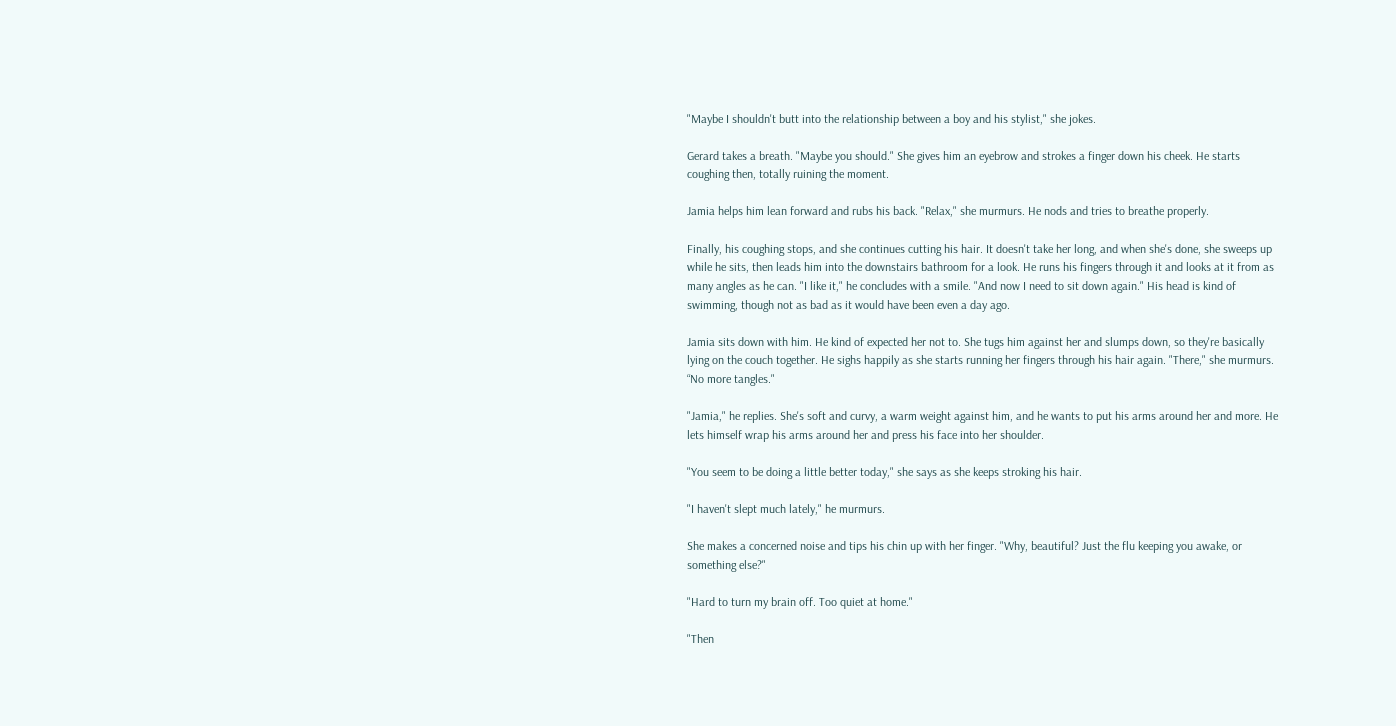"Maybe I shouldn't butt into the relationship between a boy and his stylist," she jokes.

Gerard takes a breath. "Maybe you should." She gives him an eyebrow and strokes a finger down his cheek. He starts coughing then, totally ruining the moment.

Jamia helps him lean forward and rubs his back. "Relax," she murmurs. He nods and tries to breathe properly.

Finally, his coughing stops, and she continues cutting his hair. It doesn't take her long, and when she's done, she sweeps up while he sits, then leads him into the downstairs bathroom for a look. He runs his fingers through it and looks at it from as many angles as he can. "I like it," he concludes with a smile. "And now I need to sit down again." His head is kind of swimming, though not as bad as it would have been even a day ago.

Jamia sits down with him. He kind of expected her not to. She tugs him against her and slumps down, so they're basically lying on the couch together. He sighs happily as she starts running her fingers through his hair again. "There," she murmurs. “No more tangles."

"Jamia," he replies. She's soft and curvy, a warm weight against him, and he wants to put his arms around her and more. He lets himself wrap his arms around her and press his face into her shoulder.

"You seem to be doing a little better today," she says as she keeps stroking his hair.

"I haven't slept much lately," he murmurs.

She makes a concerned noise and tips his chin up with her finger. "Why, beautiful? Just the flu keeping you awake, or something else?"

"Hard to turn my brain off. Too quiet at home."

"Then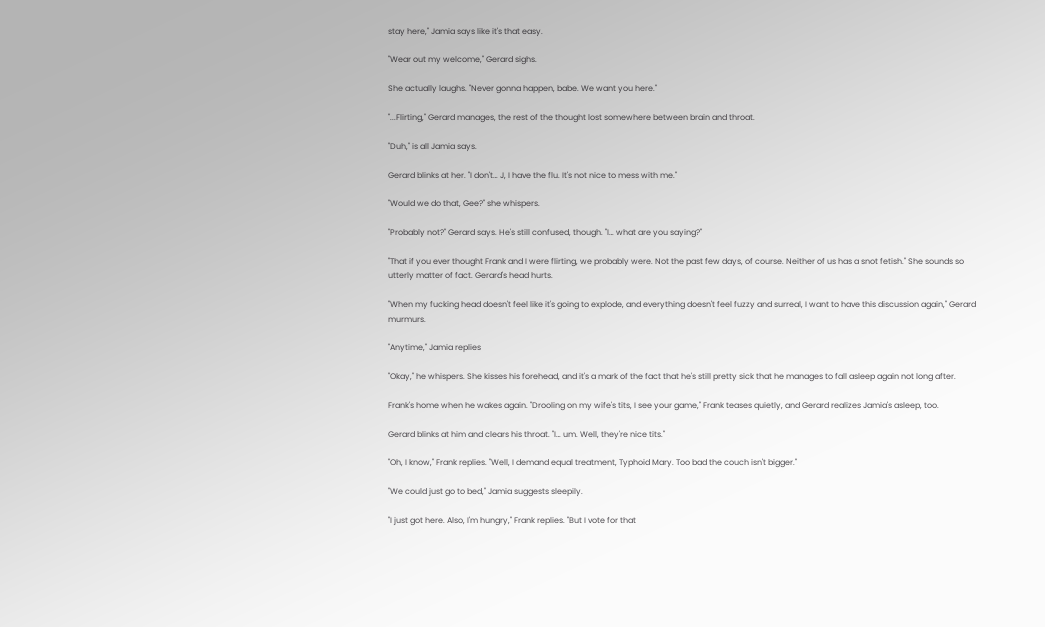stay here," Jamia says like it's that easy.

"Wear out my welcome," Gerard sighs.

She actually laughs. "Never gonna happen, babe. We want you here."

"...Flirting," Gerard manages, the rest of the thought lost somewhere between brain and throat.

"Duh," is all Jamia says.

Gerard blinks at her. "I don't… J, I have the flu. It's not nice to mess with me."

"Would we do that, Gee?" she whispers.

"Probably not?" Gerard says. He's still confused, though. "I… what are you saying?"

"That if you ever thought Frank and I were flirting, we probably were. Not the past few days, of course. Neither of us has a snot fetish." She sounds so utterly matter of fact. Gerard's head hurts.

"When my fucking head doesn't feel like it's going to explode, and everything doesn't feel fuzzy and surreal, I want to have this discussion again," Gerard murmurs.

"Anytime," Jamia replies

"Okay," he whispers. She kisses his forehead, and it's a mark of the fact that he's still pretty sick that he manages to fall asleep again not long after.

Frank's home when he wakes again. "Drooling on my wife's tits, I see your game," Frank teases quietly, and Gerard realizes Jamia's asleep, too.

Gerard blinks at him and clears his throat. "I… um. Well, they're nice tits."

"Oh, I know," Frank replies. "Well, I demand equal treatment, Typhoid Mary. Too bad the couch isn't bigger."

"We could just go to bed," Jamia suggests sleepily.

"I just got here. Also, I'm hungry," Frank replies. "But I vote for that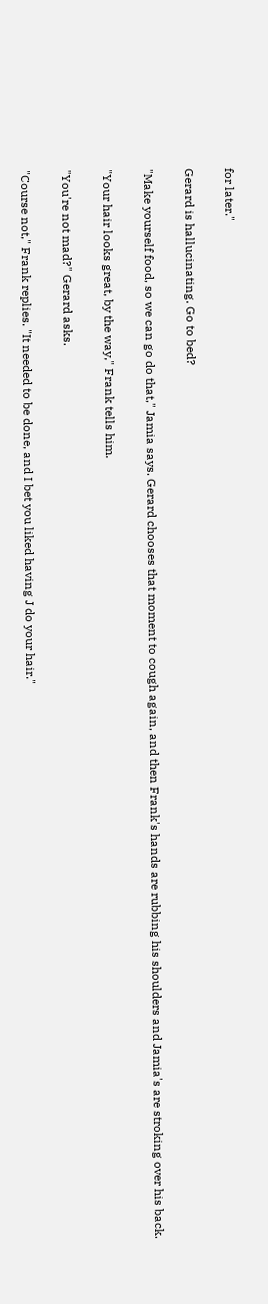for later."

Gerard is hallucinating. Go to bed?

"Make yourself food, so we can go do that," Jamia says. Gerard chooses that moment to cough again, and then Frank's hands are rubbing his shoulders and Jamia's are stroking over his back.

"Your hair looks great, by the way," Frank tells him.

"You're not mad?" Gerard asks.

"Course not," Frank replies. "It needed to be done, and I bet you liked having J do your hair."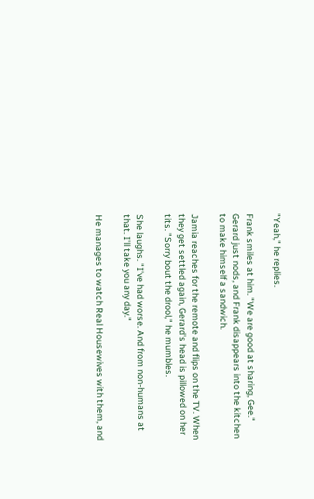"Yeah," he replies.

Frank smiles at him. "We are good at sharing, Gee." Gerard just nods, and Frank disappears into the kitchen to make himself a sandwich.

Jamia reaches for the remote and flips on the TV. When they get settled again, Gerard's head is pillowed on her tits. "Sorry bout the drool," he mumbles.

She laughs. "I've had worse. And from non-humans at that. I'll take you any day."

He manages to watch Real Housewives with them, and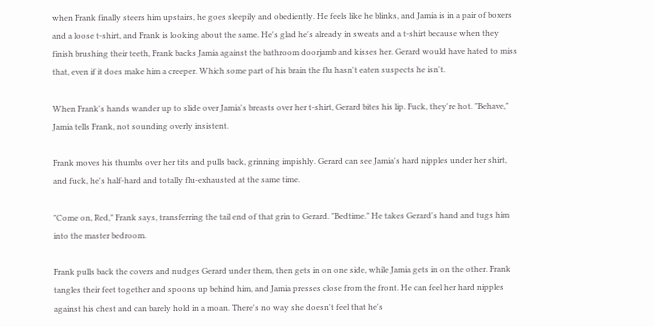when Frank finally steers him upstairs, he goes sleepily and obediently. He feels like he blinks, and Jamia is in a pair of boxers and a loose t-shirt, and Frank is looking about the same. He's glad he's already in sweats and a t-shirt because when they finish brushing their teeth, Frank backs Jamia against the bathroom doorjamb and kisses her. Gerard would have hated to miss that, even if it does make him a creeper. Which some part of his brain the flu hasn't eaten suspects he isn't.

When Frank's hands wander up to slide over Jamia's breasts over her t-shirt, Gerard bites his lip. Fuck, they're hot. "Behave," Jamia tells Frank, not sounding overly insistent.

Frank moves his thumbs over her tits and pulls back, grinning impishly. Gerard can see Jamia's hard nipples under her shirt, and fuck, he's half-hard and totally flu-exhausted at the same time.

"Come on, Red," Frank says, transferring the tail end of that grin to Gerard. "Bedtime." He takes Gerard's hand and tugs him into the master bedroom.

Frank pulls back the covers and nudges Gerard under them, then gets in on one side, while Jamia gets in on the other. Frank tangles their feet together and spoons up behind him, and Jamia presses close from the front. He can feel her hard nipples against his chest and can barely hold in a moan. There's no way she doesn't feel that he's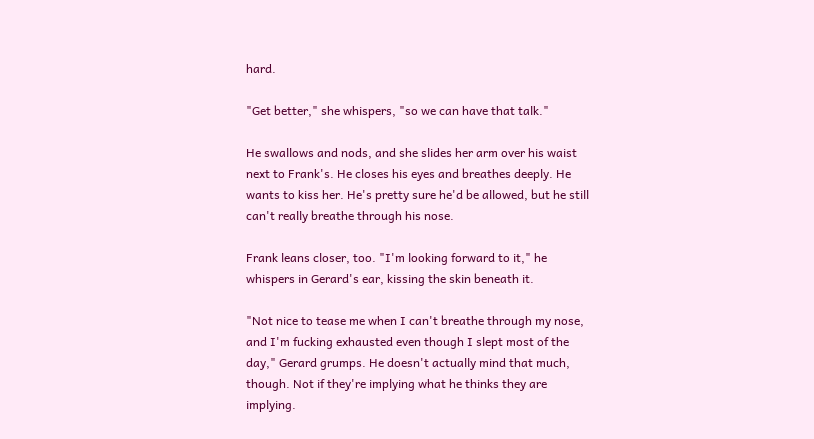hard.

"Get better," she whispers, "so we can have that talk."

He swallows and nods, and she slides her arm over his waist next to Frank's. He closes his eyes and breathes deeply. He wants to kiss her. He's pretty sure he'd be allowed, but he still can't really breathe through his nose.

Frank leans closer, too. "I'm looking forward to it," he whispers in Gerard's ear, kissing the skin beneath it.

"Not nice to tease me when I can't breathe through my nose, and I'm fucking exhausted even though I slept most of the day," Gerard grumps. He doesn't actually mind that much, though. Not if they're implying what he thinks they are implying.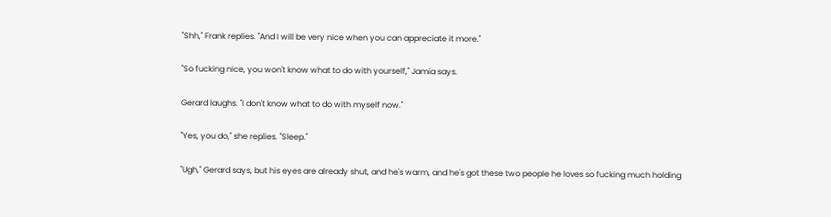"Shh," Frank replies. "And I will be very nice when you can appreciate it more."

"So fucking nice, you won't know what to do with yourself," Jamia says.

Gerard laughs. "I don't know what to do with myself now."

"Yes, you do," she replies. "Sleep."

"Ugh," Gerard says, but his eyes are already shut, and he's warm, and he's got these two people he loves so fucking much holding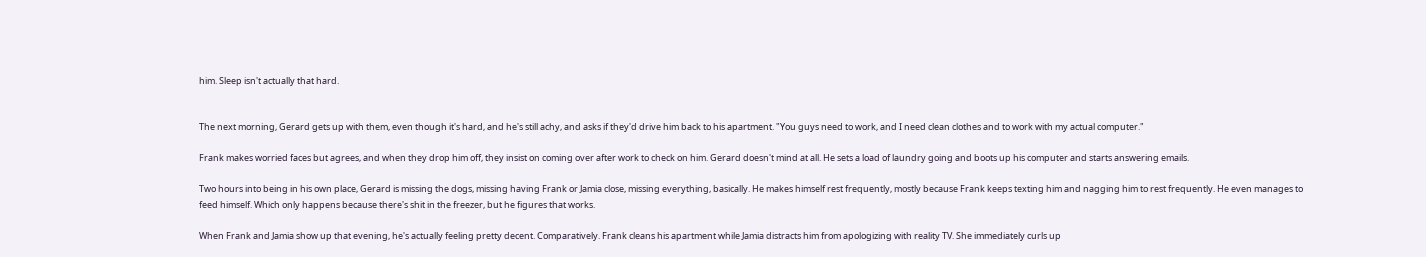him. Sleep isn't actually that hard.


The next morning, Gerard gets up with them, even though it's hard, and he's still achy, and asks if they'd drive him back to his apartment. "You guys need to work, and I need clean clothes and to work with my actual computer."

Frank makes worried faces but agrees, and when they drop him off, they insist on coming over after work to check on him. Gerard doesn't mind at all. He sets a load of laundry going and boots up his computer and starts answering emails.

Two hours into being in his own place, Gerard is missing the dogs, missing having Frank or Jamia close, missing everything, basically. He makes himself rest frequently, mostly because Frank keeps texting him and nagging him to rest frequently. He even manages to feed himself. Which only happens because there's shit in the freezer, but he figures that works.

When Frank and Jamia show up that evening, he's actually feeling pretty decent. Comparatively. Frank cleans his apartment while Jamia distracts him from apologizing with reality TV. She immediately curls up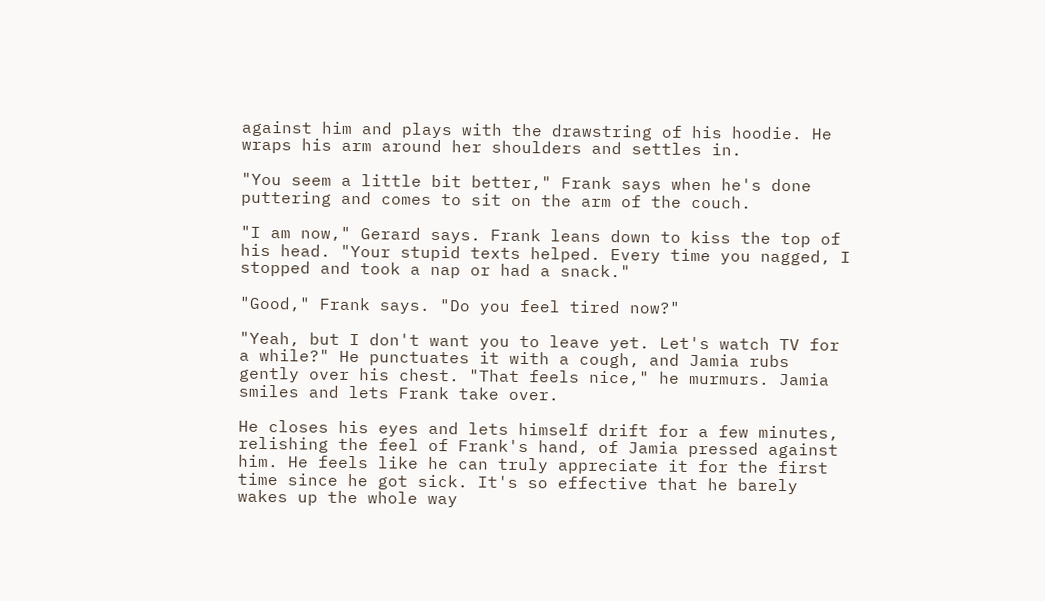against him and plays with the drawstring of his hoodie. He wraps his arm around her shoulders and settles in.

"You seem a little bit better," Frank says when he's done puttering and comes to sit on the arm of the couch.

"I am now," Gerard says. Frank leans down to kiss the top of his head. "Your stupid texts helped. Every time you nagged, I stopped and took a nap or had a snack."

"Good," Frank says. "Do you feel tired now?"

"Yeah, but I don't want you to leave yet. Let's watch TV for a while?" He punctuates it with a cough, and Jamia rubs gently over his chest. "That feels nice," he murmurs. Jamia smiles and lets Frank take over.

He closes his eyes and lets himself drift for a few minutes, relishing the feel of Frank's hand, of Jamia pressed against him. He feels like he can truly appreciate it for the first time since he got sick. It's so effective that he barely wakes up the whole way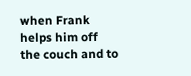when Frank helps him off the couch and to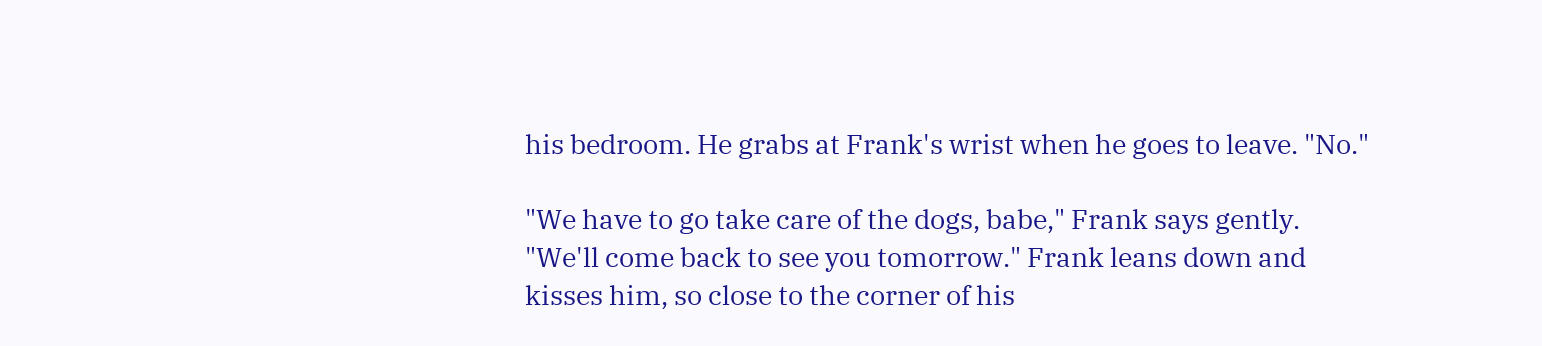his bedroom. He grabs at Frank's wrist when he goes to leave. "No."

"We have to go take care of the dogs, babe," Frank says gently. "We'll come back to see you tomorrow." Frank leans down and kisses him, so close to the corner of his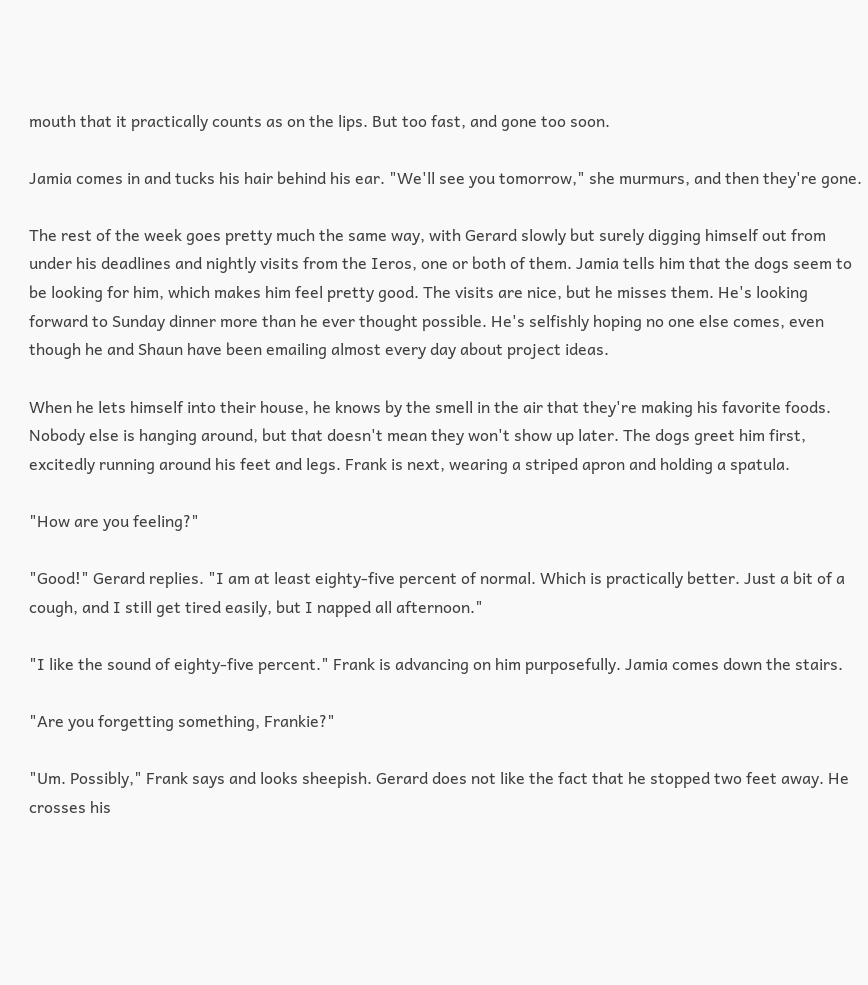mouth that it practically counts as on the lips. But too fast, and gone too soon.

Jamia comes in and tucks his hair behind his ear. "We'll see you tomorrow," she murmurs, and then they're gone.

The rest of the week goes pretty much the same way, with Gerard slowly but surely digging himself out from under his deadlines and nightly visits from the Ieros, one or both of them. Jamia tells him that the dogs seem to be looking for him, which makes him feel pretty good. The visits are nice, but he misses them. He's looking forward to Sunday dinner more than he ever thought possible. He's selfishly hoping no one else comes, even though he and Shaun have been emailing almost every day about project ideas.

When he lets himself into their house, he knows by the smell in the air that they're making his favorite foods. Nobody else is hanging around, but that doesn't mean they won't show up later. The dogs greet him first, excitedly running around his feet and legs. Frank is next, wearing a striped apron and holding a spatula.

"How are you feeling?"

"Good!" Gerard replies. "I am at least eighty-five percent of normal. Which is practically better. Just a bit of a cough, and I still get tired easily, but I napped all afternoon."

"I like the sound of eighty-five percent." Frank is advancing on him purposefully. Jamia comes down the stairs.

"Are you forgetting something, Frankie?"

"Um. Possibly," Frank says and looks sheepish. Gerard does not like the fact that he stopped two feet away. He crosses his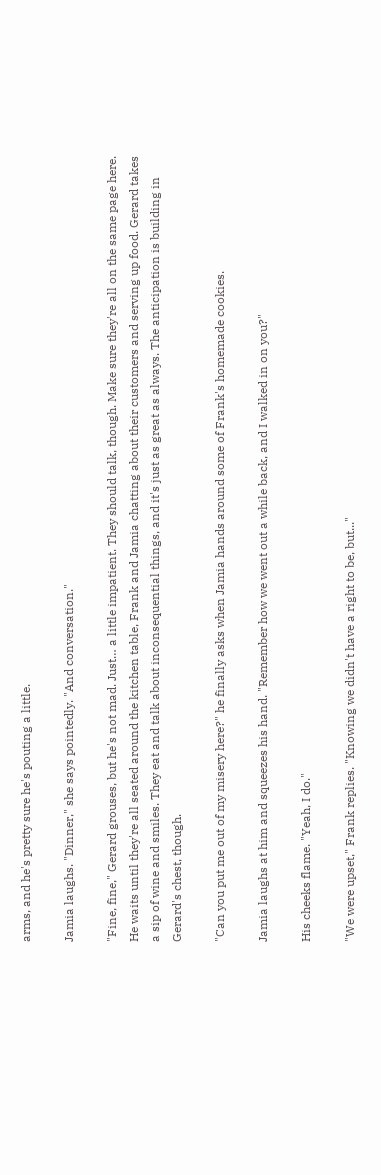arms, and he's pretty sure he's pouting a little.

Jamia laughs. "Dinner," she says pointedly. "And conversation."

"Fine, fine," Gerard grouses, but he's not mad. Just… a little impatient. They should talk, though. Make sure they're all on the same page here. He waits until they're all seated around the kitchen table, Frank and Jamia chatting about their customers and serving up food. Gerard takes a sip of wine and smiles. They eat and talk about inconsequential things, and it's just as great as always. The anticipation is building in Gerard's chest, though.

"Can you put me out of my misery here?" he finally asks when Jamia hands around some of Frank's homemade cookies.

Jamia laughs at him and squeezes his hand. "Remember how we went out a while back, and I walked in on you?"

His cheeks flame. "Yeah, I do."

"We were upset," Frank replies. "Knowing we didn't have a right to be, but..."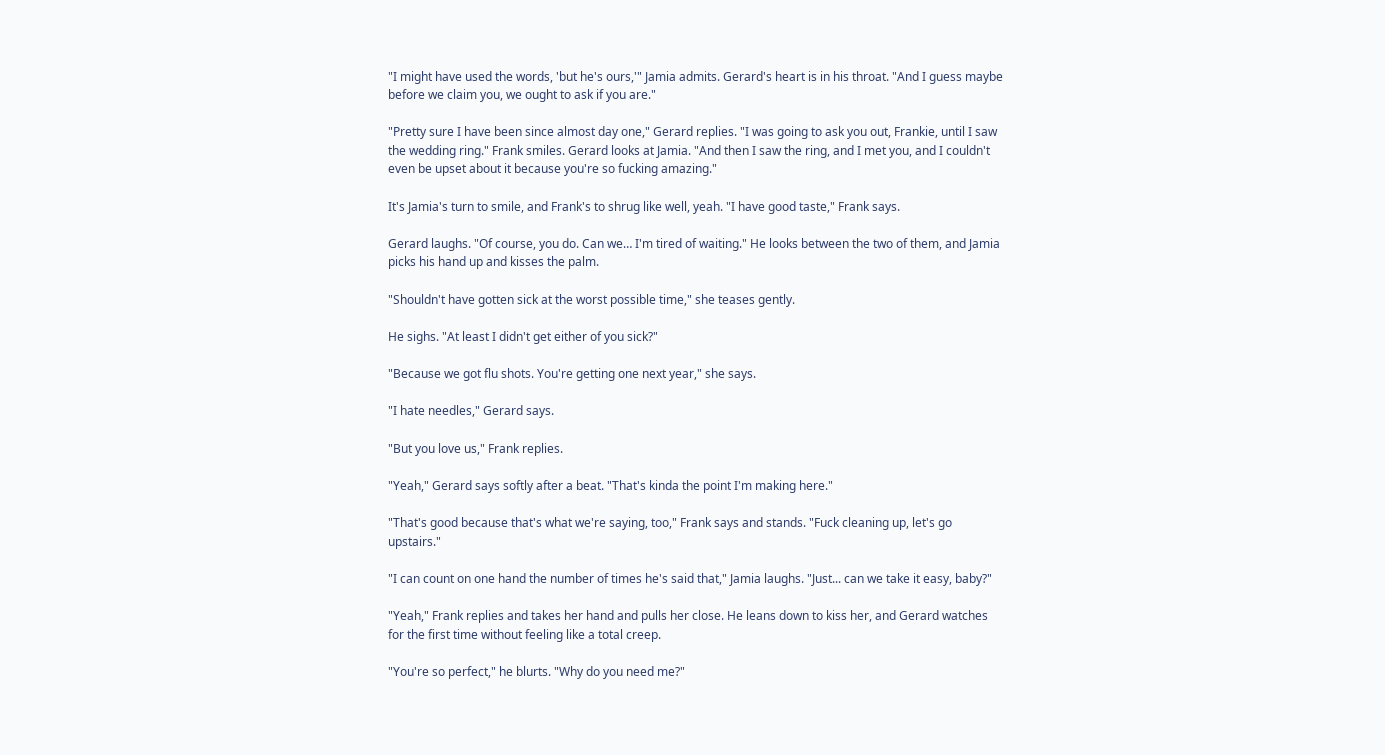"I might have used the words, 'but he's ours,'" Jamia admits. Gerard's heart is in his throat. "And I guess maybe before we claim you, we ought to ask if you are."

"Pretty sure I have been since almost day one," Gerard replies. "I was going to ask you out, Frankie, until I saw the wedding ring." Frank smiles. Gerard looks at Jamia. "And then I saw the ring, and I met you, and I couldn't even be upset about it because you're so fucking amazing."

It's Jamia's turn to smile, and Frank's to shrug like well, yeah. "I have good taste," Frank says.

Gerard laughs. "Of course, you do. Can we… I'm tired of waiting." He looks between the two of them, and Jamia picks his hand up and kisses the palm.

"Shouldn't have gotten sick at the worst possible time," she teases gently.

He sighs. "At least I didn't get either of you sick?"

"Because we got flu shots. You're getting one next year," she says.

"I hate needles," Gerard says.

"But you love us," Frank replies.

"Yeah," Gerard says softly after a beat. "That's kinda the point I'm making here."

"That's good because that's what we're saying, too," Frank says and stands. "Fuck cleaning up, let's go upstairs."

"I can count on one hand the number of times he's said that," Jamia laughs. "Just... can we take it easy, baby?"

"Yeah," Frank replies and takes her hand and pulls her close. He leans down to kiss her, and Gerard watches for the first time without feeling like a total creep.

"You're so perfect," he blurts. "Why do you need me?"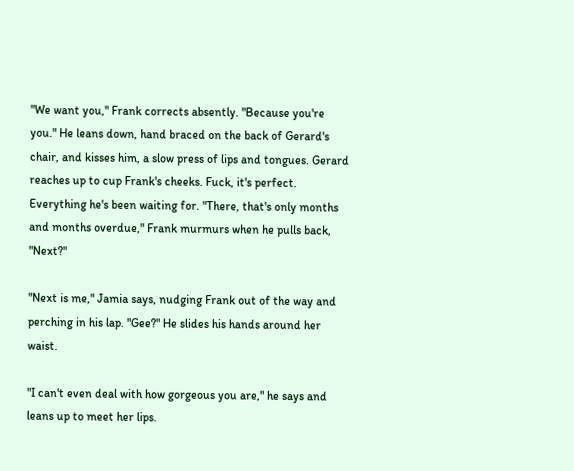"We want you," Frank corrects absently. "Because you're you." He leans down, hand braced on the back of Gerard's chair, and kisses him, a slow press of lips and tongues. Gerard reaches up to cup Frank's cheeks. Fuck, it's perfect. Everything he's been waiting for. "There, that's only months and months overdue," Frank murmurs when he pulls back, "Next?"

"Next is me," Jamia says, nudging Frank out of the way and perching in his lap. "Gee?" He slides his hands around her waist.

"I can't even deal with how gorgeous you are," he says and leans up to meet her lips.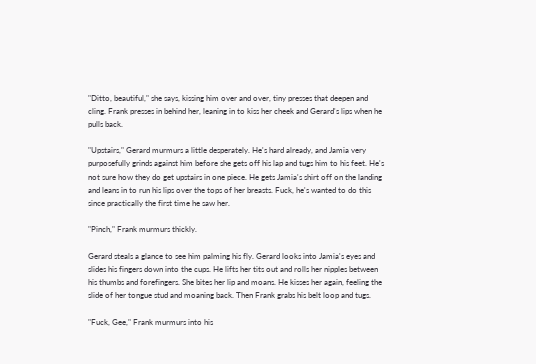"Ditto, beautiful," she says, kissing him over and over, tiny presses that deepen and cling. Frank presses in behind her, leaning in to kiss her cheek and Gerard's lips when he pulls back.

"Upstairs," Gerard murmurs a little desperately. He's hard already, and Jamia very purposefully grinds against him before she gets off his lap and tugs him to his feet. He's not sure how they do get upstairs in one piece. He gets Jamia's shirt off on the landing and leans in to run his lips over the tops of her breasts. Fuck, he's wanted to do this since practically the first time he saw her.

"Pinch," Frank murmurs thickly.

Gerard steals a glance to see him palming his fly. Gerard looks into Jamia's eyes and slides his fingers down into the cups. He lifts her tits out and rolls her nipples between his thumbs and forefingers. She bites her lip and moans. He kisses her again, feeling the slide of her tongue stud and moaning back. Then Frank grabs his belt loop and tugs.

"Fuck, Gee," Frank murmurs into his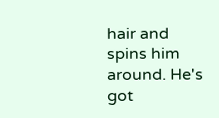hair and spins him around. He's got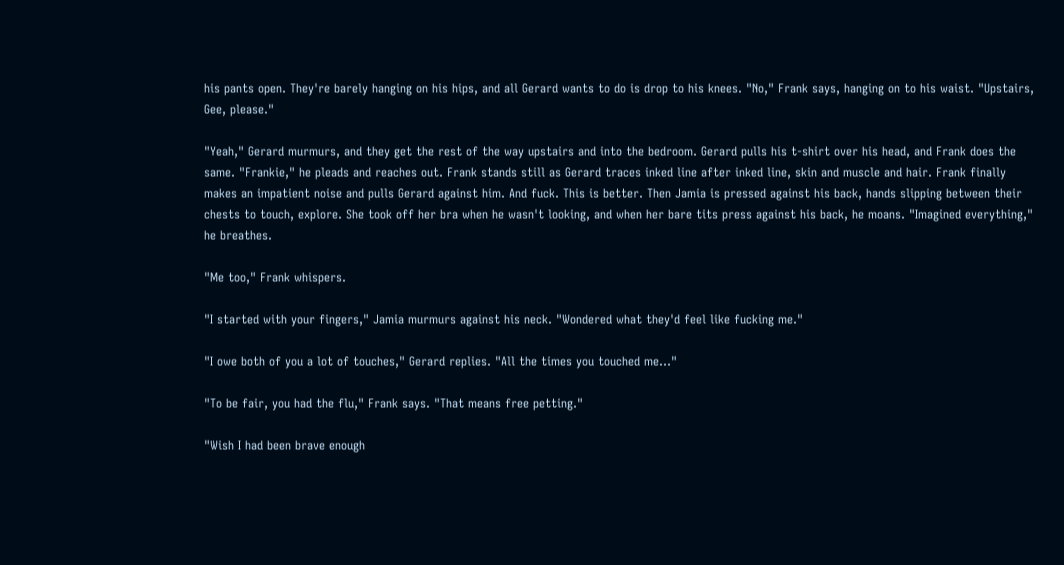his pants open. They're barely hanging on his hips, and all Gerard wants to do is drop to his knees. "No," Frank says, hanging on to his waist. "Upstairs, Gee, please."

"Yeah," Gerard murmurs, and they get the rest of the way upstairs and into the bedroom. Gerard pulls his t-shirt over his head, and Frank does the same. "Frankie," he pleads and reaches out. Frank stands still as Gerard traces inked line after inked line, skin and muscle and hair. Frank finally makes an impatient noise and pulls Gerard against him. And fuck. This is better. Then Jamia is pressed against his back, hands slipping between their chests to touch, explore. She took off her bra when he wasn't looking, and when her bare tits press against his back, he moans. "Imagined everything," he breathes.

"Me too," Frank whispers.

"I started with your fingers," Jamia murmurs against his neck. "Wondered what they'd feel like fucking me."

"I owe both of you a lot of touches," Gerard replies. "All the times you touched me..."

"To be fair, you had the flu," Frank says. "That means free petting."

"Wish I had been brave enough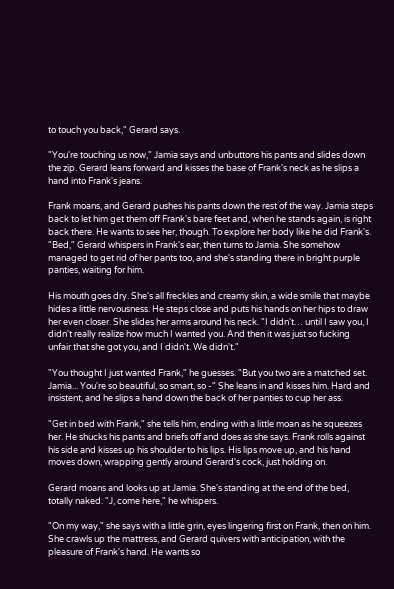to touch you back," Gerard says.

"You're touching us now," Jamia says and unbuttons his pants and slides down the zip. Gerard leans forward and kisses the base of Frank's neck as he slips a hand into Frank's jeans.

Frank moans, and Gerard pushes his pants down the rest of the way. Jamia steps back to let him get them off Frank's bare feet and, when he stands again, is right back there. He wants to see her, though. To explore her body like he did Frank's. "Bed," Gerard whispers in Frank's ear, then turns to Jamia. She somehow managed to get rid of her pants too, and she's standing there in bright purple panties, waiting for him.

His mouth goes dry. She's all freckles and creamy skin, a wide smile that maybe hides a little nervousness. He steps close and puts his hands on her hips to draw her even closer. She slides her arms around his neck. "I didn't… until I saw you, I didn't really realize how much I wanted you. And then it was just so fucking unfair that she got you, and I didn't. We didn't."

"You thought I just wanted Frank," he guesses. "But you two are a matched set. Jamia... You're so beautiful, so smart, so -" She leans in and kisses him. Hard and insistent, and he slips a hand down the back of her panties to cup her ass.

"Get in bed with Frank," she tells him, ending with a little moan as he squeezes her. He shucks his pants and briefs off and does as she says. Frank rolls against his side and kisses up his shoulder to his lips. His lips move up, and his hand moves down, wrapping gently around Gerard's cock, just holding on.

Gerard moans and looks up at Jamia. She's standing at the end of the bed, totally naked. "J, come here," he whispers.

"On my way," she says with a little grin, eyes lingering first on Frank, then on him. She crawls up the mattress, and Gerard quivers with anticipation, with the pleasure of Frank's hand. He wants so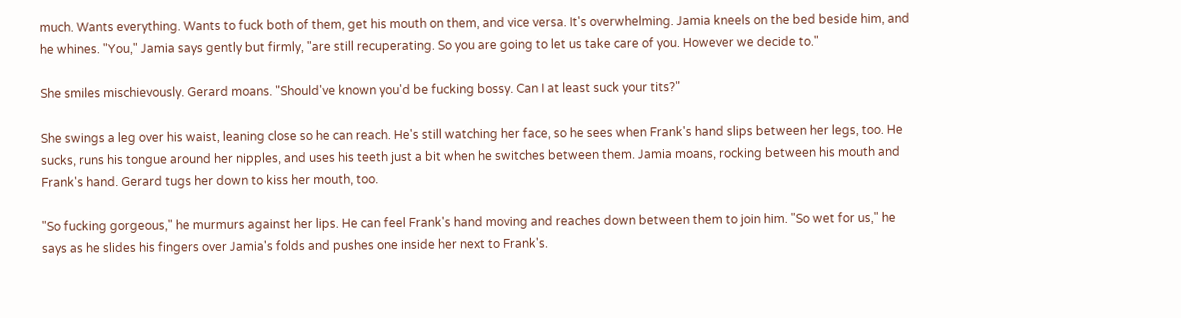much. Wants everything. Wants to fuck both of them, get his mouth on them, and vice versa. It's overwhelming. Jamia kneels on the bed beside him, and he whines. "You," Jamia says gently but firmly, "are still recuperating. So you are going to let us take care of you. However we decide to."

She smiles mischievously. Gerard moans. "Should've known you'd be fucking bossy. Can I at least suck your tits?"

She swings a leg over his waist, leaning close so he can reach. He's still watching her face, so he sees when Frank's hand slips between her legs, too. He sucks, runs his tongue around her nipples, and uses his teeth just a bit when he switches between them. Jamia moans, rocking between his mouth and Frank's hand. Gerard tugs her down to kiss her mouth, too.

"So fucking gorgeous," he murmurs against her lips. He can feel Frank's hand moving and reaches down between them to join him. "So wet for us," he says as he slides his fingers over Jamia's folds and pushes one inside her next to Frank's.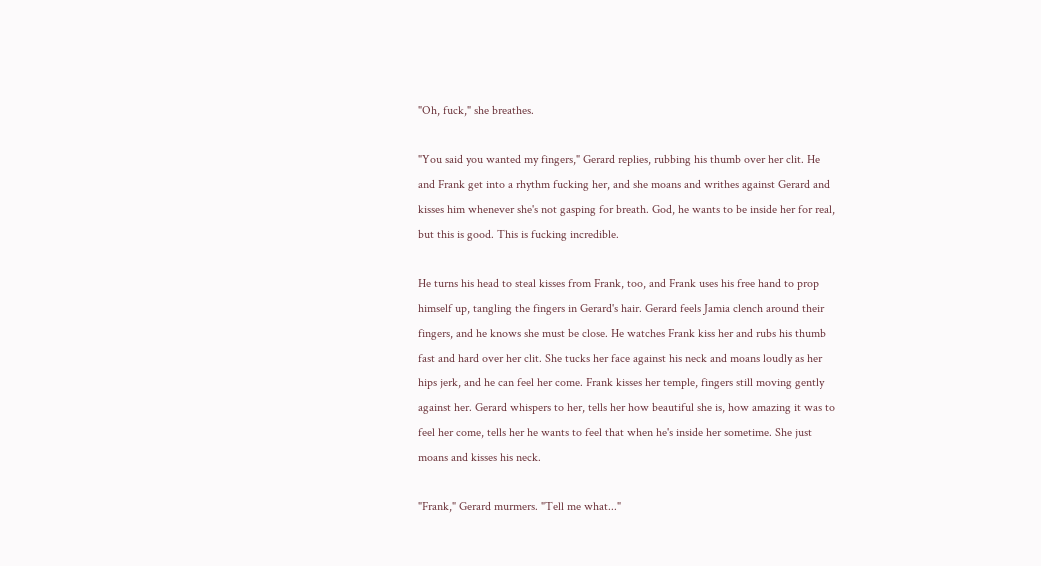"Oh, fuck," she breathes.

"You said you wanted my fingers," Gerard replies, rubbing his thumb over her clit. He and Frank get into a rhythm fucking her, and she moans and writhes against Gerard and kisses him whenever she's not gasping for breath. God, he wants to be inside her for real, but this is good. This is fucking incredible.

He turns his head to steal kisses from Frank, too, and Frank uses his free hand to prop himself up, tangling the fingers in Gerard's hair. Gerard feels Jamia clench around their fingers, and he knows she must be close. He watches Frank kiss her and rubs his thumb fast and hard over her clit. She tucks her face against his neck and moans loudly as her hips jerk, and he can feel her come. Frank kisses her temple, fingers still moving gently against her. Gerard whispers to her, tells her how beautiful she is, how amazing it was to feel her come, tells her he wants to feel that when he's inside her sometime. She just moans and kisses his neck.

"Frank," Gerard murmers. "Tell me what..."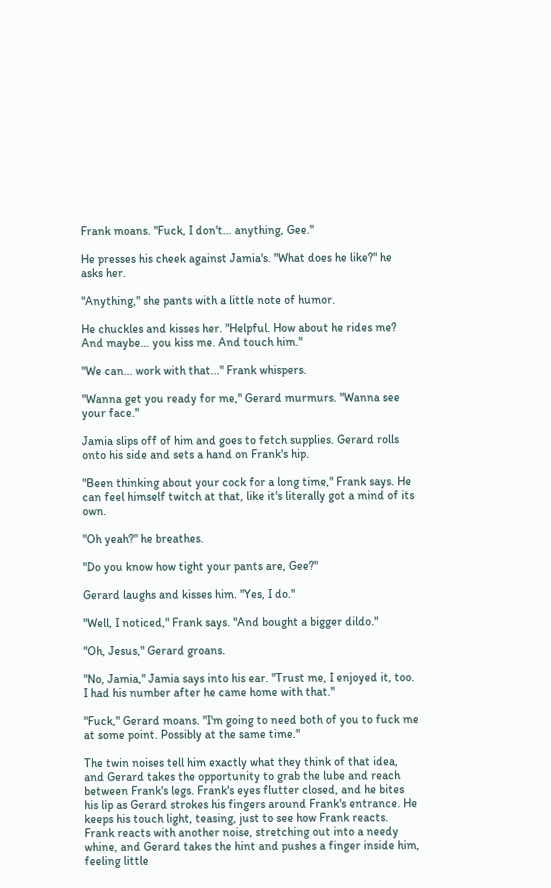Frank moans. "Fuck, I don't… anything, Gee."

He presses his cheek against Jamia's. "What does he like?" he asks her.

"Anything," she pants with a little note of humor.

He chuckles and kisses her. "Helpful. How about he rides me? And maybe… you kiss me. And touch him."

"We can... work with that..." Frank whispers.

"Wanna get you ready for me," Gerard murmurs. "Wanna see your face."

Jamia slips off of him and goes to fetch supplies. Gerard rolls onto his side and sets a hand on Frank's hip.

"Been thinking about your cock for a long time," Frank says. He can feel himself twitch at that, like it's literally got a mind of its own.

"Oh yeah?" he breathes.

"Do you know how tight your pants are, Gee?"

Gerard laughs and kisses him. "Yes, I do."

"Well, I noticed," Frank says. "And bought a bigger dildo."

"Oh, Jesus," Gerard groans.

"No, Jamia," Jamia says into his ear. "Trust me, I enjoyed it, too. I had his number after he came home with that."

"Fuck," Gerard moans. "I'm going to need both of you to fuck me at some point. Possibly at the same time."

The twin noises tell him exactly what they think of that idea, and Gerard takes the opportunity to grab the lube and reach between Frank's legs. Frank's eyes flutter closed, and he bites his lip as Gerard strokes his fingers around Frank's entrance. He keeps his touch light, teasing, just to see how Frank reacts. Frank reacts with another noise, stretching out into a needy whine, and Gerard takes the hint and pushes a finger inside him, feeling little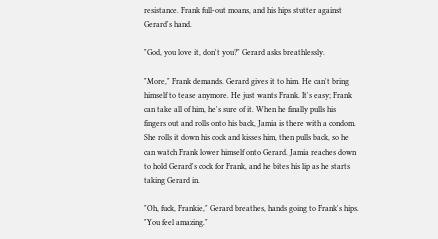resistance. Frank full-out moans, and his hips stutter against Gerard's hand.

"God, you love it, don't you?" Gerard asks breathlessly.

"More," Frank demands. Gerard gives it to him. He can't bring himself to tease anymore. He just wants Frank. It's easy; Frank can take all of him, he's sure of it. When he finally pulls his fingers out and rolls onto his back, Jamia is there with a condom. She rolls it down his cock and kisses him, then pulls back, so he can watch Frank lower himself onto Gerard. Jamia reaches down to hold Gerard's cock for Frank, and he bites his lip as he starts taking Gerard in.

"Oh, fuck, Frankie," Gerard breathes, hands going to Frank's hips. "You feel amazing."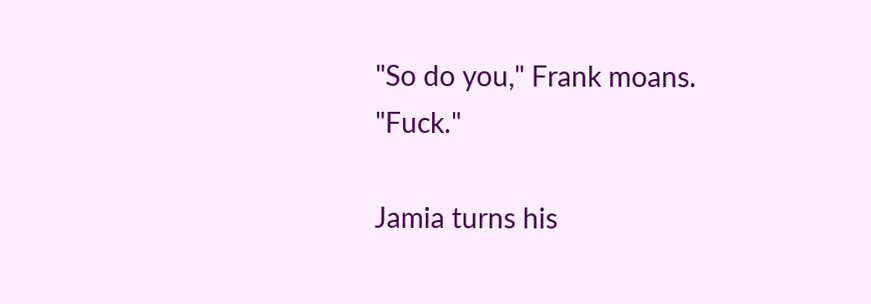"So do you," Frank moans. "Fuck."

Jamia turns his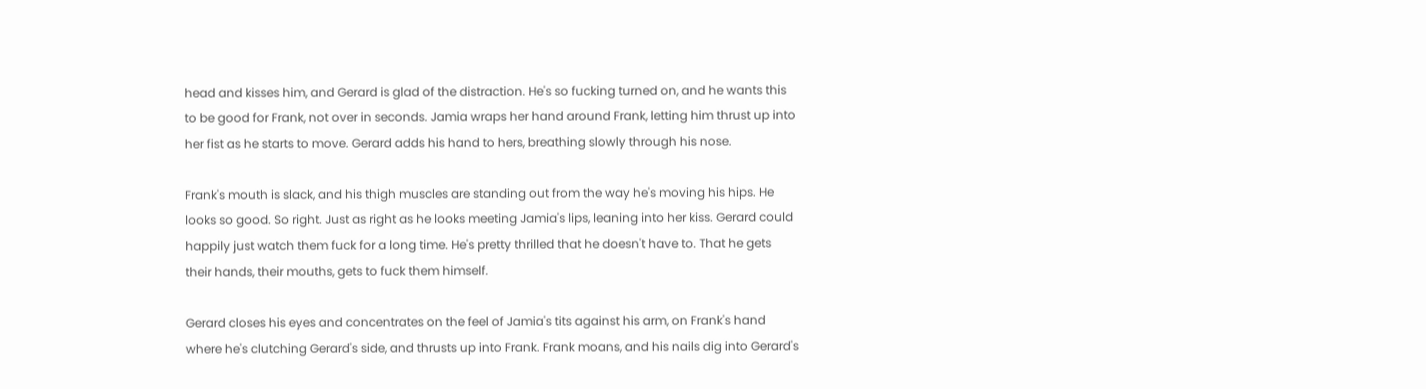head and kisses him, and Gerard is glad of the distraction. He's so fucking turned on, and he wants this to be good for Frank, not over in seconds. Jamia wraps her hand around Frank, letting him thrust up into her fist as he starts to move. Gerard adds his hand to hers, breathing slowly through his nose.

Frank's mouth is slack, and his thigh muscles are standing out from the way he's moving his hips. He looks so good. So right. Just as right as he looks meeting Jamia's lips, leaning into her kiss. Gerard could happily just watch them fuck for a long time. He's pretty thrilled that he doesn't have to. That he gets their hands, their mouths, gets to fuck them himself.

Gerard closes his eyes and concentrates on the feel of Jamia's tits against his arm, on Frank's hand where he's clutching Gerard's side, and thrusts up into Frank. Frank moans, and his nails dig into Gerard's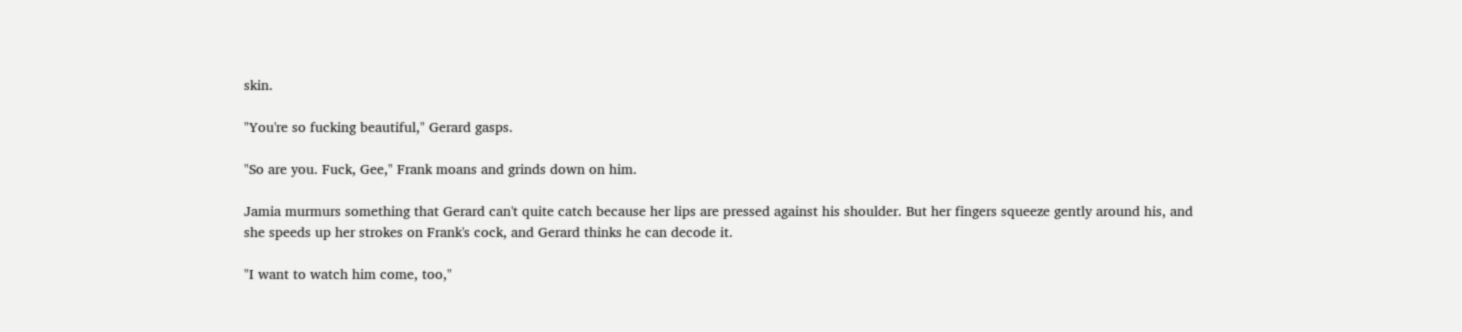skin.

"You're so fucking beautiful," Gerard gasps.

"So are you. Fuck, Gee," Frank moans and grinds down on him.

Jamia murmurs something that Gerard can't quite catch because her lips are pressed against his shoulder. But her fingers squeeze gently around his, and she speeds up her strokes on Frank's cock, and Gerard thinks he can decode it.

"I want to watch him come, too,"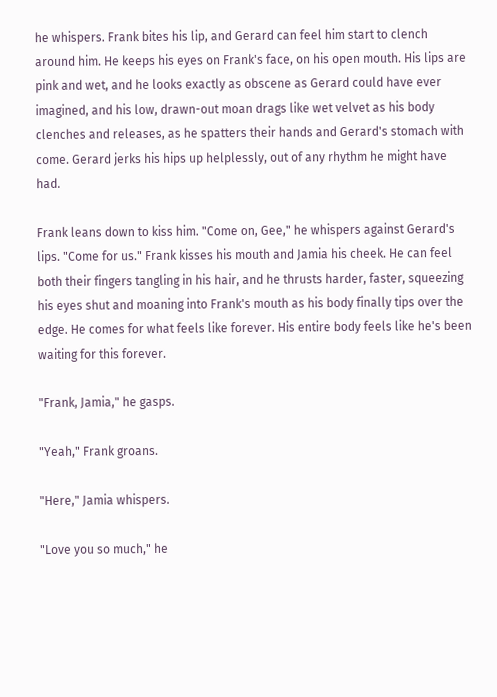he whispers. Frank bites his lip, and Gerard can feel him start to clench around him. He keeps his eyes on Frank's face, on his open mouth. His lips are pink and wet, and he looks exactly as obscene as Gerard could have ever imagined, and his low, drawn-out moan drags like wet velvet as his body clenches and releases, as he spatters their hands and Gerard's stomach with come. Gerard jerks his hips up helplessly, out of any rhythm he might have had.

Frank leans down to kiss him. "Come on, Gee," he whispers against Gerard's lips. "Come for us." Frank kisses his mouth and Jamia his cheek. He can feel both their fingers tangling in his hair, and he thrusts harder, faster, squeezing his eyes shut and moaning into Frank's mouth as his body finally tips over the edge. He comes for what feels like forever. His entire body feels like he's been waiting for this forever.

"Frank, Jamia," he gasps.

"Yeah," Frank groans.

"Here," Jamia whispers.

"Love you so much," he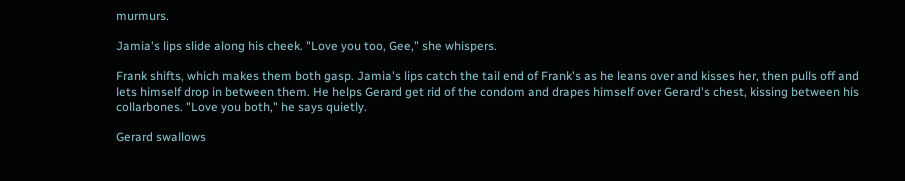murmurs.

Jamia's lips slide along his cheek. "Love you too, Gee," she whispers.

Frank shifts, which makes them both gasp. Jamia's lips catch the tail end of Frank's as he leans over and kisses her, then pulls off and lets himself drop in between them. He helps Gerard get rid of the condom and drapes himself over Gerard's chest, kissing between his collarbones. "Love you both," he says quietly.

Gerard swallows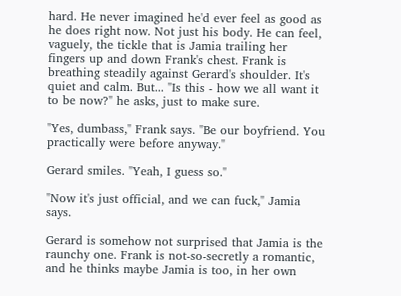hard. He never imagined he'd ever feel as good as he does right now. Not just his body. He can feel, vaguely, the tickle that is Jamia trailing her fingers up and down Frank's chest. Frank is breathing steadily against Gerard's shoulder. It's quiet and calm. But... "Is this - how we all want it to be now?" he asks, just to make sure.

"Yes, dumbass," Frank says. "Be our boyfriend. You practically were before anyway."

Gerard smiles. "Yeah, I guess so."

"Now it's just official, and we can fuck," Jamia says.

Gerard is somehow not surprised that Jamia is the raunchy one. Frank is not-so-secretly a romantic, and he thinks maybe Jamia is too, in her own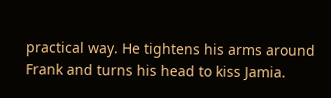practical way. He tightens his arms around Frank and turns his head to kiss Jamia.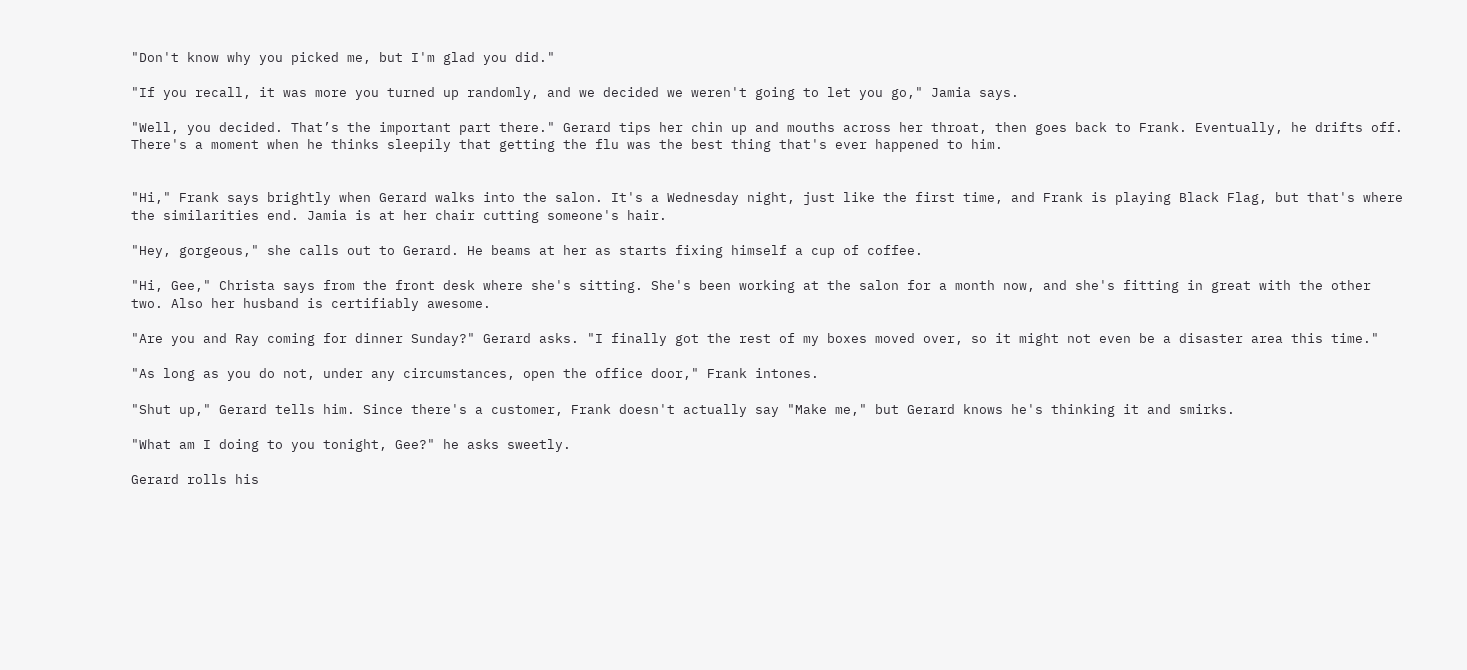"Don't know why you picked me, but I'm glad you did."

"If you recall, it was more you turned up randomly, and we decided we weren't going to let you go," Jamia says.

"Well, you decided. That’s the important part there." Gerard tips her chin up and mouths across her throat, then goes back to Frank. Eventually, he drifts off. There's a moment when he thinks sleepily that getting the flu was the best thing that's ever happened to him.


"Hi," Frank says brightly when Gerard walks into the salon. It's a Wednesday night, just like the first time, and Frank is playing Black Flag, but that's where the similarities end. Jamia is at her chair cutting someone's hair.

"Hey, gorgeous," she calls out to Gerard. He beams at her as starts fixing himself a cup of coffee.

"Hi, Gee," Christa says from the front desk where she's sitting. She's been working at the salon for a month now, and she's fitting in great with the other two. Also her husband is certifiably awesome.

"Are you and Ray coming for dinner Sunday?" Gerard asks. "I finally got the rest of my boxes moved over, so it might not even be a disaster area this time."

"As long as you do not, under any circumstances, open the office door," Frank intones.

"Shut up," Gerard tells him. Since there's a customer, Frank doesn't actually say "Make me," but Gerard knows he's thinking it and smirks.

"What am I doing to you tonight, Gee?" he asks sweetly.

Gerard rolls his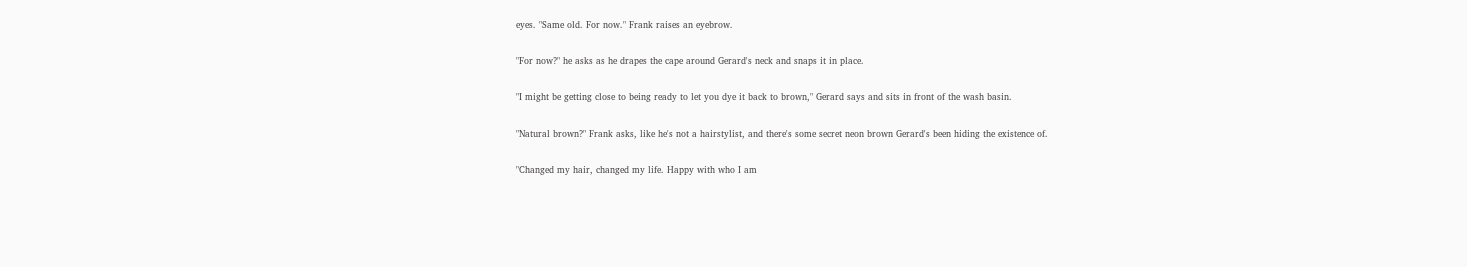eyes. "Same old. For now." Frank raises an eyebrow.

"For now?" he asks as he drapes the cape around Gerard's neck and snaps it in place.

"I might be getting close to being ready to let you dye it back to brown," Gerard says and sits in front of the wash basin.

"Natural brown?" Frank asks, like he's not a hairstylist, and there's some secret neon brown Gerard's been hiding the existence of.

"Changed my hair, changed my life. Happy with who I am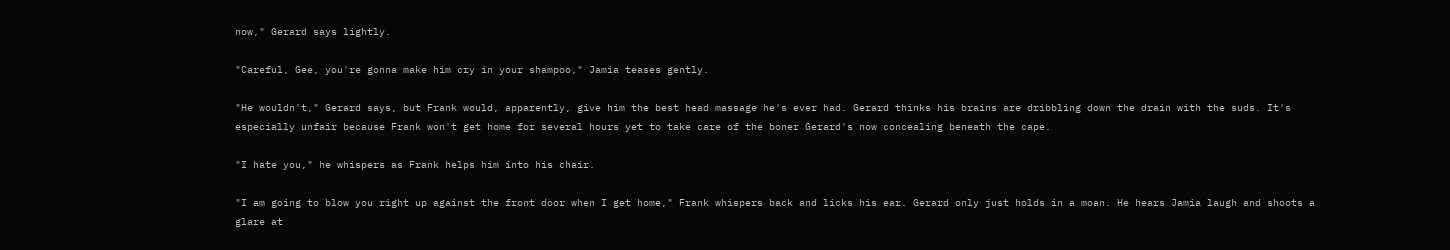now," Gerard says lightly.

"Careful, Gee, you're gonna make him cry in your shampoo," Jamia teases gently.

"He wouldn't," Gerard says, but Frank would, apparently, give him the best head massage he's ever had. Gerard thinks his brains are dribbling down the drain with the suds. It's especially unfair because Frank won't get home for several hours yet to take care of the boner Gerard's now concealing beneath the cape.

"I hate you," he whispers as Frank helps him into his chair.

"I am going to blow you right up against the front door when I get home," Frank whispers back and licks his ear. Gerard only just holds in a moan. He hears Jamia laugh and shoots a glare at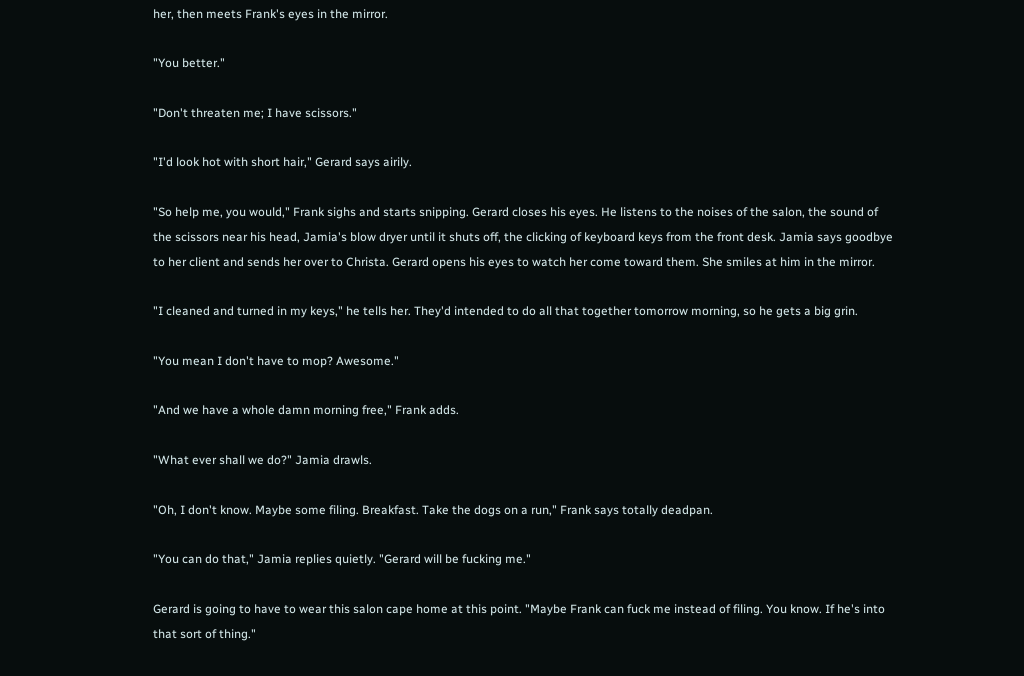her, then meets Frank's eyes in the mirror.

"You better."

"Don't threaten me; I have scissors."

"I'd look hot with short hair," Gerard says airily.

"So help me, you would," Frank sighs and starts snipping. Gerard closes his eyes. He listens to the noises of the salon, the sound of the scissors near his head, Jamia's blow dryer until it shuts off, the clicking of keyboard keys from the front desk. Jamia says goodbye to her client and sends her over to Christa. Gerard opens his eyes to watch her come toward them. She smiles at him in the mirror.

"I cleaned and turned in my keys," he tells her. They'd intended to do all that together tomorrow morning, so he gets a big grin.

"You mean I don't have to mop? Awesome."

"And we have a whole damn morning free," Frank adds.

"What ever shall we do?" Jamia drawls.

"Oh, I don't know. Maybe some filing. Breakfast. Take the dogs on a run," Frank says totally deadpan.

"You can do that," Jamia replies quietly. "Gerard will be fucking me."

Gerard is going to have to wear this salon cape home at this point. "Maybe Frank can fuck me instead of filing. You know. If he's into that sort of thing."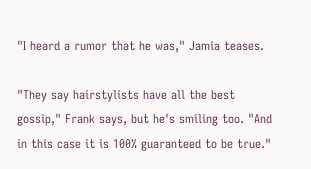"I heard a rumor that he was," Jamia teases.

"They say hairstylists have all the best gossip," Frank says, but he's smiling too. "And in this case it is 100% guaranteed to be true."